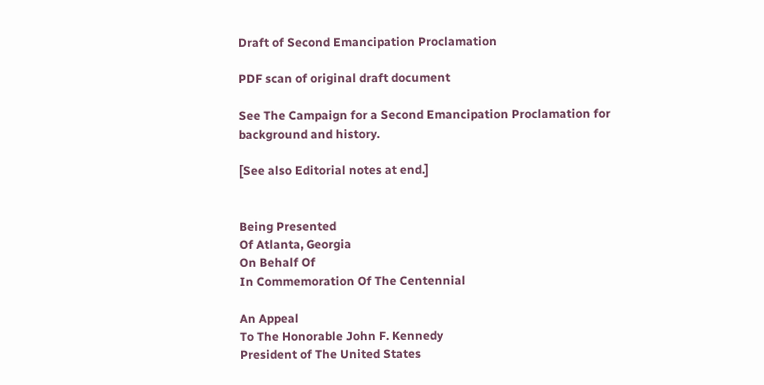Draft of Second Emancipation Proclamation

PDF scan of original draft document

See The Campaign for a Second Emancipation Proclamation for background and history.

[See also Editorial notes at end.]


Being Presented
Of Atlanta, Georgia
On Behalf Of
In Commemoration Of The Centennial

An Appeal
To The Honorable John F. Kennedy
President of The United States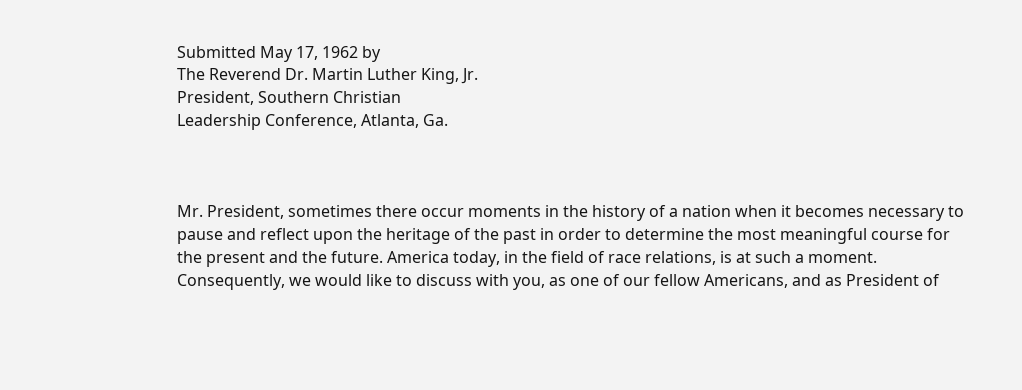Submitted May 17, 1962 by
The Reverend Dr. Martin Luther King, Jr.
President, Southern Christian
Leadership Conference, Atlanta, Ga.



Mr. President, sometimes there occur moments in the history of a nation when it becomes necessary to pause and reflect upon the heritage of the past in order to determine the most meaningful course for the present and the future. America today, in the field of race relations, is at such a moment. Consequently, we would like to discuss with you, as one of our fellow Americans, and as President of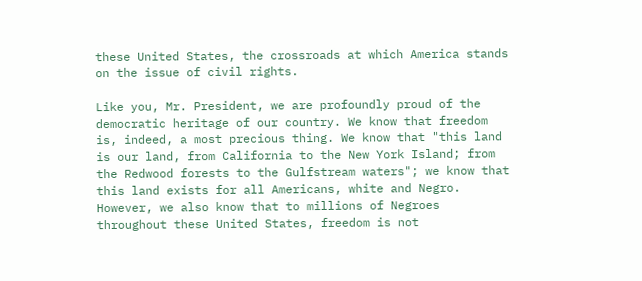these United States, the crossroads at which America stands on the issue of civil rights.

Like you, Mr. President, we are profoundly proud of the democratic heritage of our country. We know that freedom is, indeed, a most precious thing. We know that "this land is our land, from California to the New York Island; from the Redwood forests to the Gulfstream waters"; we know that this land exists for all Americans, white and Negro. However, we also know that to millions of Negroes throughout these United States, freedom is not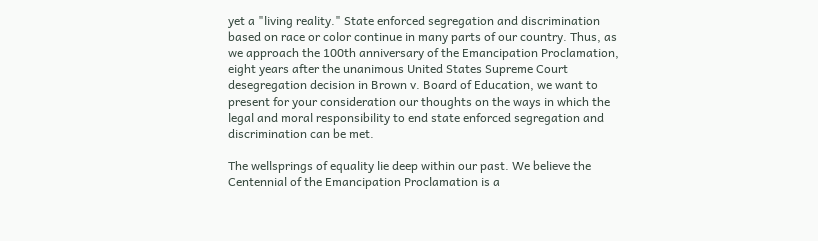yet a "living reality." State enforced segregation and discrimination based on race or color continue in many parts of our country. Thus, as we approach the 100th anniversary of the Emancipation Proclamation, eight years after the unanimous United States Supreme Court desegregation decision in Brown v. Board of Education, we want to present for your consideration our thoughts on the ways in which the legal and moral responsibility to end state enforced segregation and discrimination can be met.

The wellsprings of equality lie deep within our past. We believe the Centennial of the Emancipation Proclamation is a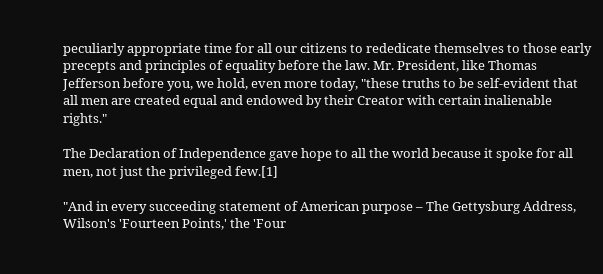peculiarly appropriate time for all our citizens to rededicate themselves to those early precepts and principles of equality before the law. Mr. President, like Thomas Jefferson before you, we hold, even more today, "these truths to be self-evident that all men are created equal and endowed by their Creator with certain inalienable rights."

The Declaration of Independence gave hope to all the world because it spoke for all men, not just the privileged few.[1]

"And in every succeeding statement of American purpose – The Gettysburg Address, Wilson's 'Fourteen Points,' the 'Four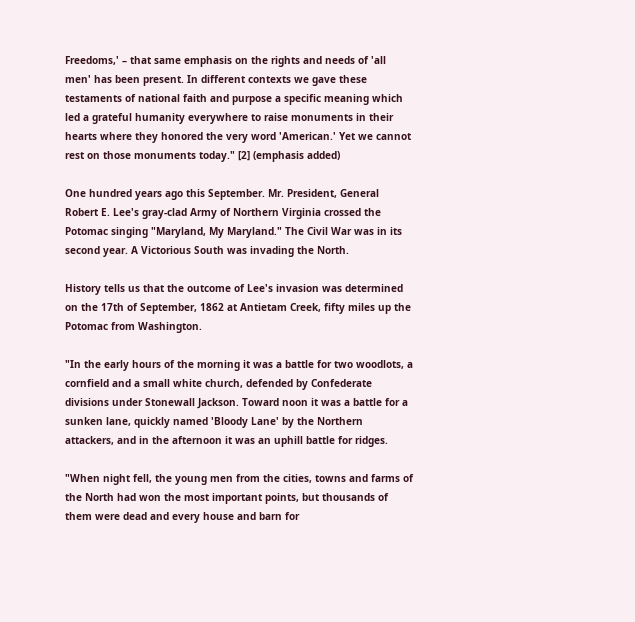Freedoms,' – that same emphasis on the rights and needs of 'all men' has been present. In different contexts we gave these testaments of national faith and purpose a specific meaning which led a grateful humanity everywhere to raise monuments in their hearts where they honored the very word 'American.' Yet we cannot rest on those monuments today." [2] (emphasis added)

One hundred years ago this September. Mr. President, General Robert E. Lee's gray-clad Army of Northern Virginia crossed the Potomac singing "Maryland, My Maryland." The Civil War was in its second year. A Victorious South was invading the North.

History tells us that the outcome of Lee's invasion was determined on the 17th of September, 1862 at Antietam Creek, fifty miles up the Potomac from Washington.

"In the early hours of the morning it was a battle for two woodlots, a cornfield and a small white church, defended by Confederate divisions under Stonewall Jackson. Toward noon it was a battle for a sunken lane, quickly named 'Bloody Lane' by the Northern attackers, and in the afternoon it was an uphill battle for ridges.

"When night fell, the young men from the cities, towns and farms of the North had won the most important points, but thousands of them were dead and every house and barn for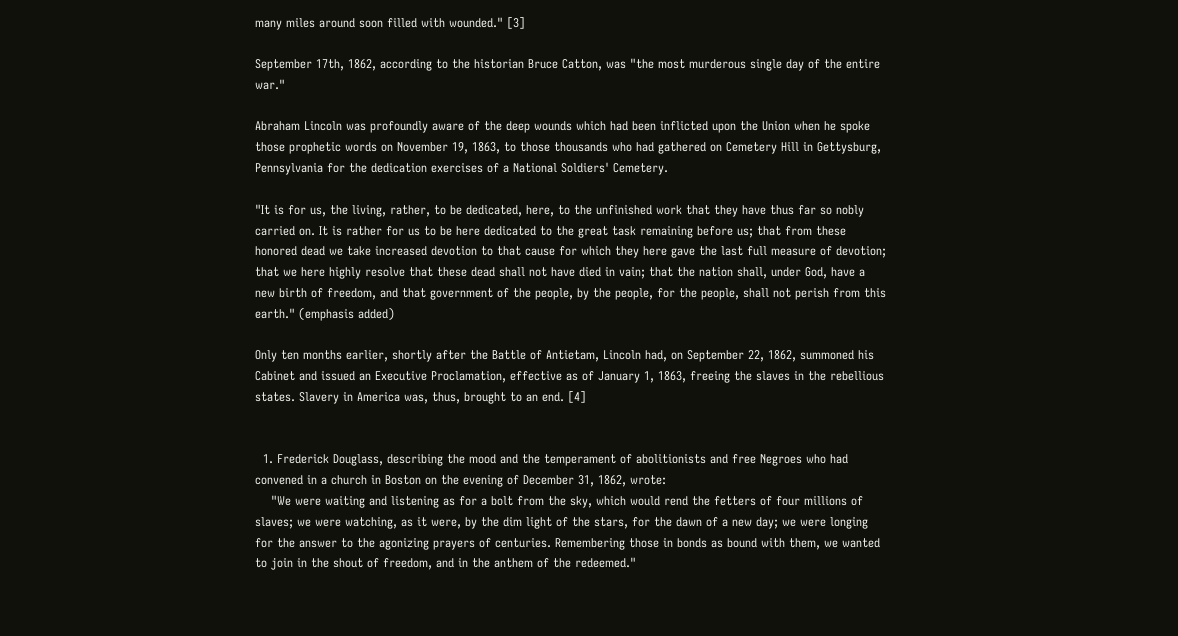many miles around soon filled with wounded." [3]

September 17th, 1862, according to the historian Bruce Catton, was "the most murderous single day of the entire war."

Abraham Lincoln was profoundly aware of the deep wounds which had been inflicted upon the Union when he spoke those prophetic words on November 19, 1863, to those thousands who had gathered on Cemetery Hill in Gettysburg, Pennsylvania for the dedication exercises of a National Soldiers' Cemetery.

"It is for us, the living, rather, to be dedicated, here, to the unfinished work that they have thus far so nobly carried on. It is rather for us to be here dedicated to the great task remaining before us; that from these honored dead we take increased devotion to that cause for which they here gave the last full measure of devotion; that we here highly resolve that these dead shall not have died in vain; that the nation shall, under God, have a new birth of freedom, and that government of the people, by the people, for the people, shall not perish from this earth." (emphasis added)

Only ten months earlier, shortly after the Battle of Antietam, Lincoln had, on September 22, 1862, summoned his Cabinet and issued an Executive Proclamation, effective as of January 1, 1863, freeing the slaves in the rebellious states. Slavery in America was, thus, brought to an end. [4]


  1. Frederick Douglass, describing the mood and the temperament of abolitionists and free Negroes who had convened in a church in Boston on the evening of December 31, 1862, wrote:
    "We were waiting and listening as for a bolt from the sky, which would rend the fetters of four millions of slaves; we were watching, as it were, by the dim light of the stars, for the dawn of a new day; we were longing for the answer to the agonizing prayers of centuries. Remembering those in bonds as bound with them, we wanted to join in the shout of freedom, and in the anthem of the redeemed."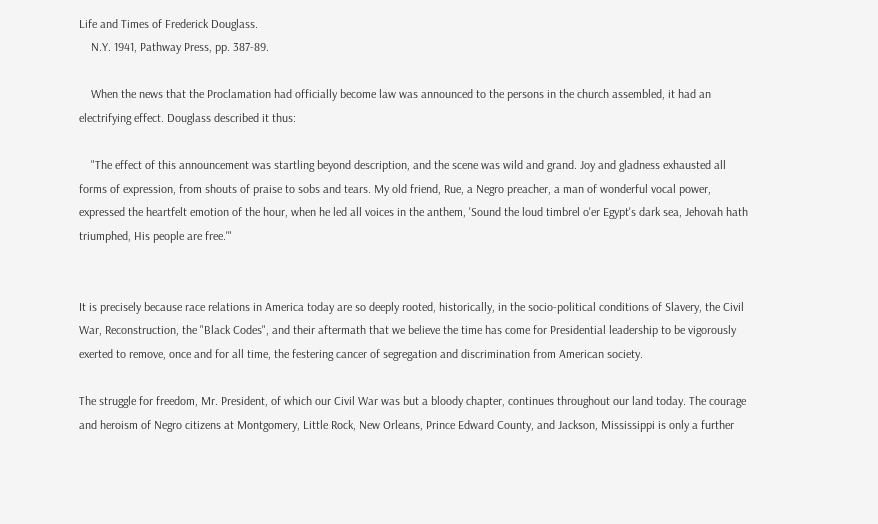Life and Times of Frederick Douglass.
    N.Y. 1941, Pathway Press, pp. 387-89.

    When the news that the Proclamation had officially become law was announced to the persons in the church assembled, it had an electrifying effect. Douglass described it thus:

    "The effect of this announcement was startling beyond description, and the scene was wild and grand. Joy and gladness exhausted all forms of expression, from shouts of praise to sobs and tears. My old friend, Rue, a Negro preacher, a man of wonderful vocal power, expressed the heartfelt emotion of the hour, when he led all voices in the anthem, 'Sound the loud timbrel o'er Egypt's dark sea, Jehovah hath triumphed, His people are free.'"


It is precisely because race relations in America today are so deeply rooted, historically, in the socio-political conditions of Slavery, the Civil War, Reconstruction, the "Black Codes", and their aftermath that we believe the time has come for Presidential leadership to be vigorously exerted to remove, once and for all time, the festering cancer of segregation and discrimination from American society.

The struggle for freedom, Mr. President, of which our Civil War was but a bloody chapter, continues throughout our land today. The courage and heroism of Negro citizens at Montgomery, Little Rock, New Orleans, Prince Edward County, and Jackson, Mississippi is only a further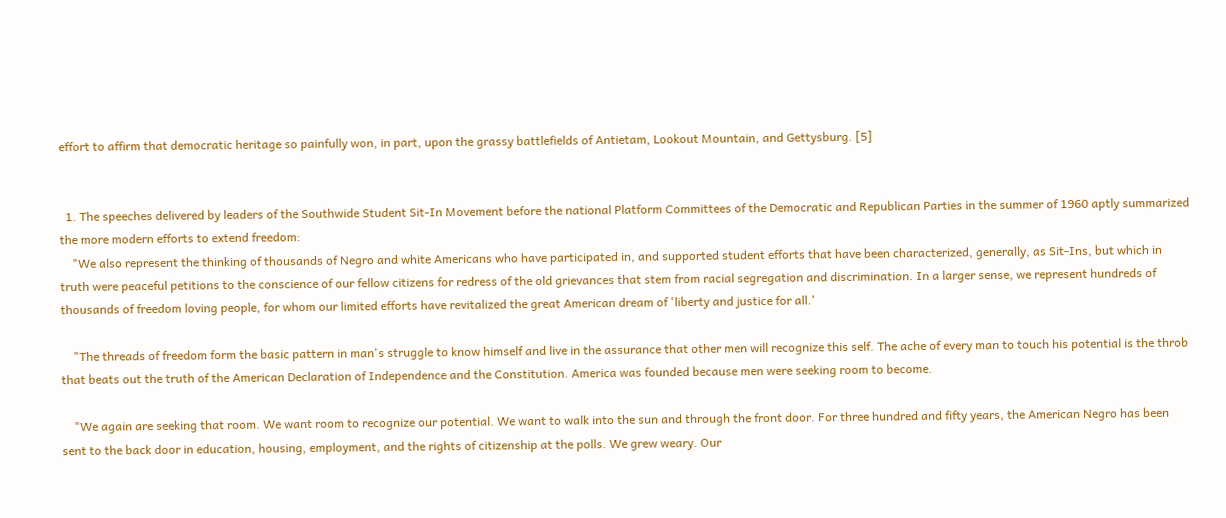effort to affirm that democratic heritage so painfully won, in part, upon the grassy battlefields of Antietam, Lookout Mountain, and Gettysburg. [5]


  1. The speeches delivered by leaders of the Southwide Student Sit-In Movement before the national Platform Committees of the Democratic and Republican Parties in the summer of 1960 aptly summarized the more modern efforts to extend freedom:
    "We also represent the thinking of thousands of Negro and white Americans who have participated in, and supported student efforts that have been characterized, generally, as Sit-Ins, but which in truth were peaceful petitions to the conscience of our fellow citizens for redress of the old grievances that stem from racial segregation and discrimination. In a larger sense, we represent hundreds of thousands of freedom loving people, for whom our limited efforts have revitalized the great American dream of 'liberty and justice for all.'

    "The threads of freedom form the basic pattern in man's struggle to know himself and live in the assurance that other men will recognize this self. The ache of every man to touch his potential is the throb that beats out the truth of the American Declaration of Independence and the Constitution. America was founded because men were seeking room to become.

    "We again are seeking that room. We want room to recognize our potential. We want to walk into the sun and through the front door. For three hundred and fifty years, the American Negro has been sent to the back door in education, housing, employment, and the rights of citizenship at the polls. We grew weary. Our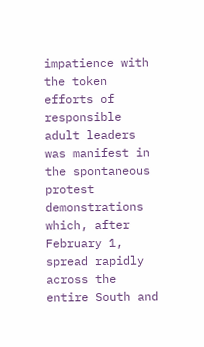impatience with the token efforts of responsible adult leaders was manifest in the spontaneous protest demonstrations which, after February 1, spread rapidly across the entire South and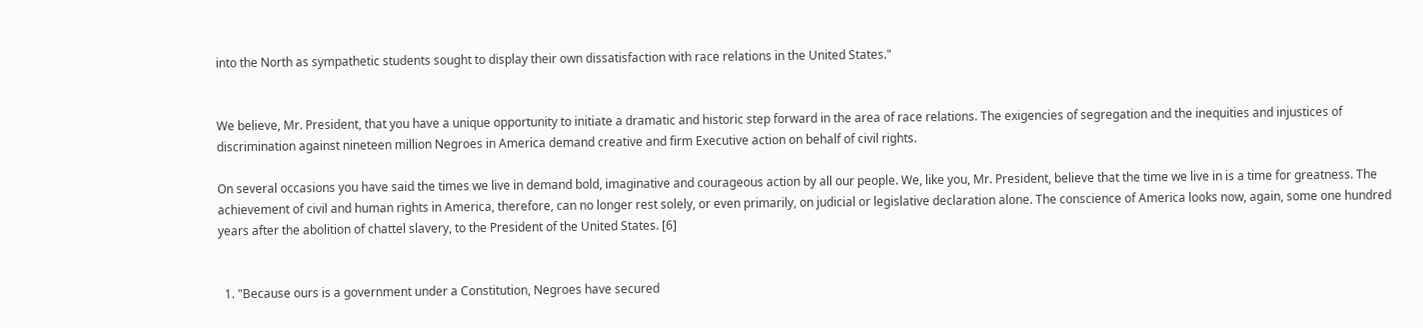into the North as sympathetic students sought to display their own dissatisfaction with race relations in the United States."


We believe, Mr. President, that you have a unique opportunity to initiate a dramatic and historic step forward in the area of race relations. The exigencies of segregation and the inequities and injustices of discrimination against nineteen million Negroes in America demand creative and firm Executive action on behalf of civil rights.

On several occasions you have said the times we live in demand bold, imaginative and courageous action by all our people. We, like you, Mr. President, believe that the time we live in is a time for greatness. The achievement of civil and human rights in America, therefore, can no longer rest solely, or even primarily, on judicial or legislative declaration alone. The conscience of America looks now, again, some one hundred years after the abolition of chattel slavery, to the President of the United States. [6]


  1. "Because ours is a government under a Constitution, Negroes have secured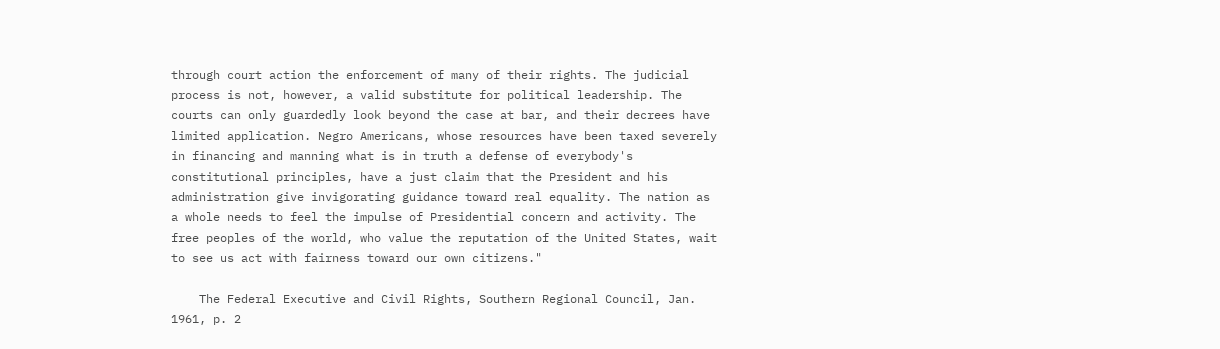through court action the enforcement of many of their rights. The judicial process is not, however, a valid substitute for political leadership. The courts can only guardedly look beyond the case at bar, and their decrees have limited application. Negro Americans, whose resources have been taxed severely in financing and manning what is in truth a defense of everybody's constitutional principles, have a just claim that the President and his administration give invigorating guidance toward real equality. The nation as a whole needs to feel the impulse of Presidential concern and activity. The free peoples of the world, who value the reputation of the United States, wait to see us act with fairness toward our own citizens."

    The Federal Executive and Civil Rights, Southern Regional Council, Jan. 1961, p. 2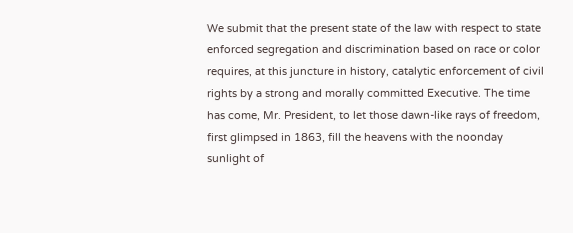We submit that the present state of the law with respect to state enforced segregation and discrimination based on race or color requires, at this juncture in history, catalytic enforcement of civil rights by a strong and morally committed Executive. The time has come, Mr. President, to let those dawn-like rays of freedom, first glimpsed in 1863, fill the heavens with the noonday sunlight of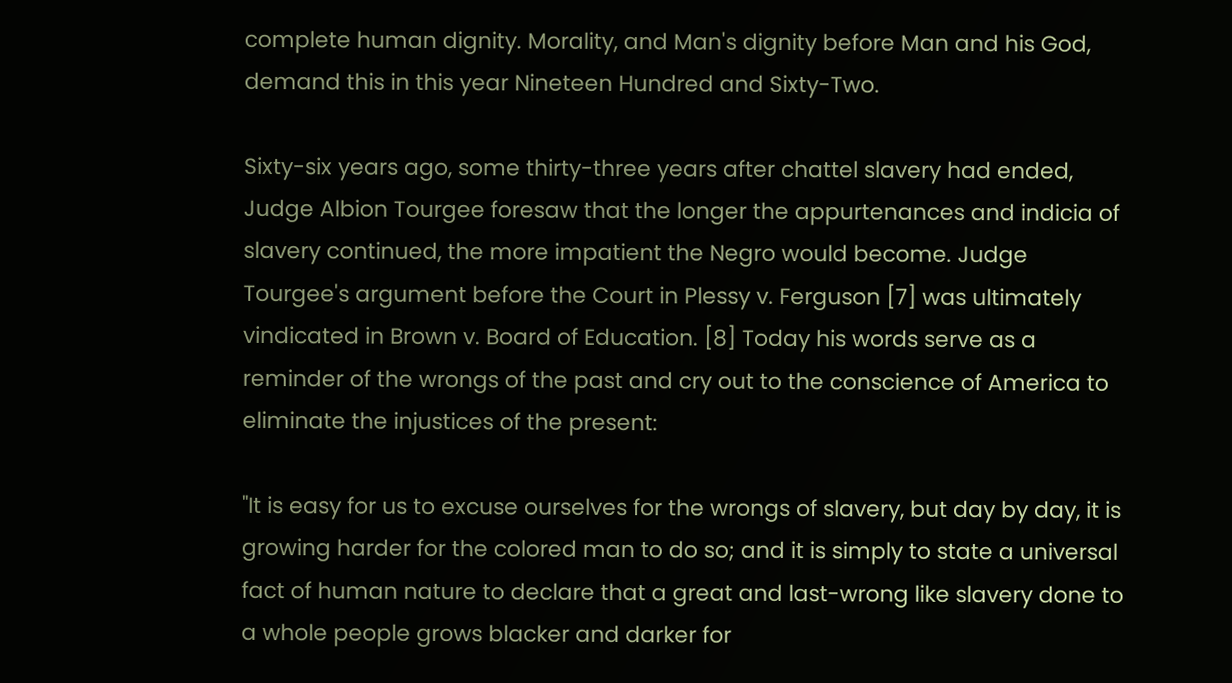complete human dignity. Morality, and Man's dignity before Man and his God, demand this in this year Nineteen Hundred and Sixty-Two.

Sixty-six years ago, some thirty-three years after chattel slavery had ended, Judge Albion Tourgee foresaw that the longer the appurtenances and indicia of slavery continued, the more impatient the Negro would become. Judge Tourgee's argument before the Court in Plessy v. Ferguson [7] was ultimately vindicated in Brown v. Board of Education. [8] Today his words serve as a reminder of the wrongs of the past and cry out to the conscience of America to eliminate the injustices of the present:

"It is easy for us to excuse ourselves for the wrongs of slavery, but day by day, it is growing harder for the colored man to do so; and it is simply to state a universal fact of human nature to declare that a great and last-wrong like slavery done to a whole people grows blacker and darker for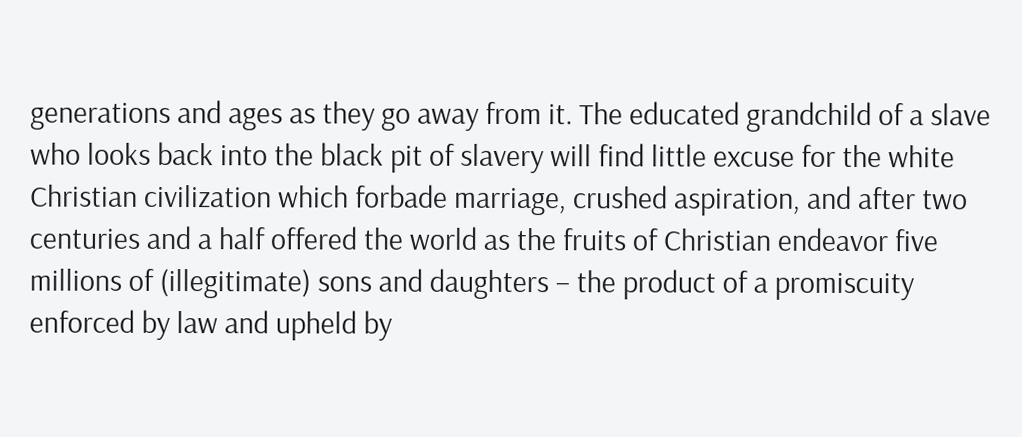generations and ages as they go away from it. The educated grandchild of a slave who looks back into the black pit of slavery will find little excuse for the white Christian civilization which forbade marriage, crushed aspiration, and after two centuries and a half offered the world as the fruits of Christian endeavor five millions of (illegitimate) sons and daughters – the product of a promiscuity enforced by law and upheld by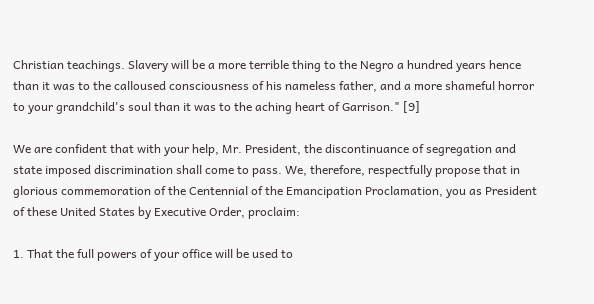Christian teachings. Slavery will be a more terrible thing to the Negro a hundred years hence than it was to the calloused consciousness of his nameless father, and a more shameful horror to your grandchild's soul than it was to the aching heart of Garrison." [9]

We are confident that with your help, Mr. President, the discontinuance of segregation and state imposed discrimination shall come to pass. We, therefore, respectfully propose that in glorious commemoration of the Centennial of the Emancipation Proclamation, you as President of these United States by Executive Order, proclaim:

1. That the full powers of your office will be used to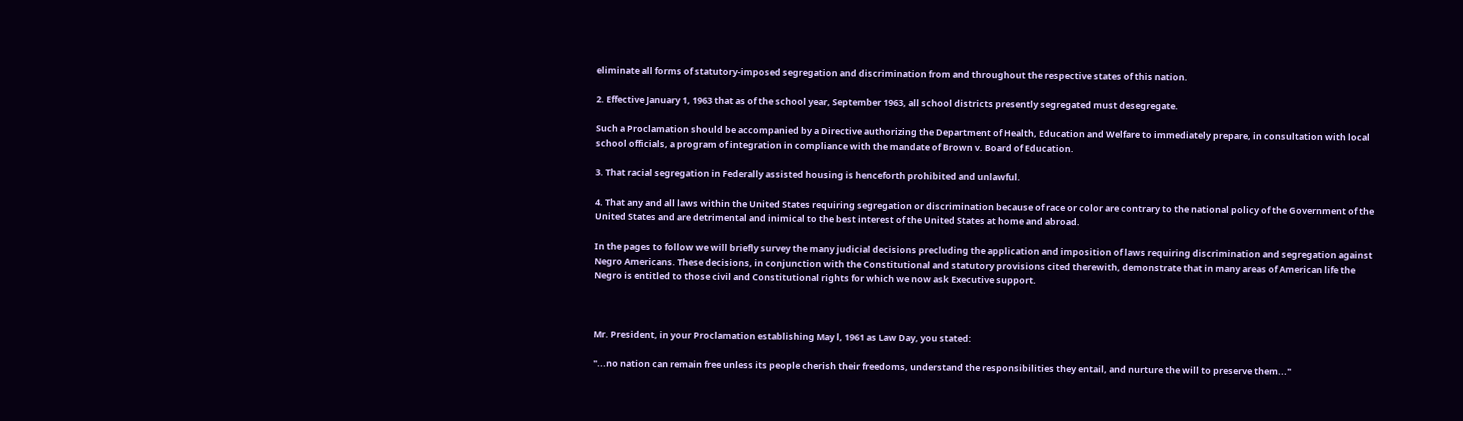eliminate all forms of statutory-imposed segregation and discrimination from and throughout the respective states of this nation.

2. Effective January 1, 1963 that as of the school year, September 1963, all school districts presently segregated must desegregate.

Such a Proclamation should be accompanied by a Directive authorizing the Department of Health, Education and Welfare to immediately prepare, in consultation with local school officials, a program of integration in compliance with the mandate of Brown v. Board of Education.

3. That racial segregation in Federally assisted housing is henceforth prohibited and unlawful.

4. That any and all laws within the United States requiring segregation or discrimination because of race or color are contrary to the national policy of the Government of the United States and are detrimental and inimical to the best interest of the United States at home and abroad.

In the pages to follow we will briefly survey the many judicial decisions precluding the application and imposition of laws requiring discrimination and segregation against Negro Americans. These decisions, in conjunction with the Constitutional and statutory provisions cited therewith, demonstrate that in many areas of American life the Negro is entitled to those civil and Constitutional rights for which we now ask Executive support.



Mr. President, in your Proclamation establishing May l, 1961 as Law Day, you stated:

"...no nation can remain free unless its people cherish their freedoms, understand the responsibilities they entail, and nurture the will to preserve them..."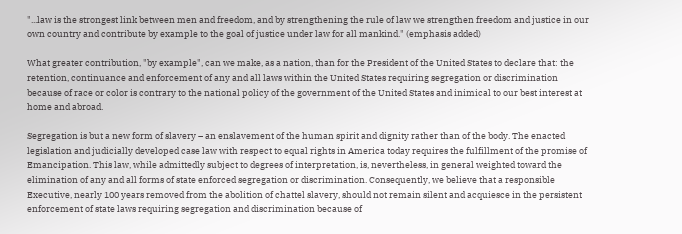"...law is the strongest link between men and freedom, and by strengthening the rule of law we strengthen freedom and justice in our own country and contribute by example to the goal of justice under law for all mankind." (emphasis added)

What greater contribution, "by example", can we make, as a nation, than for the President of the United States to declare that: the retention, continuance and enforcement of any and all laws within the United States requiring segregation or discrimination because of race or color is contrary to the national policy of the government of the United States and inimical to our best interest at home and abroad.

Segregation is but a new form of slavery – an enslavement of the human spirit and dignity rather than of the body. The enacted legislation and judicially developed case law with respect to equal rights in America today requires the fulfillment of the promise of Emancipation. This law, while admittedly subject to degrees of interpretation, is, nevertheless, in general weighted toward the elimination of any and all forms of state enforced segregation or discrimination. Consequently, we believe that a responsible Executive, nearly 100 years removed from the abolition of chattel slavery, should not remain silent and acquiesce in the persistent enforcement of state laws requiring segregation and discrimination because of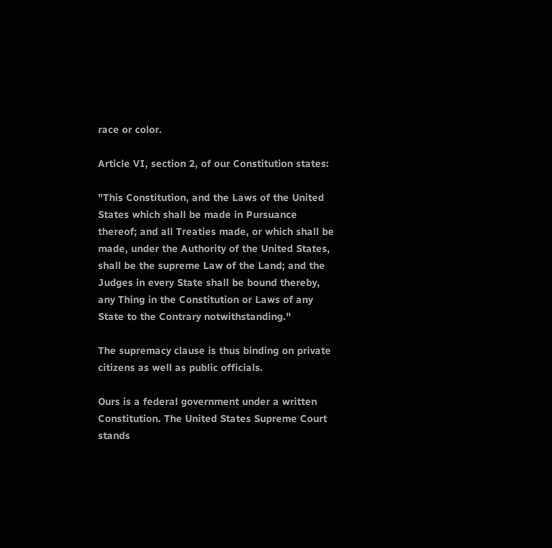race or color.

Article VI, section 2, of our Constitution states:

"This Constitution, and the Laws of the United States which shall be made in Pursuance thereof; and all Treaties made, or which shall be made, under the Authority of the United States, shall be the supreme Law of the Land; and the Judges in every State shall be bound thereby, any Thing in the Constitution or Laws of any State to the Contrary notwithstanding."

The supremacy clause is thus binding on private citizens as well as public officials.

Ours is a federal government under a written Constitution. The United States Supreme Court stands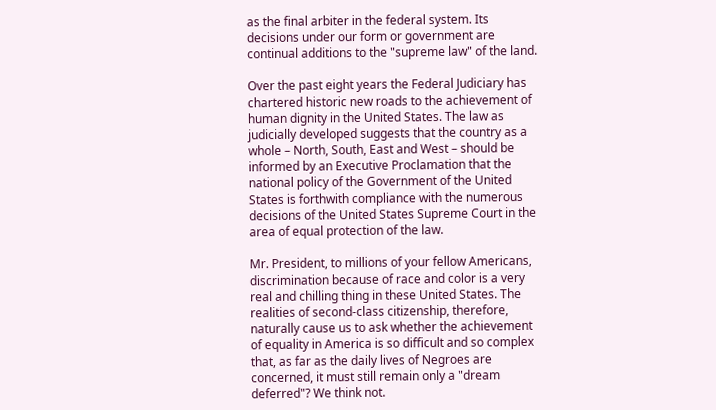as the final arbiter in the federal system. Its decisions under our form or government are continual additions to the "supreme law" of the land.

Over the past eight years the Federal Judiciary has chartered historic new roads to the achievement of human dignity in the United States. The law as judicially developed suggests that the country as a whole – North, South, East and West – should be informed by an Executive Proclamation that the national policy of the Government of the United States is forthwith compliance with the numerous decisions of the United States Supreme Court in the area of equal protection of the law.

Mr. President, to millions of your fellow Americans, discrimination because of race and color is a very real and chilling thing in these United States. The realities of second-class citizenship, therefore, naturally cause us to ask whether the achievement of equality in America is so difficult and so complex that, as far as the daily lives of Negroes are concerned, it must still remain only a "dream deferred"? We think not.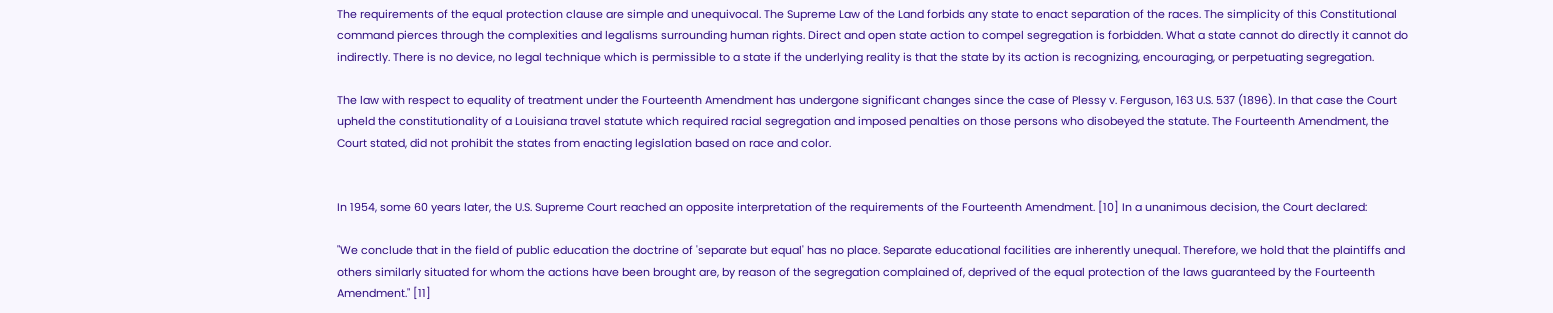The requirements of the equal protection clause are simple and unequivocal. The Supreme Law of the Land forbids any state to enact separation of the races. The simplicity of this Constitutional command pierces through the complexities and legalisms surrounding human rights. Direct and open state action to compel segregation is forbidden. What a state cannot do directly it cannot do indirectly. There is no device, no legal technique which is permissible to a state if the underlying reality is that the state by its action is recognizing, encouraging, or perpetuating segregation.

The law with respect to equality of treatment under the Fourteenth Amendment has undergone significant changes since the case of Plessy v. Ferguson, 163 U.S. 537 (1896). In that case the Court upheld the constitutionality of a Louisiana travel statute which required racial segregation and imposed penalties on those persons who disobeyed the statute. The Fourteenth Amendment, the Court stated, did not prohibit the states from enacting legislation based on race and color.


In 1954, some 60 years later, the U.S. Supreme Court reached an opposite interpretation of the requirements of the Fourteenth Amendment. [10] In a unanimous decision, the Court declared:

"We conclude that in the field of public education the doctrine of 'separate but equal' has no place. Separate educational facilities are inherently unequal. Therefore, we hold that the plaintiffs and others similarly situated for whom the actions have been brought are, by reason of the segregation complained of, deprived of the equal protection of the laws guaranteed by the Fourteenth Amendment." [11]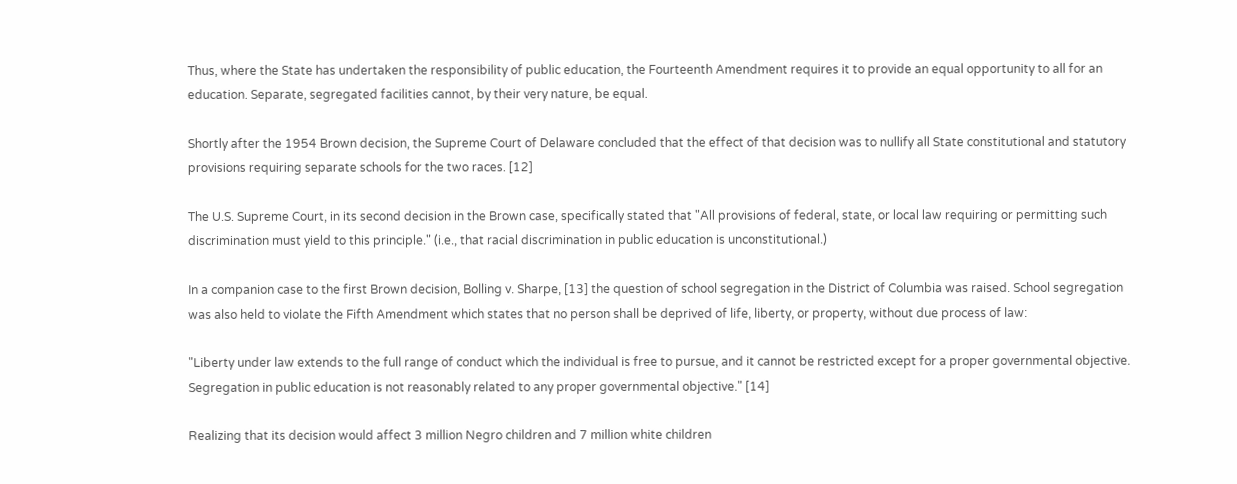Thus, where the State has undertaken the responsibility of public education, the Fourteenth Amendment requires it to provide an equal opportunity to all for an education. Separate, segregated facilities cannot, by their very nature, be equal.

Shortly after the 1954 Brown decision, the Supreme Court of Delaware concluded that the effect of that decision was to nullify all State constitutional and statutory provisions requiring separate schools for the two races. [12]

The U.S. Supreme Court, in its second decision in the Brown case, specifically stated that "All provisions of federal, state, or local law requiring or permitting such discrimination must yield to this principle." (i.e., that racial discrimination in public education is unconstitutional.)

In a companion case to the first Brown decision, Bolling v. Sharpe, [13] the question of school segregation in the District of Columbia was raised. School segregation was also held to violate the Fifth Amendment which states that no person shall be deprived of life, liberty, or property, without due process of law:

"Liberty under law extends to the full range of conduct which the individual is free to pursue, and it cannot be restricted except for a proper governmental objective. Segregation in public education is not reasonably related to any proper governmental objective." [14]

Realizing that its decision would affect 3 million Negro children and 7 million white children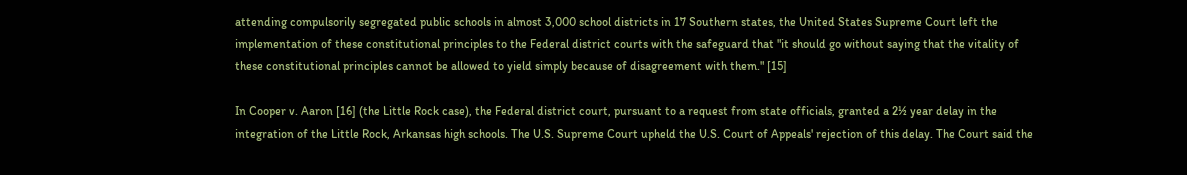attending compulsorily segregated public schools in almost 3,000 school districts in 17 Southern states, the United States Supreme Court left the implementation of these constitutional principles to the Federal district courts with the safeguard that "it should go without saying that the vitality of these constitutional principles cannot be allowed to yield simply because of disagreement with them." [15]

In Cooper v. Aaron [16] (the Little Rock case), the Federal district court, pursuant to a request from state officials, granted a 2½ year delay in the integration of the Little Rock, Arkansas high schools. The U.S. Supreme Court upheld the U.S. Court of Appeals' rejection of this delay. The Court said the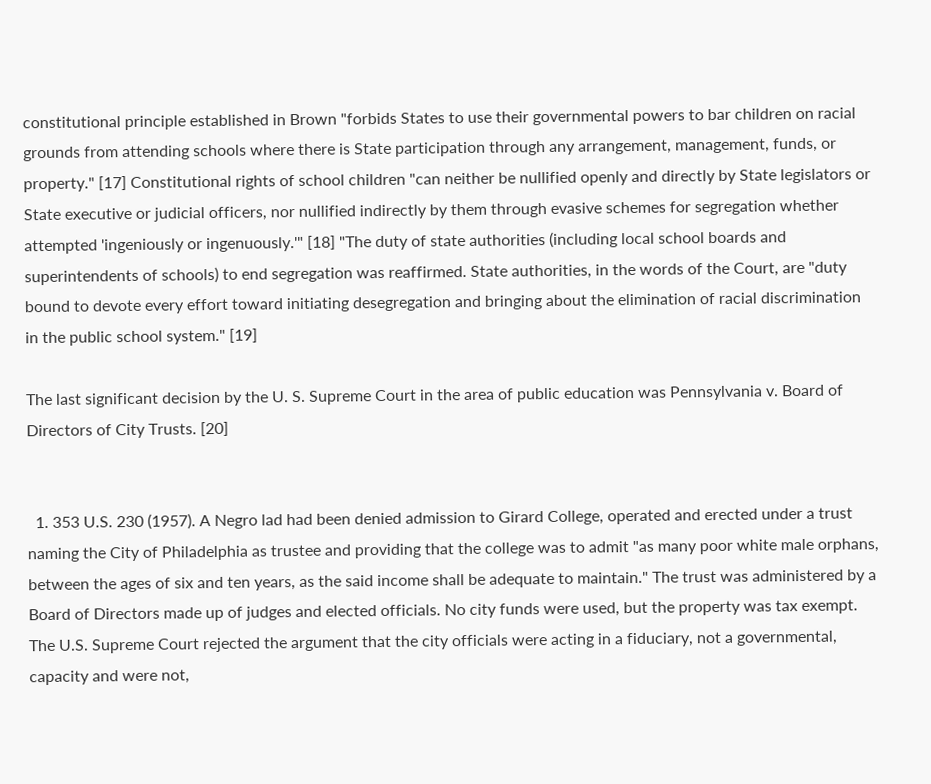constitutional principle established in Brown "forbids States to use their governmental powers to bar children on racial grounds from attending schools where there is State participation through any arrangement, management, funds, or property." [17] Constitutional rights of school children "can neither be nullified openly and directly by State legislators or State executive or judicial officers, nor nullified indirectly by them through evasive schemes for segregation whether attempted 'ingeniously or ingenuously.'" [18] "The duty of state authorities (including local school boards and superintendents of schools) to end segregation was reaffirmed. State authorities, in the words of the Court, are "duty bound to devote every effort toward initiating desegregation and bringing about the elimination of racial discrimination in the public school system." [19]

The last significant decision by the U. S. Supreme Court in the area of public education was Pennsylvania v. Board of Directors of City Trusts. [20]


  1. 353 U.S. 230 (1957). A Negro lad had been denied admission to Girard College, operated and erected under a trust naming the City of Philadelphia as trustee and providing that the college was to admit "as many poor white male orphans, between the ages of six and ten years, as the said income shall be adequate to maintain." The trust was administered by a Board of Directors made up of judges and elected officials. No city funds were used, but the property was tax exempt. The U.S. Supreme Court rejected the argument that the city officials were acting in a fiduciary, not a governmental, capacity and were not,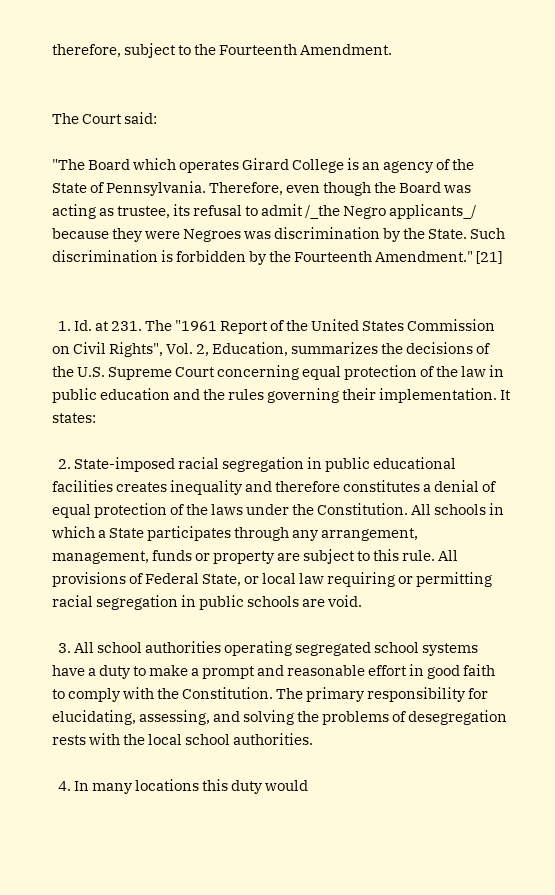therefore, subject to the Fourteenth Amendment.


The Court said:

"The Board which operates Girard College is an agency of the State of Pennsylvania. Therefore, even though the Board was acting as trustee, its refusal to admit /_the Negro applicants_/ because they were Negroes was discrimination by the State. Such discrimination is forbidden by the Fourteenth Amendment." [21]


  1. Id. at 231. The "1961 Report of the United States Commission on Civil Rights", Vol. 2, Education, summarizes the decisions of the U.S. Supreme Court concerning equal protection of the law in public education and the rules governing their implementation. It states:

  2. State-imposed racial segregation in public educational facilities creates inequality and therefore constitutes a denial of equal protection of the laws under the Constitution. All schools in which a State participates through any arrangement, management, funds or property are subject to this rule. All provisions of Federal State, or local law requiring or permitting racial segregation in public schools are void.

  3. All school authorities operating segregated school systems have a duty to make a prompt and reasonable effort in good faith to comply with the Constitution. The primary responsibility for elucidating, assessing, and solving the problems of desegregation rests with the local school authorities.

  4. In many locations this duty would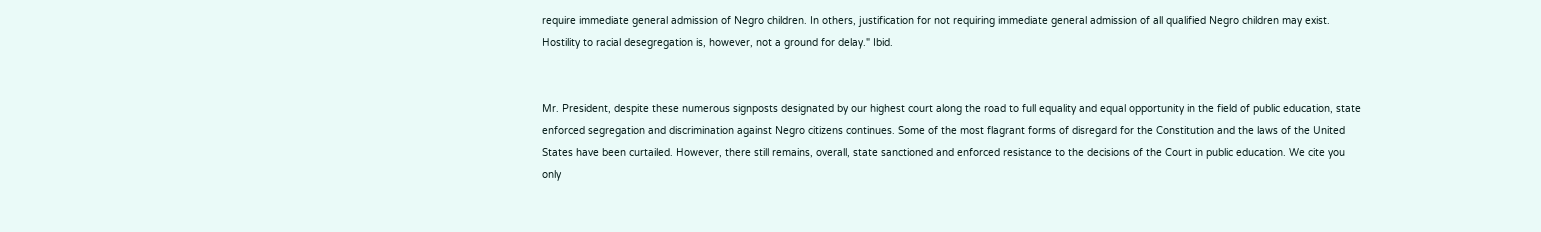require immediate general admission of Negro children. In others, justification for not requiring immediate general admission of all qualified Negro children may exist. Hostility to racial desegregation is, however, not a ground for delay." Ibid.


Mr. President, despite these numerous signposts designated by our highest court along the road to full equality and equal opportunity in the field of public education, state enforced segregation and discrimination against Negro citizens continues. Some of the most flagrant forms of disregard for the Constitution and the laws of the United States have been curtailed. However, there still remains, overall, state sanctioned and enforced resistance to the decisions of the Court in public education. We cite you only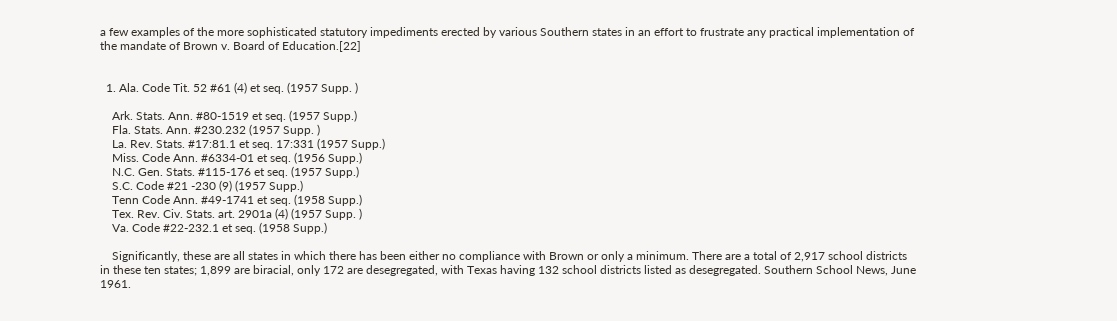a few examples of the more sophisticated statutory impediments erected by various Southern states in an effort to frustrate any practical implementation of the mandate of Brown v. Board of Education.[22]


  1. Ala. Code Tit. 52 #61 (4) et seq. (1957 Supp. )

    Ark. Stats. Ann. #80-1519 et seq. (1957 Supp.)
    Fla. Stats. Ann. #230.232 (1957 Supp. )
    La. Rev. Stats. #17:81.1 et seq. 17:331 (1957 Supp.)
    Miss. Code Ann. #6334-01 et seq. (1956 Supp.)
    N.C. Gen. Stats. #115-176 et seq. (1957 Supp.)
    S.C. Code #21 -230 (9) (1957 Supp.)
    Tenn Code Ann. #49-1741 et seq. (1958 Supp.)
    Tex. Rev. Civ. Stats. art. 2901a (4) (1957 Supp. )
    Va. Code #22-232.1 et seq. (1958 Supp.)

    Significantly, these are all states in which there has been either no compliance with Brown or only a minimum. There are a total of 2,917 school districts in these ten states; 1,899 are biracial, only 172 are desegregated, with Texas having 132 school districts listed as desegregated. Southern School News, June 1961.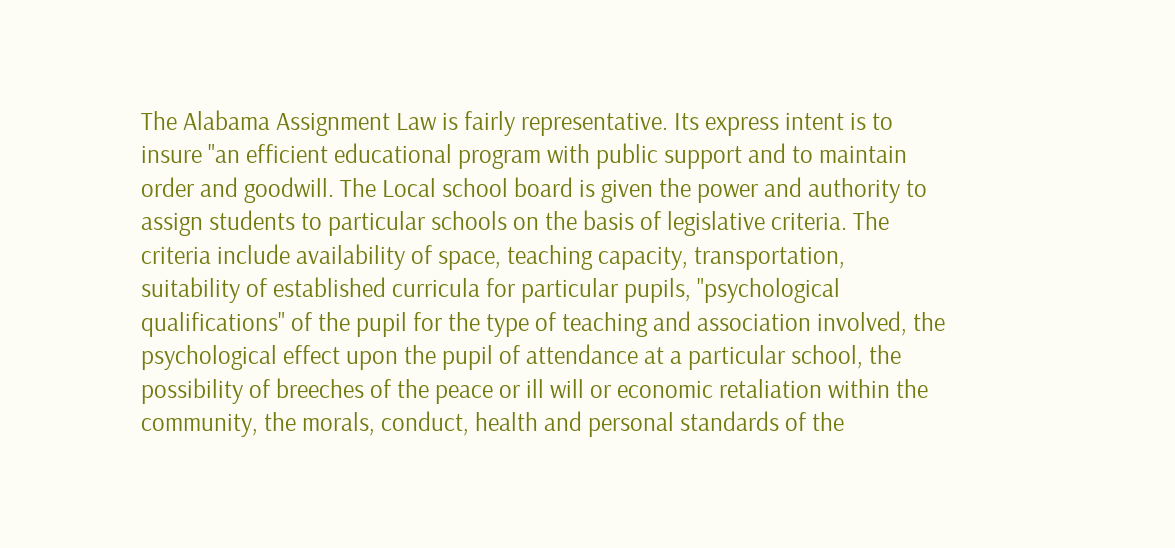The Alabama Assignment Law is fairly representative. Its express intent is to insure "an efficient educational program with public support and to maintain order and goodwill. The Local school board is given the power and authority to assign students to particular schools on the basis of legislative criteria. The criteria include availability of space, teaching capacity, transportation, suitability of established curricula for particular pupils, "psychological qualifications" of the pupil for the type of teaching and association involved, the psychological effect upon the pupil of attendance at a particular school, the possibility of breeches of the peace or ill will or economic retaliation within the community, the morals, conduct, health and personal standards of the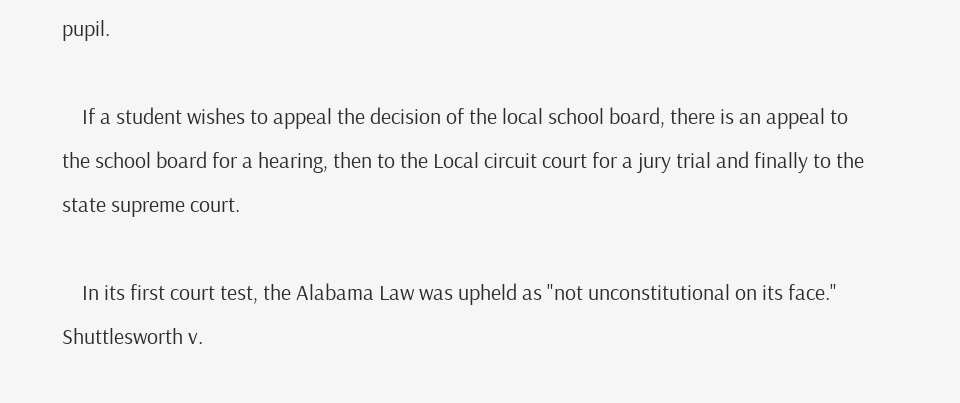pupil.

    If a student wishes to appeal the decision of the local school board, there is an appeal to the school board for a hearing, then to the Local circuit court for a jury trial and finally to the state supreme court.

    In its first court test, the Alabama Law was upheld as "not unconstitutional on its face." Shuttlesworth v.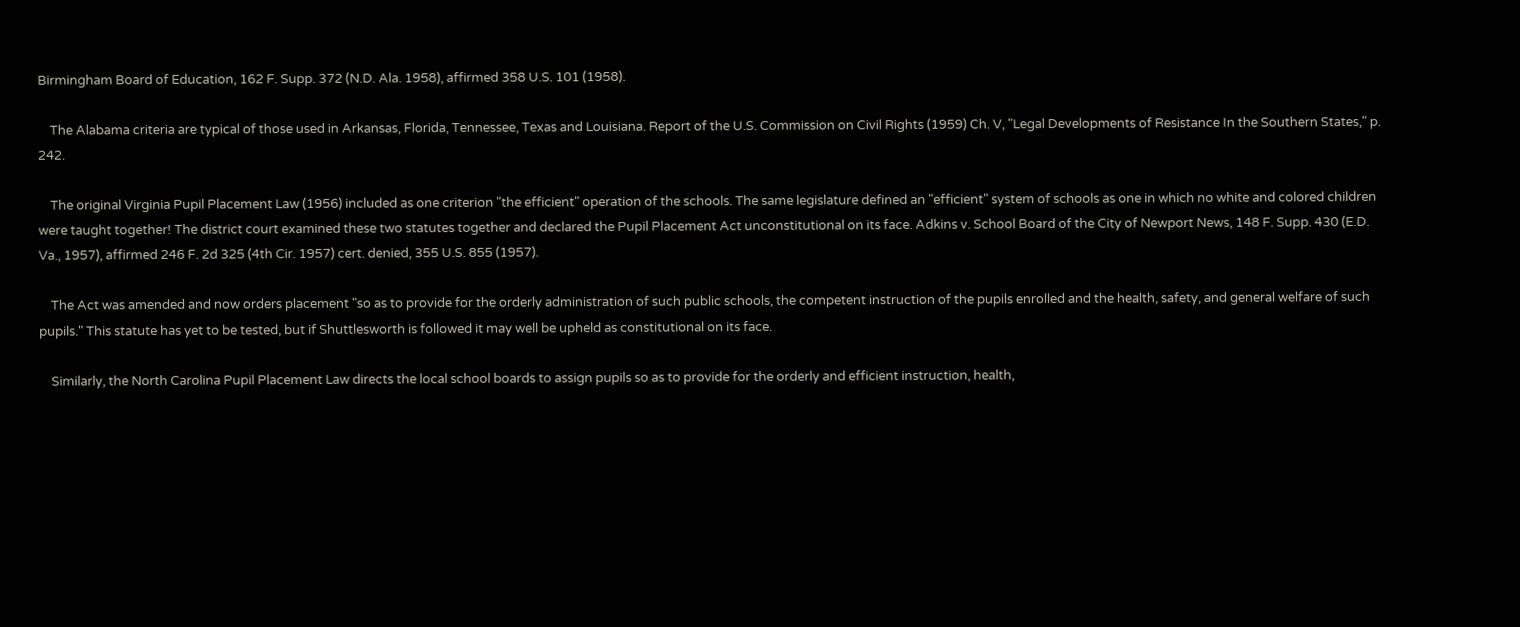Birmingham Board of Education, 162 F. Supp. 372 (N.D. Ala. 1958), affirmed 358 U.S. 101 (1958).

    The Alabama criteria are typical of those used in Arkansas, Florida, Tennessee, Texas and Louisiana. Report of the U.S. Commission on Civil Rights (1959) Ch. V, "Legal Developments of Resistance In the Southern States," p. 242.

    The original Virginia Pupil Placement Law (1956) included as one criterion "the efficient" operation of the schools. The same legislature defined an "efficient" system of schools as one in which no white and colored children were taught together! The district court examined these two statutes together and declared the Pupil Placement Act unconstitutional on its face. Adkins v. School Board of the City of Newport News, 148 F. Supp. 430 (E.D. Va., 1957), affirmed 246 F. 2d 325 (4th Cir. 1957) cert. denied, 355 U.S. 855 (1957).

    The Act was amended and now orders placement "so as to provide for the orderly administration of such public schools, the competent instruction of the pupils enrolled and the health, safety, and general welfare of such pupils." This statute has yet to be tested, but if Shuttlesworth is followed it may well be upheld as constitutional on its face.

    Similarly, the North Carolina Pupil Placement Law directs the local school boards to assign pupils so as to provide for the orderly and efficient instruction, health,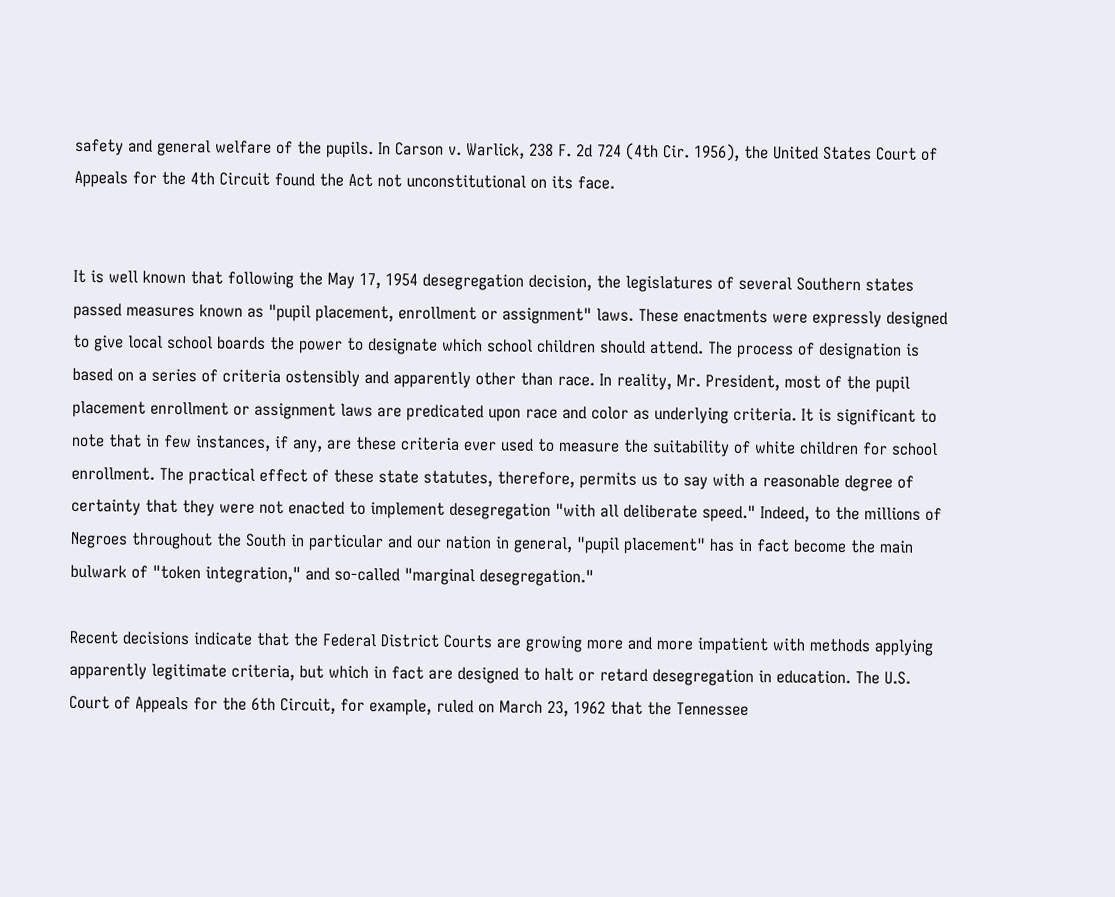safety and general welfare of the pupils. In Carson v. Warlick, 238 F. 2d 724 (4th Cir. 1956), the United States Court of Appeals for the 4th Circuit found the Act not unconstitutional on its face.


It is well known that following the May 17, 1954 desegregation decision, the legislatures of several Southern states passed measures known as "pupil placement, enrollment or assignment" laws. These enactments were expressly designed to give local school boards the power to designate which school children should attend. The process of designation is based on a series of criteria ostensibly and apparently other than race. In reality, Mr. President, most of the pupil placement enrollment or assignment laws are predicated upon race and color as underlying criteria. It is significant to note that in few instances, if any, are these criteria ever used to measure the suitability of white children for school enrollment. The practical effect of these state statutes, therefore, permits us to say with a reasonable degree of certainty that they were not enacted to implement desegregation "with all deliberate speed." Indeed, to the millions of Negroes throughout the South in particular and our nation in general, "pupil placement" has in fact become the main bulwark of "token integration," and so-called "marginal desegregation."

Recent decisions indicate that the Federal District Courts are growing more and more impatient with methods applying apparently legitimate criteria, but which in fact are designed to halt or retard desegregation in education. The U.S. Court of Appeals for the 6th Circuit, for example, ruled on March 23, 1962 that the Tennessee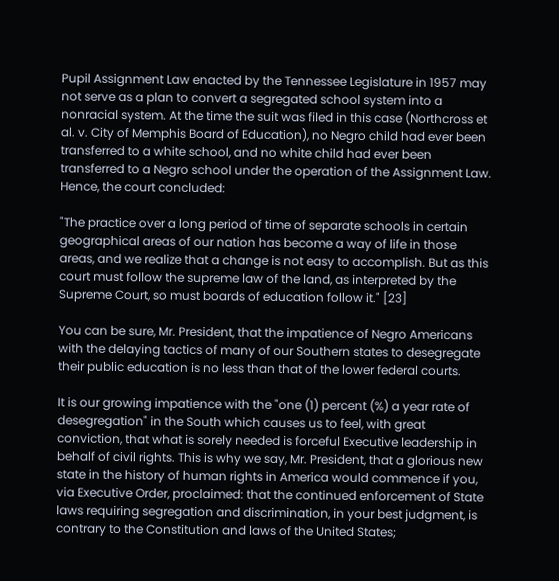Pupil Assignment Law enacted by the Tennessee Legislature in 1957 may not serve as a plan to convert a segregated school system into a nonracial system. At the time the suit was filed in this case (Northcross et al. v. City of Memphis Board of Education), no Negro child had ever been transferred to a white school, and no white child had ever been transferred to a Negro school under the operation of the Assignment Law. Hence, the court concluded:

"The practice over a long period of time of separate schools in certain geographical areas of our nation has become a way of life in those areas, and we realize that a change is not easy to accomplish. But as this court must follow the supreme law of the land, as interpreted by the Supreme Court, so must boards of education follow it." [23]

You can be sure, Mr. President, that the impatience of Negro Americans with the delaying tactics of many of our Southern states to desegregate their public education is no less than that of the lower federal courts.

It is our growing impatience with the "one (1) percent (%) a year rate of desegregation" in the South which causes us to feel, with great conviction, that what is sorely needed is forceful Executive leadership in behalf of civil rights. This is why we say, Mr. President, that a glorious new state in the history of human rights in America would commence if you, via Executive Order, proclaimed: that the continued enforcement of State laws requiring segregation and discrimination, in your best judgment, is contrary to the Constitution and laws of the United States;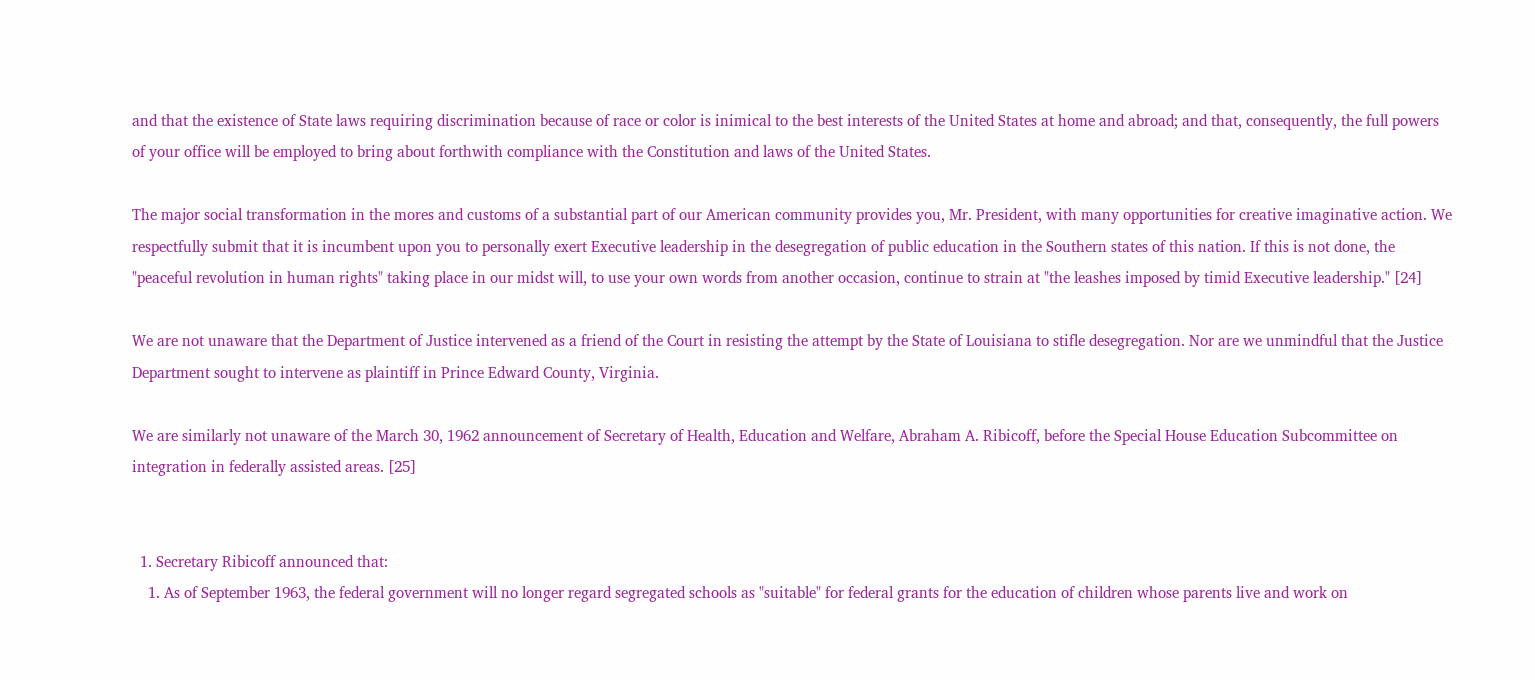and that the existence of State laws requiring discrimination because of race or color is inimical to the best interests of the United States at home and abroad; and that, consequently, the full powers of your office will be employed to bring about forthwith compliance with the Constitution and laws of the United States.

The major social transformation in the mores and customs of a substantial part of our American community provides you, Mr. President, with many opportunities for creative imaginative action. We respectfully submit that it is incumbent upon you to personally exert Executive leadership in the desegregation of public education in the Southern states of this nation. If this is not done, the "peaceful revolution in human rights" taking place in our midst will, to use your own words from another occasion, continue to strain at "the leashes imposed by timid Executive leadership." [24]

We are not unaware that the Department of Justice intervened as a friend of the Court in resisting the attempt by the State of Louisiana to stifle desegregation. Nor are we unmindful that the Justice Department sought to intervene as plaintiff in Prince Edward County, Virginia.

We are similarly not unaware of the March 30, 1962 announcement of Secretary of Health, Education and Welfare, Abraham A. Ribicoff, before the Special House Education Subcommittee on integration in federally assisted areas. [25]


  1. Secretary Ribicoff announced that:
    1. As of September 1963, the federal government will no longer regard segregated schools as "suitable" for federal grants for the education of children whose parents live and work on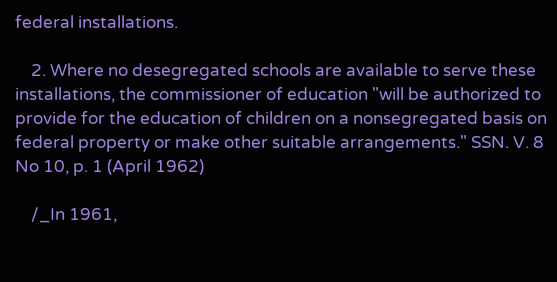federal installations.

    2. Where no desegregated schools are available to serve these installations, the commissioner of education "will be authorized to provide for the education of children on a nonsegregated basis on federal property or make other suitable arrangements." SSN. V. 8 No 10, p. 1 (April 1962)

    /_In 1961,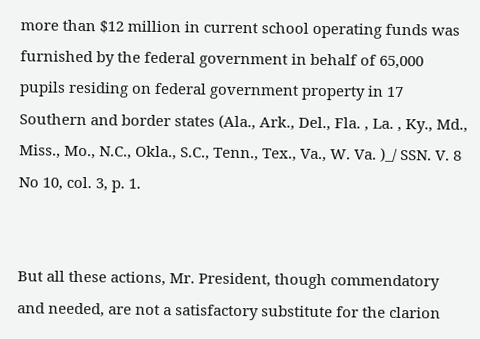more than $12 million in current school operating funds was furnished by the federal government in behalf of 65,000 pupils residing on federal government property in 17 Southern and border states (Ala., Ark., Del., Fla. , La. , Ky., Md., Miss., Mo., N.C., Okla., S.C., Tenn., Tex., Va., W. Va. )_/ SSN. V. 8 No 10, col. 3, p. 1.


But all these actions, Mr. President, though commendatory and needed, are not a satisfactory substitute for the clarion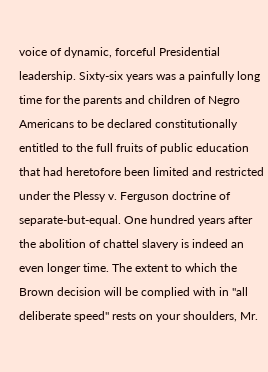voice of dynamic, forceful Presidential leadership. Sixty-six years was a painfully long time for the parents and children of Negro Americans to be declared constitutionally entitled to the full fruits of public education that had heretofore been limited and restricted under the Plessy v. Ferguson doctrine of separate-but-equal. One hundred years after the abolition of chattel slavery is indeed an even longer time. The extent to which the Brown decision will be complied with in "all deliberate speed" rests on your shoulders, Mr.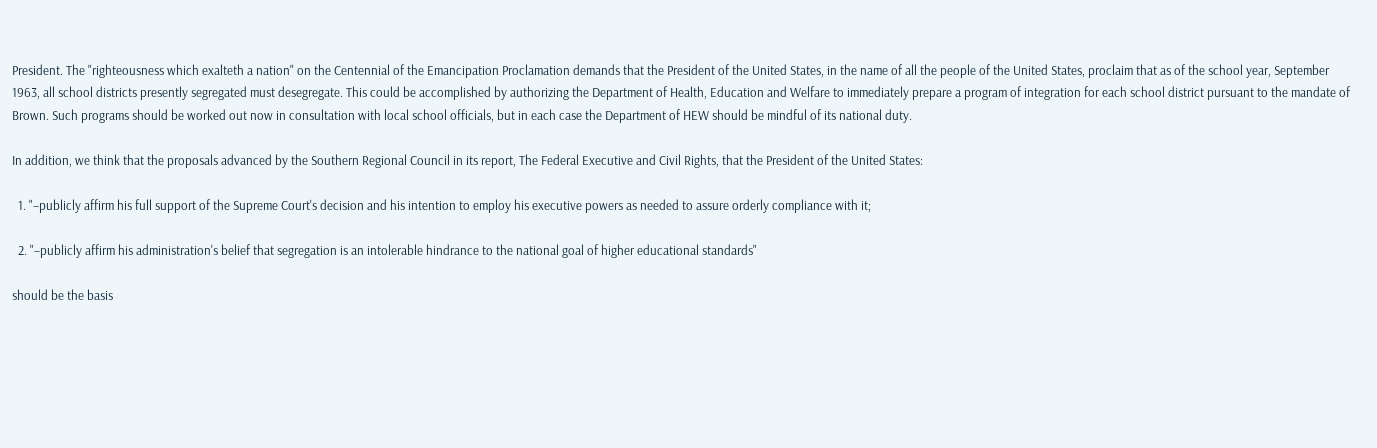President. The "righteousness which exalteth a nation" on the Centennial of the Emancipation Proclamation demands that the President of the United States, in the name of all the people of the United States, proclaim that as of the school year, September 1963, all school districts presently segregated must desegregate. This could be accomplished by authorizing the Department of Health, Education and Welfare to immediately prepare a program of integration for each school district pursuant to the mandate of Brown. Such programs should be worked out now in consultation with local school officials, but in each case the Department of HEW should be mindful of its national duty.

In addition, we think that the proposals advanced by the Southern Regional Council in its report, The Federal Executive and Civil Rights, that the President of the United States:

  1. "–publicly affirm his full support of the Supreme Court's decision and his intention to employ his executive powers as needed to assure orderly compliance with it;

  2. "–publicly affirm his administration's belief that segregation is an intolerable hindrance to the national goal of higher educational standards"

should be the basis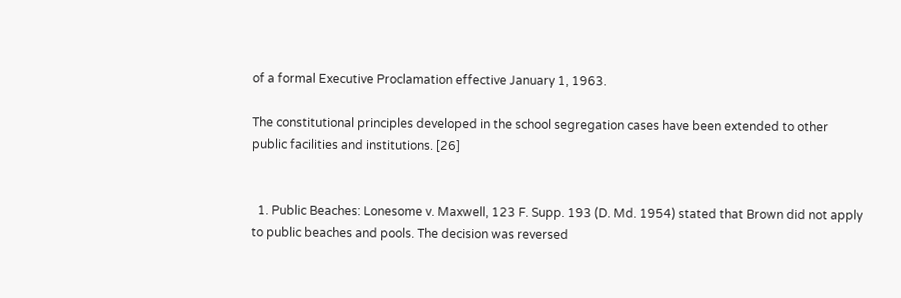of a formal Executive Proclamation effective January 1, 1963.

The constitutional principles developed in the school segregation cases have been extended to other public facilities and institutions. [26]


  1. Public Beaches: Lonesome v. Maxwell, 123 F. Supp. 193 (D. Md. 1954) stated that Brown did not apply to public beaches and pools. The decision was reversed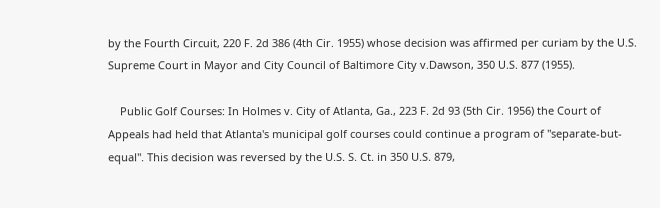by the Fourth Circuit, 220 F. 2d 386 (4th Cir. 1955) whose decision was affirmed per curiam by the U.S. Supreme Court in Mayor and City Council of Baltimore City v.Dawson, 350 U.S. 877 (1955).

    Public Golf Courses: In Holmes v. City of Atlanta, Ga., 223 F. 2d 93 (5th Cir. 1956) the Court of Appeals had held that Atlanta's municipal golf courses could continue a program of "separate-but-equal". This decision was reversed by the U.S. S. Ct. in 350 U.S. 879,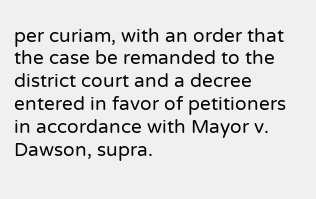per curiam, with an order that the case be remanded to the district court and a decree entered in favor of petitioners in accordance with Mayor v. Dawson, supra.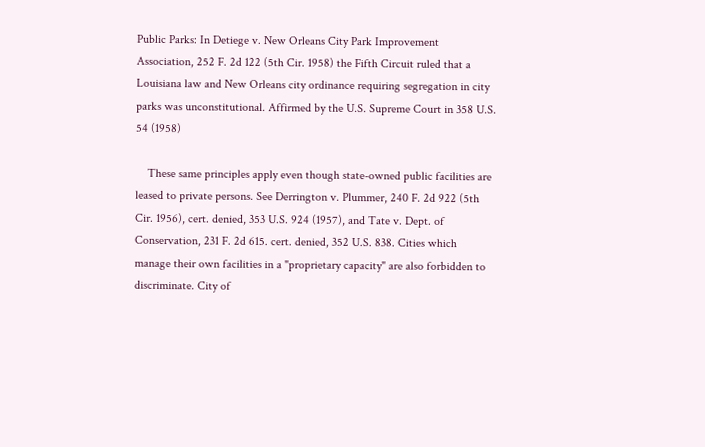Public Parks: In Detiege v. New Orleans City Park Improvement Association, 252 F. 2d 122 (5th Cir. 1958) the Fifth Circuit ruled that a Louisiana law and New Orleans city ordinance requiring segregation in city parks was unconstitutional. Affirmed by the U.S. Supreme Court in 358 U.S. 54 (1958)

    These same principles apply even though state-owned public facilities are leased to private persons. See Derrington v. Plummer, 240 F. 2d 922 (5th Cir. 1956), cert. denied, 353 U.S. 924 (1957), and Tate v. Dept. of Conservation, 231 F. 2d 615. cert. denied, 352 U.S. 838. Cities which manage their own facilities in a "proprietary capacity" are also forbidden to discriminate. City of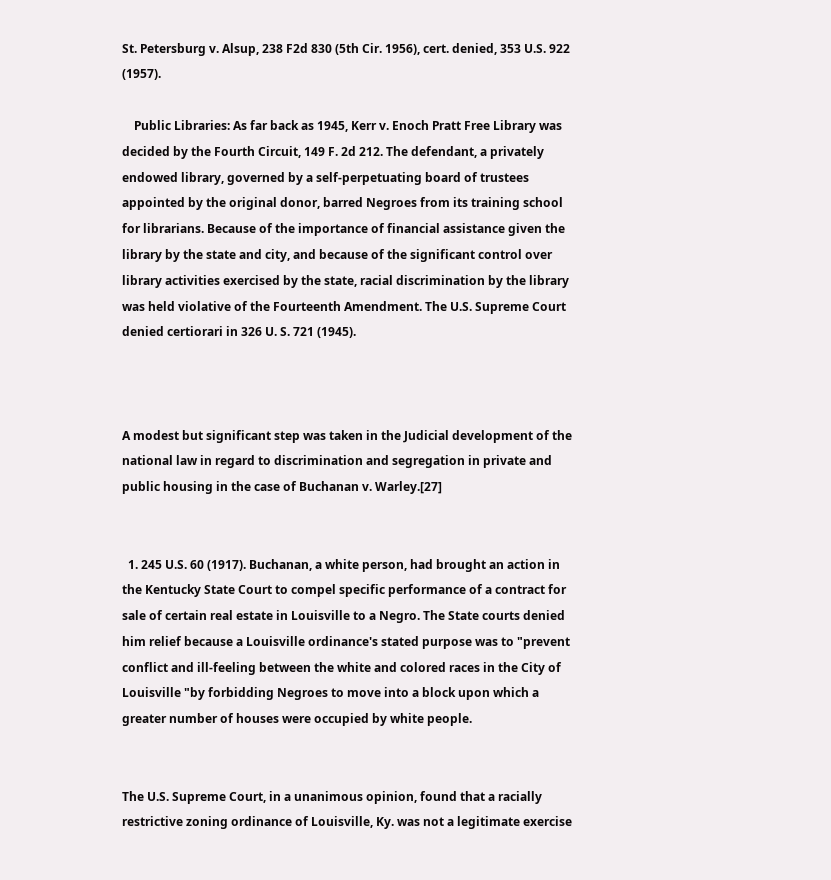St. Petersburg v. Alsup, 238 F2d 830 (5th Cir. 1956), cert. denied, 353 U.S. 922 (1957).

    Public Libraries: As far back as 1945, Kerr v. Enoch Pratt Free Library was decided by the Fourth Circuit, 149 F. 2d 212. The defendant, a privately endowed library, governed by a self-perpetuating board of trustees appointed by the original donor, barred Negroes from its training school for librarians. Because of the importance of financial assistance given the library by the state and city, and because of the significant control over library activities exercised by the state, racial discrimination by the library was held violative of the Fourteenth Amendment. The U.S. Supreme Court denied certiorari in 326 U. S. 721 (1945).



A modest but significant step was taken in the Judicial development of the national law in regard to discrimination and segregation in private and public housing in the case of Buchanan v. Warley.[27]


  1. 245 U.S. 60 (1917). Buchanan, a white person, had brought an action in the Kentucky State Court to compel specific performance of a contract for sale of certain real estate in Louisville to a Negro. The State courts denied him relief because a Louisville ordinance's stated purpose was to "prevent conflict and ill-feeling between the white and colored races in the City of Louisville "by forbidding Negroes to move into a block upon which a greater number of houses were occupied by white people.


The U.S. Supreme Court, in a unanimous opinion, found that a racially restrictive zoning ordinance of Louisville, Ky. was not a legitimate exercise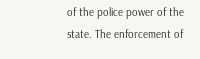of the police power of the state. The enforcement of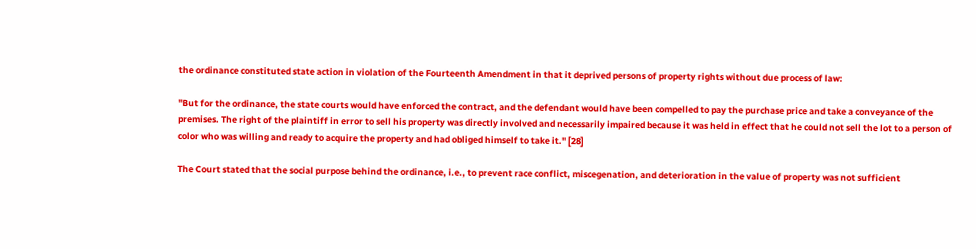the ordinance constituted state action in violation of the Fourteenth Amendment in that it deprived persons of property rights without due process of law:

"But for the ordinance, the state courts would have enforced the contract, and the defendant would have been compelled to pay the purchase price and take a conveyance of the premises. The right of the plaintiff in error to sell his property was directly involved and necessarily impaired because it was held in effect that he could not sell the lot to a person of color who was willing and ready to acquire the property and had obliged himself to take it." [28]

The Court stated that the social purpose behind the ordinance, i.e., to prevent race conflict, miscegenation, and deterioration in the value of property was not sufficient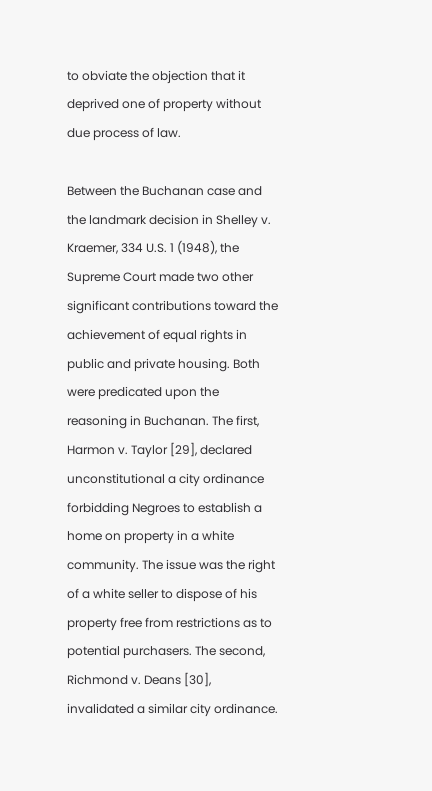to obviate the objection that it deprived one of property without due process of law.

Between the Buchanan case and the landmark decision in Shelley v. Kraemer, 334 U.S. 1 (1948), the Supreme Court made two other significant contributions toward the achievement of equal rights in public and private housing. Both were predicated upon the reasoning in Buchanan. The first, Harmon v. Taylor [29], declared unconstitutional a city ordinance forbidding Negroes to establish a home on property in a white community. The issue was the right of a white seller to dispose of his property free from restrictions as to potential purchasers. The second, Richmond v. Deans [30], invalidated a similar city ordinance.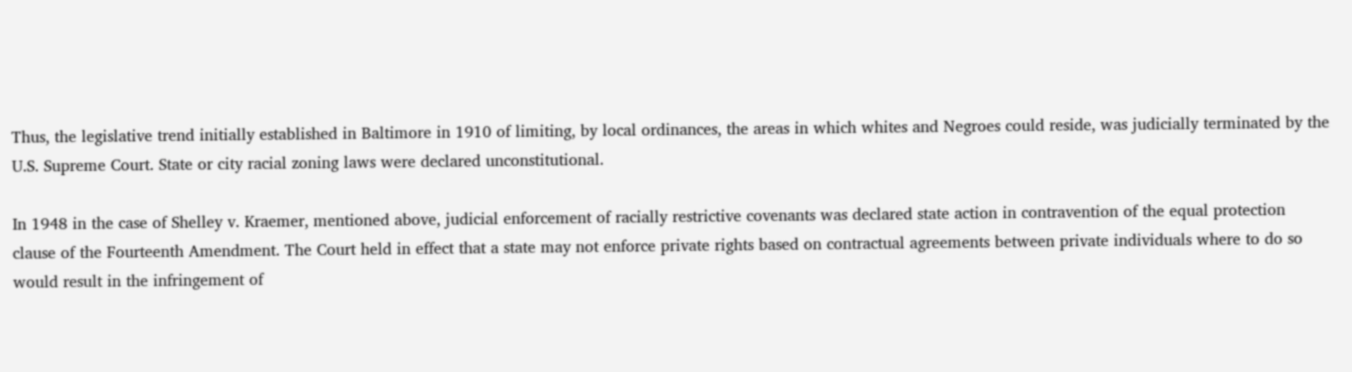Thus, the legislative trend initially established in Baltimore in 1910 of limiting, by local ordinances, the areas in which whites and Negroes could reside, was judicially terminated by the U.S. Supreme Court. State or city racial zoning laws were declared unconstitutional.

In 1948 in the case of Shelley v. Kraemer, mentioned above, judicial enforcement of racially restrictive covenants was declared state action in contravention of the equal protection clause of the Fourteenth Amendment. The Court held in effect that a state may not enforce private rights based on contractual agreements between private individuals where to do so would result in the infringement of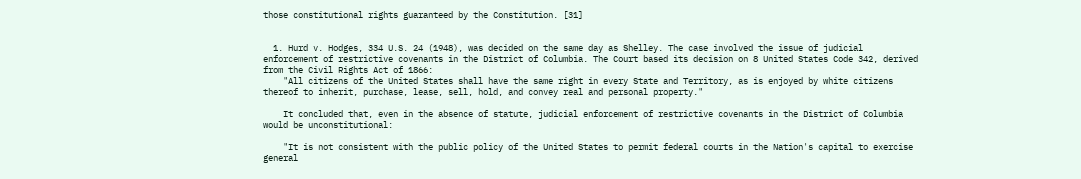those constitutional rights guaranteed by the Constitution. [31]


  1. Hurd v. Hodges, 334 U.S. 24 (1948), was decided on the same day as Shelley. The case involved the issue of judicial enforcement of restrictive covenants in the District of Columbia. The Court based its decision on 8 United States Code 342, derived from the Civil Rights Act of 1866:
    "All citizens of the United States shall have the same right in every State and Territory, as is enjoyed by white citizens thereof to inherit, purchase, lease, sell, hold, and convey real and personal property."

    It concluded that, even in the absence of statute, judicial enforcement of restrictive covenants in the District of Columbia would be unconstitutional:

    "It is not consistent with the public policy of the United States to permit federal courts in the Nation's capital to exercise general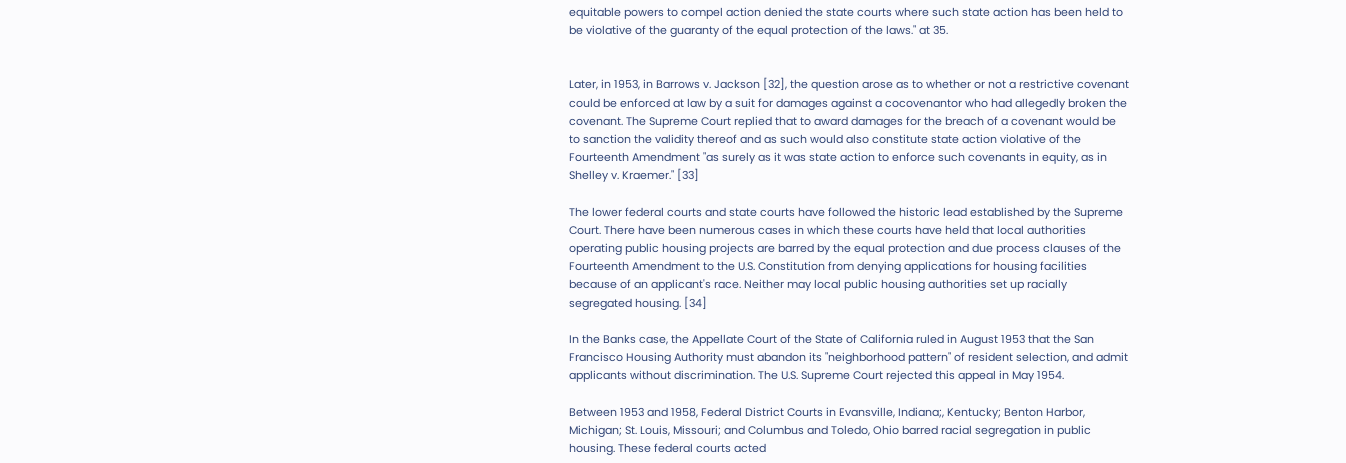equitable powers to compel action denied the state courts where such state action has been held to be violative of the guaranty of the equal protection of the laws." at 35.


Later, in 1953, in Barrows v. Jackson [32], the question arose as to whether or not a restrictive covenant could be enforced at law by a suit for damages against a cocovenantor who had allegedly broken the covenant. The Supreme Court replied that to award damages for the breach of a covenant would be to sanction the validity thereof and as such would also constitute state action violative of the Fourteenth Amendment "as surely as it was state action to enforce such covenants in equity, as in Shelley v. Kraemer." [33]

The lower federal courts and state courts have followed the historic lead established by the Supreme Court. There have been numerous cases in which these courts have held that local authorities operating public housing projects are barred by the equal protection and due process clauses of the Fourteenth Amendment to the U.S. Constitution from denying applications for housing facilities because of an applicant's race. Neither may local public housing authorities set up racially segregated housing. [34]

In the Banks case, the Appellate Court of the State of California ruled in August 1953 that the San Francisco Housing Authority must abandon its "neighborhood pattern" of resident selection, and admit applicants without discrimination. The U.S. Supreme Court rejected this appeal in May 1954.

Between 1953 and 1958, Federal District Courts in Evansville, Indiana;, Kentucky; Benton Harbor, Michigan; St. Louis, Missouri; and Columbus and Toledo, Ohio barred racial segregation in public housing. These federal courts acted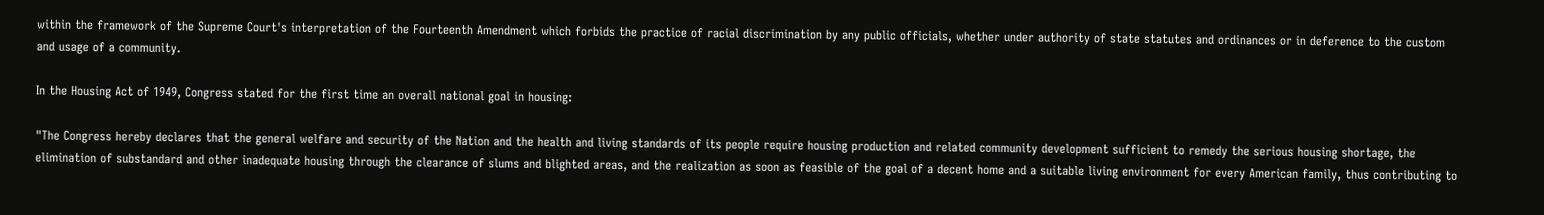within the framework of the Supreme Court's interpretation of the Fourteenth Amendment which forbids the practice of racial discrimination by any public officials, whether under authority of state statutes and ordinances or in deference to the custom and usage of a community.

In the Housing Act of 1949, Congress stated for the first time an overall national goal in housing:

"The Congress hereby declares that the general welfare and security of the Nation and the health and living standards of its people require housing production and related community development sufficient to remedy the serious housing shortage, the elimination of substandard and other inadequate housing through the clearance of slums and blighted areas, and the realization as soon as feasible of the goal of a decent home and a suitable living environment for every American family, thus contributing to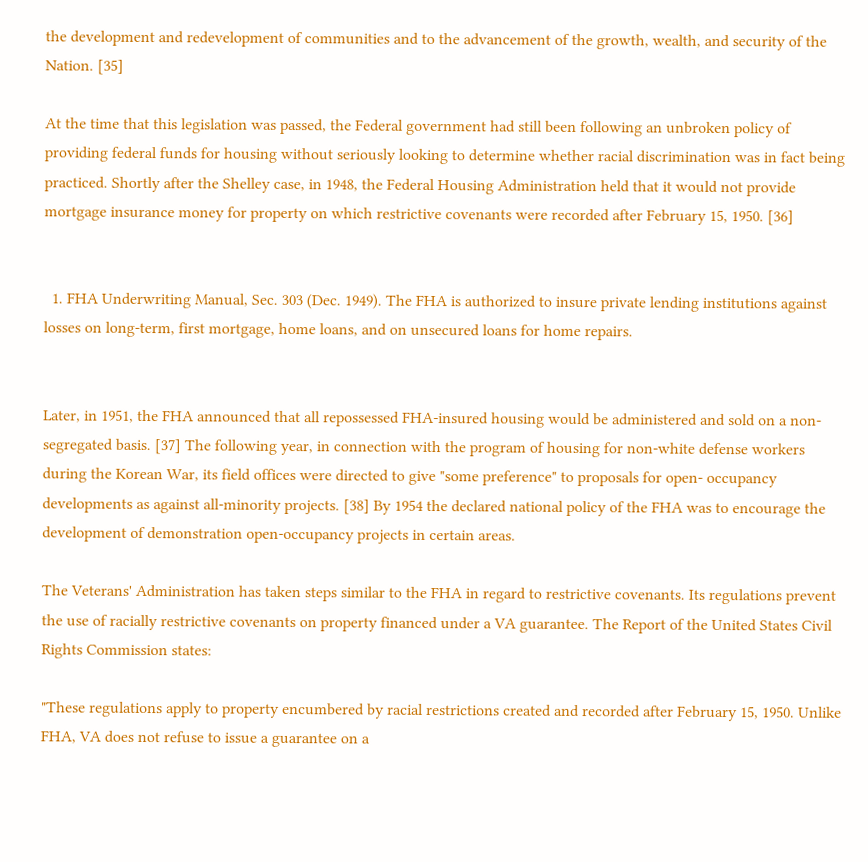the development and redevelopment of communities and to the advancement of the growth, wealth, and security of the Nation. [35]

At the time that this legislation was passed, the Federal government had still been following an unbroken policy of providing federal funds for housing without seriously looking to determine whether racial discrimination was in fact being practiced. Shortly after the Shelley case, in 1948, the Federal Housing Administration held that it would not provide mortgage insurance money for property on which restrictive covenants were recorded after February 15, 1950. [36]


  1. FHA Underwriting Manual, Sec. 303 (Dec. 1949). The FHA is authorized to insure private lending institutions against losses on long-term, first mortgage, home loans, and on unsecured loans for home repairs.


Later, in 1951, the FHA announced that all repossessed FHA-insured housing would be administered and sold on a non-segregated basis. [37] The following year, in connection with the program of housing for non-white defense workers during the Korean War, its field offices were directed to give "some preference" to proposals for open- occupancy developments as against all-minority projects. [38] By 1954 the declared national policy of the FHA was to encourage the development of demonstration open-occupancy projects in certain areas.

The Veterans' Administration has taken steps similar to the FHA in regard to restrictive covenants. Its regulations prevent the use of racially restrictive covenants on property financed under a VA guarantee. The Report of the United States Civil Rights Commission states:

"These regulations apply to property encumbered by racial restrictions created and recorded after February 15, 1950. Unlike FHA, VA does not refuse to issue a guarantee on a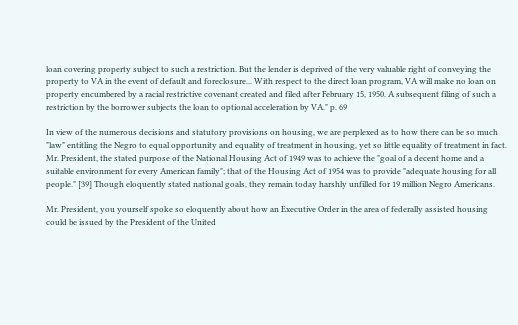loan covering property subject to such a restriction. But the lender is deprived of the very valuable right of conveying the property to VA in the event of default and foreclosure... With respect to the direct loan program, VA will make no loan on property encumbered by a racial restrictive covenant created and filed after February 15, 1950. A subsequent filing of such a restriction by the borrower subjects the loan to optional acceleration by VA." p. 69

In view of the numerous decisions and statutory provisions on housing, we are perplexed as to how there can be so much "law" entitling the Negro to equal opportunity and equality of treatment in housing, yet so little equality of treatment in fact. Mr. President, the stated purpose of the National Housing Act of 1949 was to achieve the "goal of a decent home and a suitable environment for every American family"; that of the Housing Act of 1954 was to provide "adequate housing for all people." [39] Though eloquently stated national goals, they remain today harshly unfilled for 19 million Negro Americans.

Mr. President, you yourself spoke so eloquently about how an Executive Order in the area of federally assisted housing could be issued by the President of the United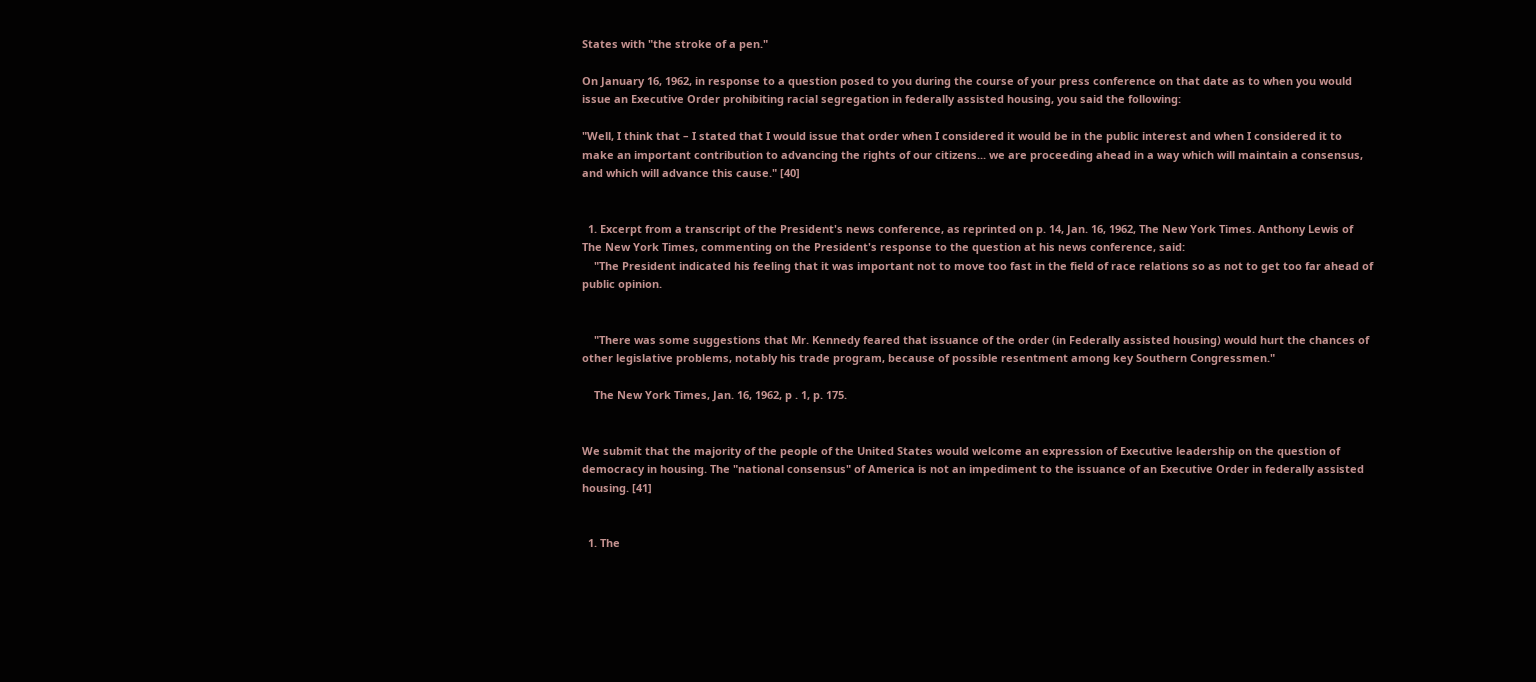States with "the stroke of a pen."

On January 16, 1962, in response to a question posed to you during the course of your press conference on that date as to when you would issue an Executive Order prohibiting racial segregation in federally assisted housing, you said the following:

"Well, I think that – I stated that I would issue that order when I considered it would be in the public interest and when I considered it to make an important contribution to advancing the rights of our citizens... we are proceeding ahead in a way which will maintain a consensus, and which will advance this cause." [40]


  1. Excerpt from a transcript of the President's news conference, as reprinted on p. 14, Jan. 16, 1962, The New York Times. Anthony Lewis of The New York Times, commenting on the President's response to the question at his news conference, said:
    "The President indicated his feeling that it was important not to move too fast in the field of race relations so as not to get too far ahead of public opinion.


    "There was some suggestions that Mr. Kennedy feared that issuance of the order (in Federally assisted housing) would hurt the chances of other legislative problems, notably his trade program, because of possible resentment among key Southern Congressmen."

    The New York Times, Jan. 16, 1962, p . 1, p. 175.


We submit that the majority of the people of the United States would welcome an expression of Executive leadership on the question of democracy in housing. The "national consensus" of America is not an impediment to the issuance of an Executive Order in federally assisted housing. [41]


  1. The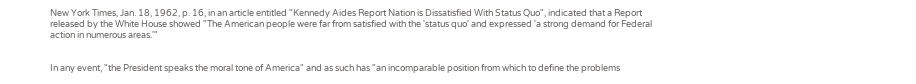New York Times, Jan. 18, 1962, p. 16, in an article entitled "Kennedy Aides Report Nation is Dissatisfied With Status Quo", indicated that a Report released by the White House showed "The American people were far from satisfied with the 'status quo' and expressed 'a strong demand for Federal action in numerous areas.'"


In any event, "the President speaks the moral tone of America" and as such has "an incomparable position from which to define the problems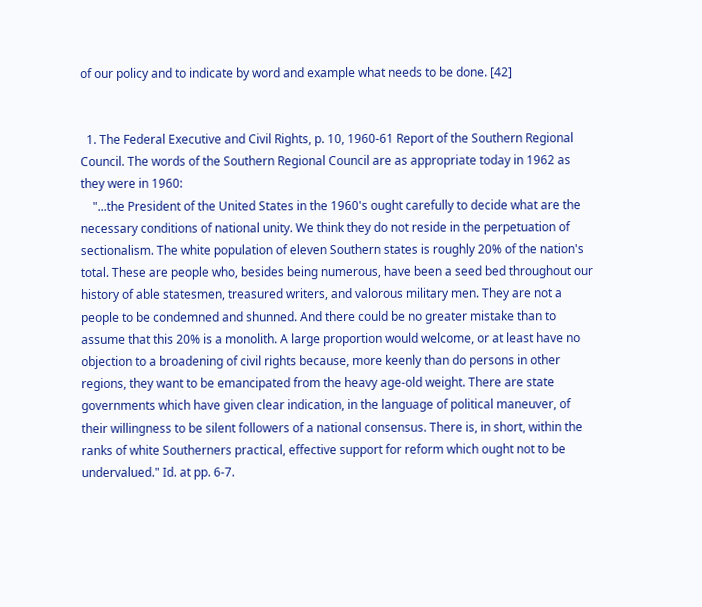of our policy and to indicate by word and example what needs to be done. [42]


  1. The Federal Executive and Civil Rights, p. 10, 1960-61 Report of the Southern Regional Council. The words of the Southern Regional Council are as appropriate today in 1962 as they were in 1960:
    "...the President of the United States in the 1960's ought carefully to decide what are the necessary conditions of national unity. We think they do not reside in the perpetuation of sectionalism. The white population of eleven Southern states is roughly 20% of the nation's total. These are people who, besides being numerous, have been a seed bed throughout our history of able statesmen, treasured writers, and valorous military men. They are not a people to be condemned and shunned. And there could be no greater mistake than to assume that this 20% is a monolith. A large proportion would welcome, or at least have no objection to a broadening of civil rights because, more keenly than do persons in other regions, they want to be emancipated from the heavy age-old weight. There are state governments which have given clear indication, in the language of political maneuver, of their willingness to be silent followers of a national consensus. There is, in short, within the ranks of white Southerners practical, effective support for reform which ought not to be undervalued." Id. at pp. 6-7.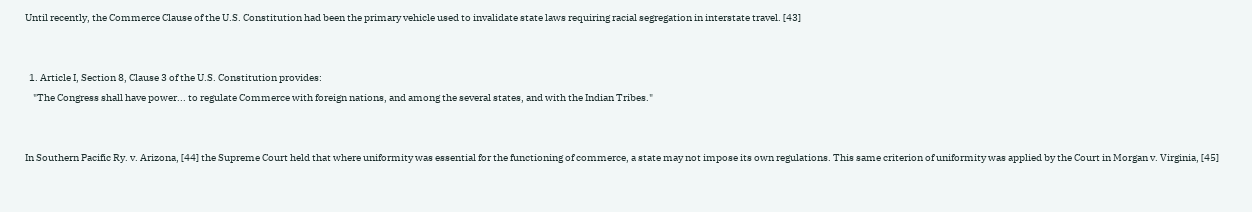Until recently, the Commerce Clause of the U.S. Constitution had been the primary vehicle used to invalidate state laws requiring racial segregation in interstate travel. [43]


  1. Article I, Section 8, Clause 3 of the U.S. Constitution provides:
    "The Congress shall have power... to regulate Commerce with foreign nations, and among the several states, and with the Indian Tribes."


In Southern Pacific Ry. v. Arizona, [44] the Supreme Court held that where uniformity was essential for the functioning of commerce, a state may not impose its own regulations. This same criterion of uniformity was applied by the Court in Morgan v. Virginia, [45]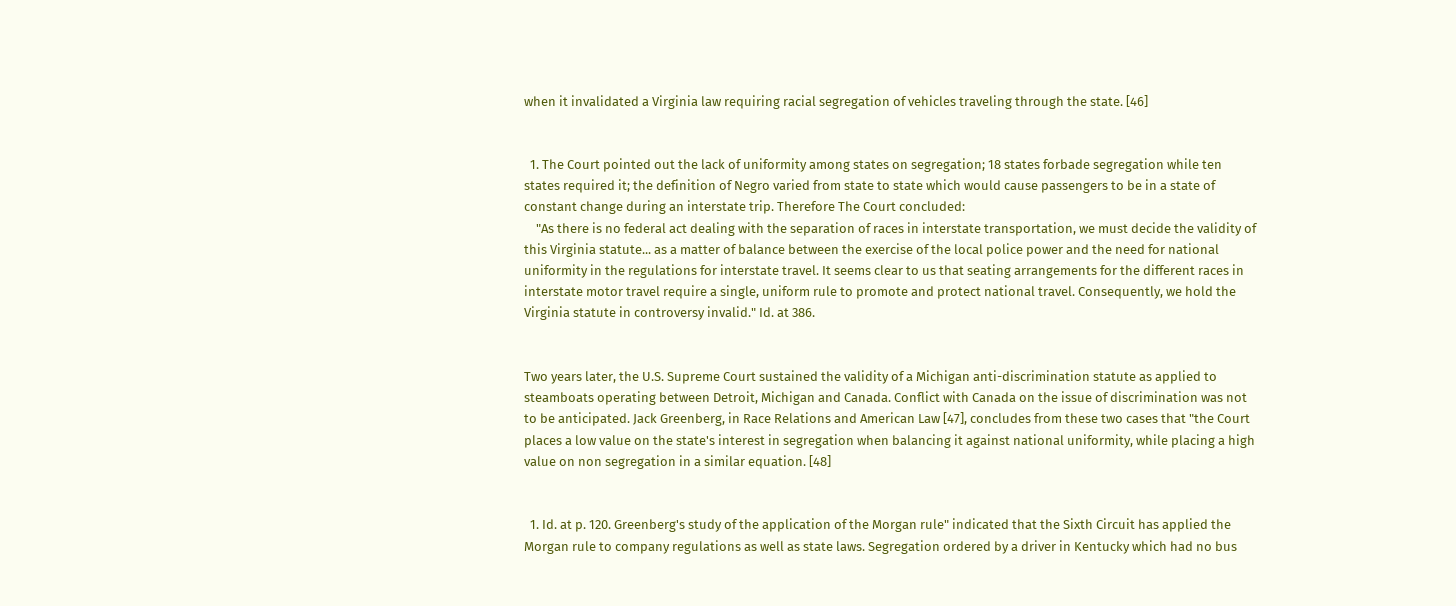when it invalidated a Virginia law requiring racial segregation of vehicles traveling through the state. [46]


  1. The Court pointed out the lack of uniformity among states on segregation; 18 states forbade segregation while ten states required it; the definition of Negro varied from state to state which would cause passengers to be in a state of constant change during an interstate trip. Therefore The Court concluded:
    "As there is no federal act dealing with the separation of races in interstate transportation, we must decide the validity of this Virginia statute... as a matter of balance between the exercise of the local police power and the need for national uniformity in the regulations for interstate travel. It seems clear to us that seating arrangements for the different races in interstate motor travel require a single, uniform rule to promote and protect national travel. Consequently, we hold the Virginia statute in controversy invalid." Id. at 386.


Two years later, the U.S. Supreme Court sustained the validity of a Michigan anti-discrimination statute as applied to steamboats operating between Detroit, Michigan and Canada. Conflict with Canada on the issue of discrimination was not to be anticipated. Jack Greenberg, in Race Relations and American Law [47], concludes from these two cases that "the Court places a low value on the state's interest in segregation when balancing it against national uniformity, while placing a high value on non segregation in a similar equation. [48]


  1. Id. at p. 120. Greenberg's study of the application of the Morgan rule" indicated that the Sixth Circuit has applied the Morgan rule to company regulations as well as state laws. Segregation ordered by a driver in Kentucky which had no bus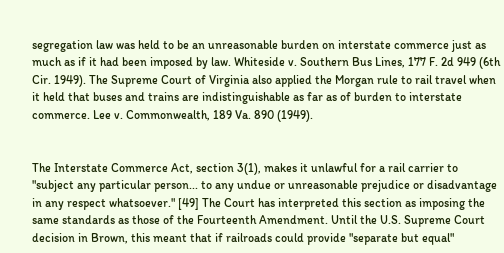segregation law was held to be an unreasonable burden on interstate commerce just as much as if it had been imposed by law. Whiteside v. Southern Bus Lines, 177 F. 2d 949 (6th Cir. 1949). The Supreme Court of Virginia also applied the Morgan rule to rail travel when it held that buses and trains are indistinguishable as far as of burden to interstate commerce. Lee v. Commonwealth, 189 Va. 890 (1949).


The Interstate Commerce Act, section 3(1), makes it unlawful for a rail carrier to "subject any particular person... to any undue or unreasonable prejudice or disadvantage in any respect whatsoever." [49] The Court has interpreted this section as imposing the same standards as those of the Fourteenth Amendment. Until the U.S. Supreme Court decision in Brown, this meant that if railroads could provide "separate but equal"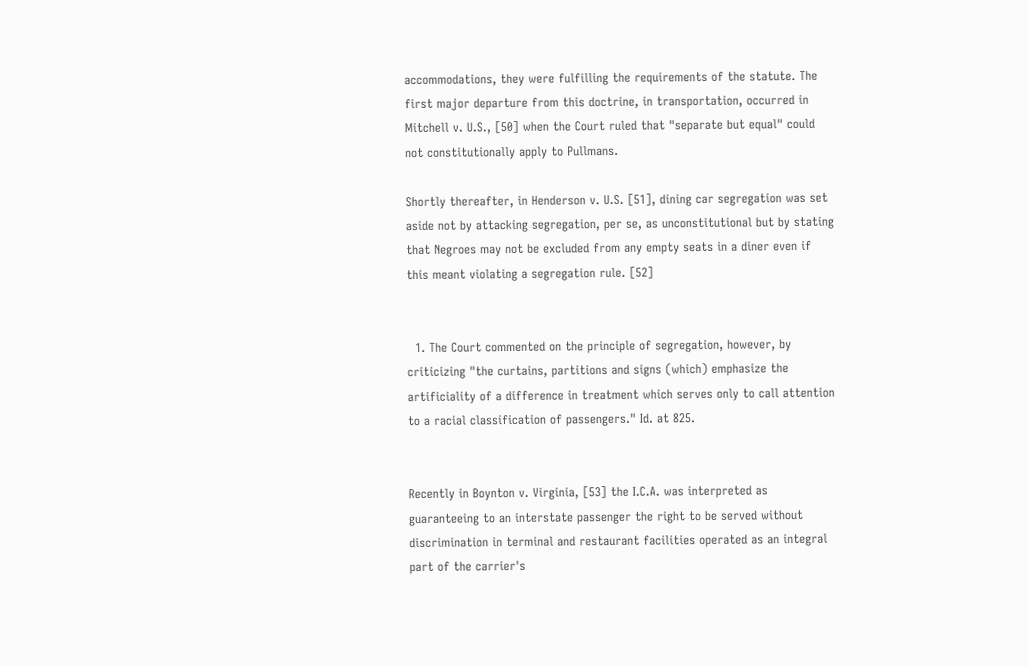accommodations, they were fulfilling the requirements of the statute. The first major departure from this doctrine, in transportation, occurred in Mitchell v. U.S., [50] when the Court ruled that "separate but equal" could not constitutionally apply to Pullmans.

Shortly thereafter, in Henderson v. U.S. [51], dining car segregation was set aside not by attacking segregation, per se, as unconstitutional but by stating that Negroes may not be excluded from any empty seats in a diner even if this meant violating a segregation rule. [52]


  1. The Court commented on the principle of segregation, however, by criticizing "the curtains, partitions and signs (which) emphasize the artificiality of a difference in treatment which serves only to call attention to a racial classification of passengers." Id. at 825.


Recently in Boynton v. Virginia, [53] the I.C.A. was interpreted as guaranteeing to an interstate passenger the right to be served without discrimination in terminal and restaurant facilities operated as an integral part of the carrier's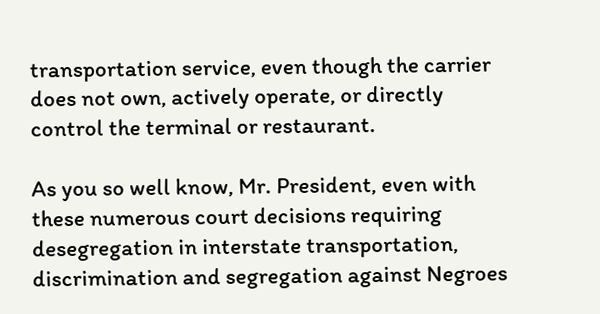transportation service, even though the carrier does not own, actively operate, or directly control the terminal or restaurant.

As you so well know, Mr. President, even with these numerous court decisions requiring desegregation in interstate transportation, discrimination and segregation against Negroes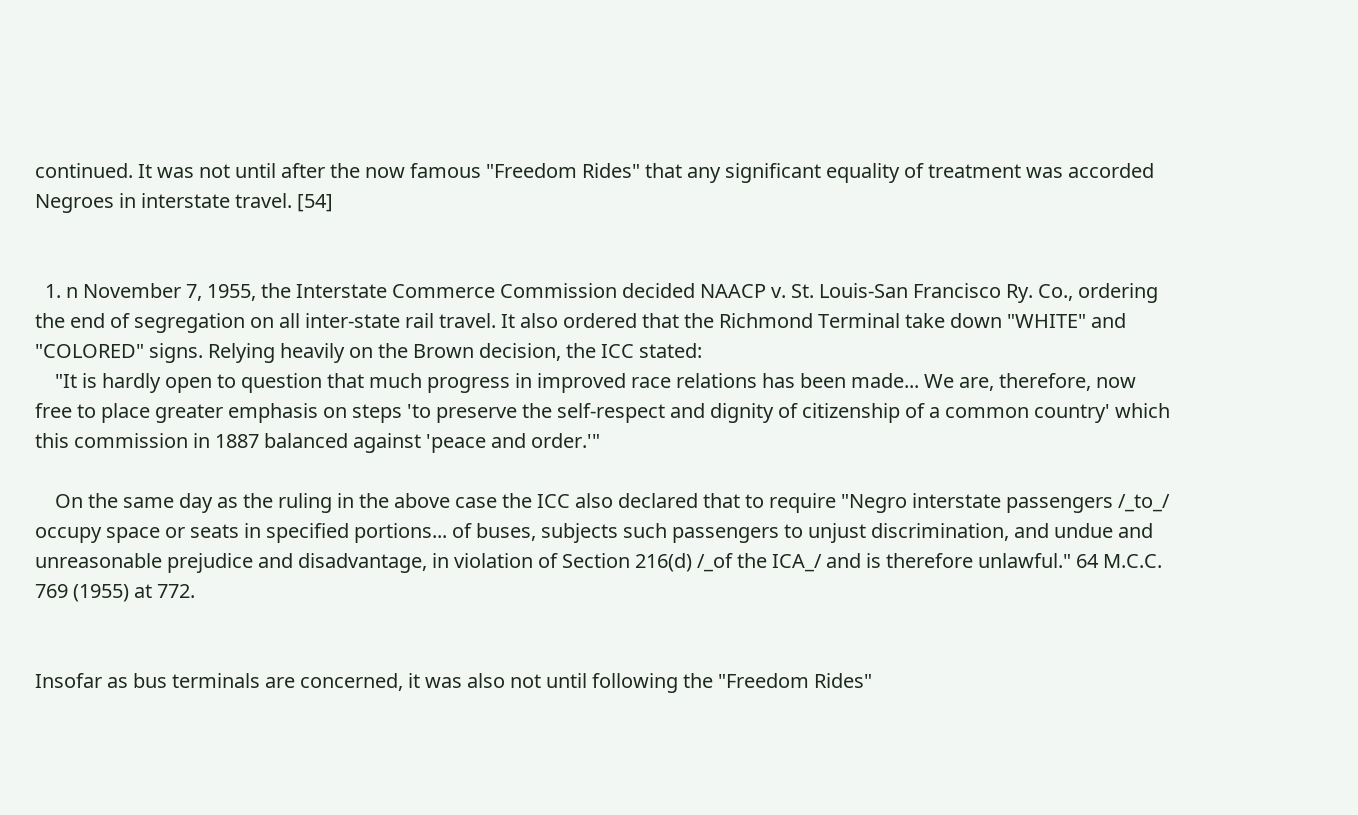continued. It was not until after the now famous "Freedom Rides" that any significant equality of treatment was accorded Negroes in interstate travel. [54]


  1. n November 7, 1955, the Interstate Commerce Commission decided NAACP v. St. Louis-San Francisco Ry. Co., ordering the end of segregation on all inter-state rail travel. It also ordered that the Richmond Terminal take down "WHITE" and "COLORED" signs. Relying heavily on the Brown decision, the ICC stated:
    "It is hardly open to question that much progress in improved race relations has been made... We are, therefore, now free to place greater emphasis on steps 'to preserve the self-respect and dignity of citizenship of a common country' which this commission in 1887 balanced against 'peace and order.'"

    On the same day as the ruling in the above case the ICC also declared that to require "Negro interstate passengers /_to_/ occupy space or seats in specified portions... of buses, subjects such passengers to unjust discrimination, and undue and unreasonable prejudice and disadvantage, in violation of Section 216(d) /_of the ICA_/ and is therefore unlawful." 64 M.C.C. 769 (1955) at 772.


Insofar as bus terminals are concerned, it was also not until following the "Freedom Rides"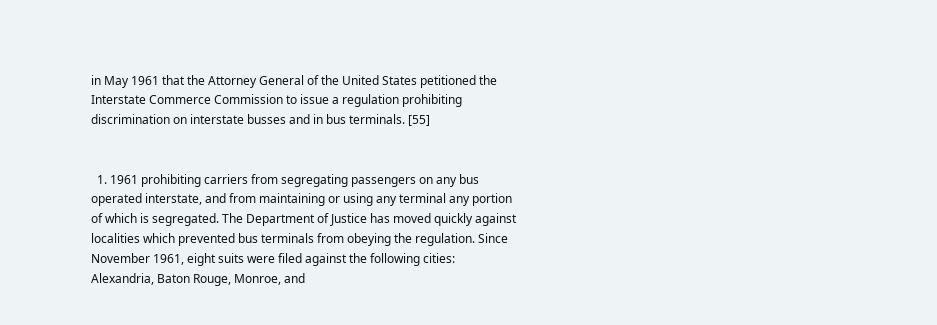in May 1961 that the Attorney General of the United States petitioned the Interstate Commerce Commission to issue a regulation prohibiting discrimination on interstate busses and in bus terminals. [55]


  1. 1961 prohibiting carriers from segregating passengers on any bus operated interstate, and from maintaining or using any terminal any portion of which is segregated. The Department of Justice has moved quickly against localities which prevented bus terminals from obeying the regulation. Since November 1961, eight suits were filed against the following cities: Alexandria, Baton Rouge, Monroe, and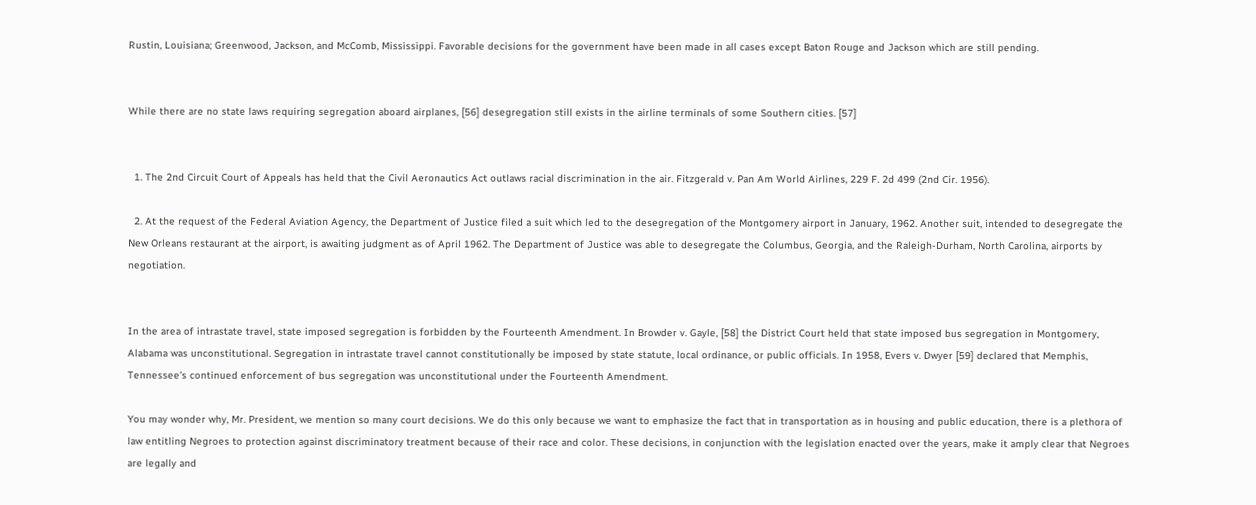Rustin, Louisiana; Greenwood, Jackson, and McComb, Mississippi. Favorable decisions for the government have been made in all cases except Baton Rouge and Jackson which are still pending.


While there are no state laws requiring segregation aboard airplanes, [56] desegregation still exists in the airline terminals of some Southern cities. [57]


  1. The 2nd Circuit Court of Appeals has held that the Civil Aeronautics Act outlaws racial discrimination in the air. Fitzgerald v. Pan Am World Airlines, 229 F. 2d 499 (2nd Cir. 1956).

  2. At the request of the Federal Aviation Agency, the Department of Justice filed a suit which led to the desegregation of the Montgomery airport in January, 1962. Another suit, intended to desegregate the New Orleans restaurant at the airport, is awaiting judgment as of April 1962. The Department of Justice was able to desegregate the Columbus, Georgia, and the Raleigh-Durham, North Carolina, airports by negotiation.


In the area of intrastate travel, state imposed segregation is forbidden by the Fourteenth Amendment. In Browder v. Gayle, [58] the District Court held that state imposed bus segregation in Montgomery, Alabama was unconstitutional. Segregation in intrastate travel cannot constitutionally be imposed by state statute, local ordinance, or public officials. In 1958, Evers v. Dwyer [59] declared that Memphis, Tennessee's continued enforcement of bus segregation was unconstitutional under the Fourteenth Amendment.

You may wonder why, Mr. President, we mention so many court decisions. We do this only because we want to emphasize the fact that in transportation as in housing and public education, there is a plethora of law entitling Negroes to protection against discriminatory treatment because of their race and color. These decisions, in conjunction with the legislation enacted over the years, make it amply clear that Negroes are legally and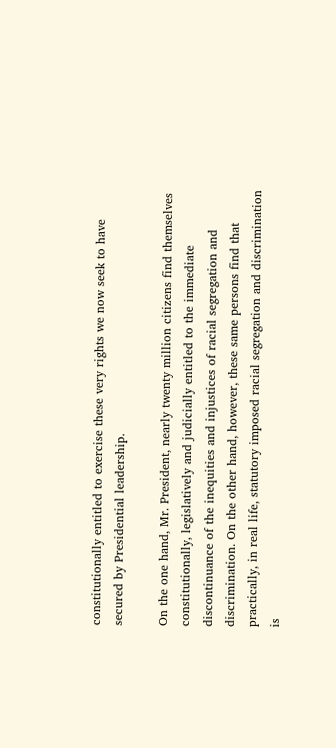constitutionally entitled to exercise these very rights we now seek to have secured by Presidential leadership.

On the one hand, Mr. President, nearly twenty million citizens find themselves constitutionally, legislatively and judicially entitled to the immediate discontinuance of the inequities and injustices of racial segregation and discrimination. On the other hand, however, these same persons find that practically, in real life, statutory imposed racial segregation and discrimination is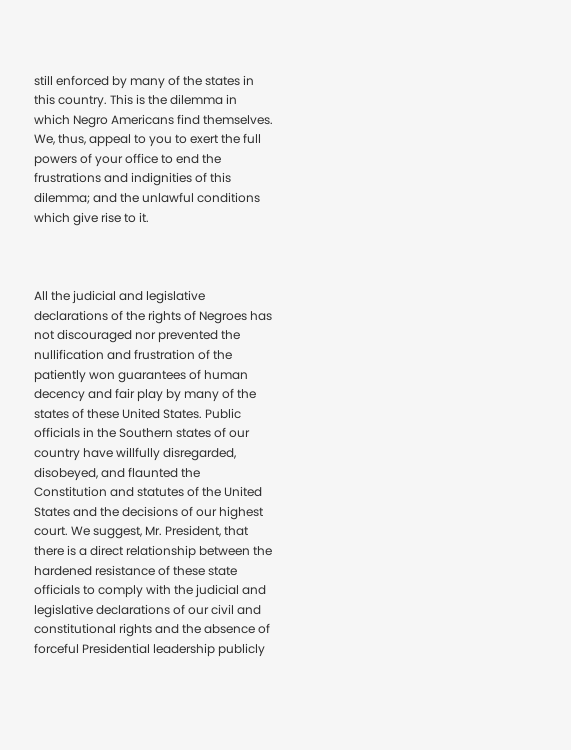still enforced by many of the states in this country. This is the dilemma in which Negro Americans find themselves. We, thus, appeal to you to exert the full powers of your office to end the frustrations and indignities of this dilemma; and the unlawful conditions which give rise to it.



All the judicial and legislative declarations of the rights of Negroes has not discouraged nor prevented the nullification and frustration of the patiently won guarantees of human decency and fair play by many of the states of these United States. Public officials in the Southern states of our country have willfully disregarded, disobeyed, and flaunted the Constitution and statutes of the United States and the decisions of our highest court. We suggest, Mr. President, that there is a direct relationship between the hardened resistance of these state officials to comply with the judicial and legislative declarations of our civil and constitutional rights and the absence of forceful Presidential leadership publicly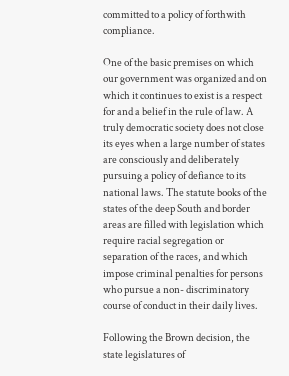committed to a policy of forthwith compliance.

One of the basic premises on which our government was organized and on which it continues to exist is a respect for and a belief in the rule of law. A truly democratic society does not close its eyes when a large number of states are consciously and deliberately pursuing a policy of defiance to its national laws. The statute books of the states of the deep South and border areas are filled with legislation which require racial segregation or separation of the races, and which impose criminal penalties for persons who pursue a non- discriminatory course of conduct in their daily lives.

Following the Brown decision, the state legislatures of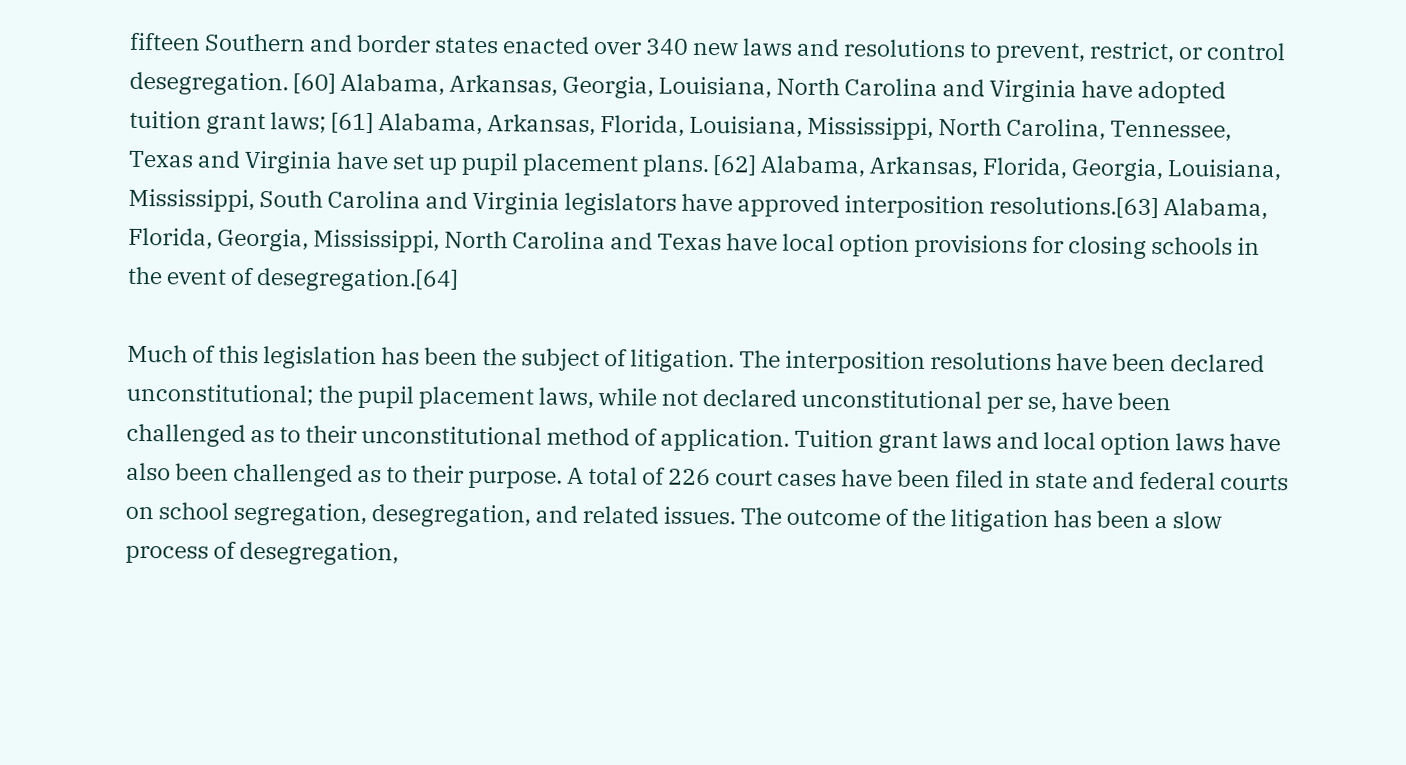fifteen Southern and border states enacted over 340 new laws and resolutions to prevent, restrict, or control desegregation. [60] Alabama, Arkansas, Georgia, Louisiana, North Carolina and Virginia have adopted tuition grant laws; [61] Alabama, Arkansas, Florida, Louisiana, Mississippi, North Carolina, Tennessee, Texas and Virginia have set up pupil placement plans. [62] Alabama, Arkansas, Florida, Georgia, Louisiana, Mississippi, South Carolina and Virginia legislators have approved interposition resolutions.[63] Alabama, Florida, Georgia, Mississippi, North Carolina and Texas have local option provisions for closing schools in the event of desegregation.[64]

Much of this legislation has been the subject of litigation. The interposition resolutions have been declared unconstitutional; the pupil placement laws, while not declared unconstitutional per se, have been challenged as to their unconstitutional method of application. Tuition grant laws and local option laws have also been challenged as to their purpose. A total of 226 court cases have been filed in state and federal courts on school segregation, desegregation, and related issues. The outcome of the litigation has been a slow process of desegregation,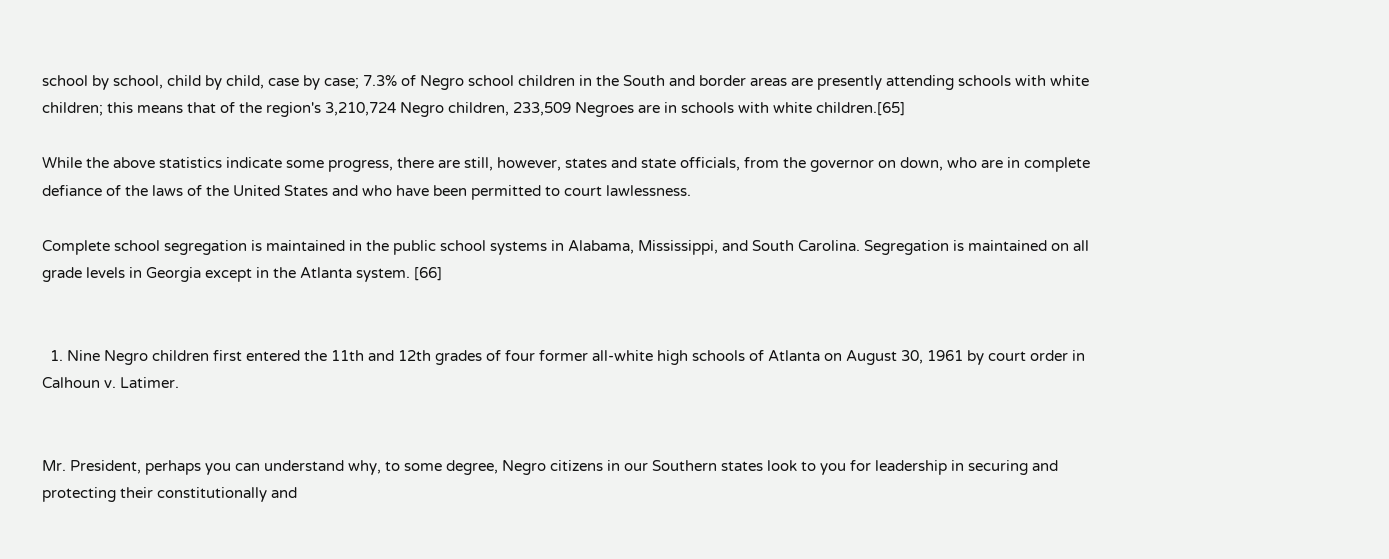school by school, child by child, case by case; 7.3% of Negro school children in the South and border areas are presently attending schools with white children; this means that of the region's 3,210,724 Negro children, 233,509 Negroes are in schools with white children.[65]

While the above statistics indicate some progress, there are still, however, states and state officials, from the governor on down, who are in complete defiance of the laws of the United States and who have been permitted to court lawlessness.

Complete school segregation is maintained in the public school systems in Alabama, Mississippi, and South Carolina. Segregation is maintained on all grade levels in Georgia except in the Atlanta system. [66]


  1. Nine Negro children first entered the 11th and 12th grades of four former all-white high schools of Atlanta on August 30, 1961 by court order in Calhoun v. Latimer.


Mr. President, perhaps you can understand why, to some degree, Negro citizens in our Southern states look to you for leadership in securing and protecting their constitutionally and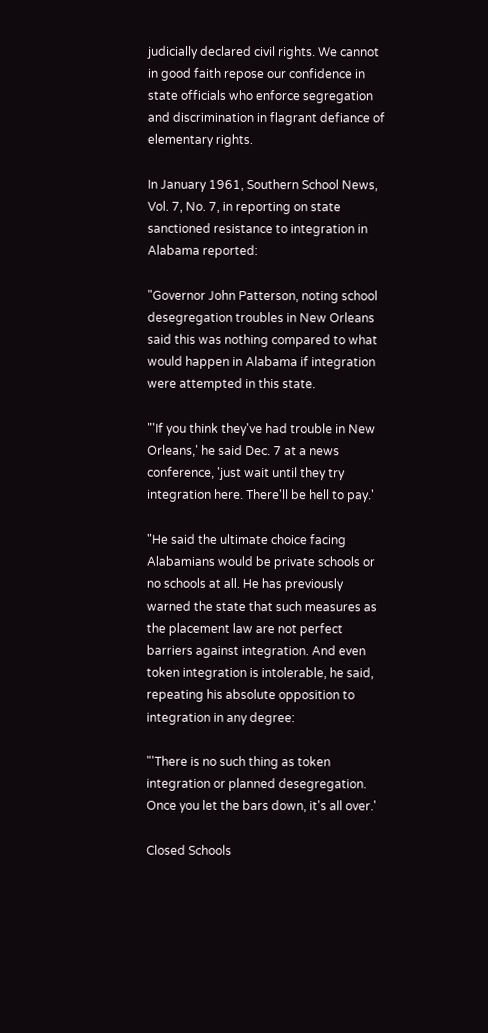judicially declared civil rights. We cannot in good faith repose our confidence in state officials who enforce segregation and discrimination in flagrant defiance of elementary rights.

In January 1961, Southern School News, Vol. 7, No. 7, in reporting on state sanctioned resistance to integration in Alabama reported:

"Governor John Patterson, noting school desegregation troubles in New Orleans said this was nothing compared to what would happen in Alabama if integration were attempted in this state.

"'If you think they've had trouble in New Orleans,' he said Dec. 7 at a news conference, 'just wait until they try integration here. There'll be hell to pay.'

"He said the ultimate choice facing Alabamians would be private schools or no schools at all. He has previously warned the state that such measures as the placement law are not perfect barriers against integration. And even token integration is intolerable, he said, repeating his absolute opposition to integration in any degree:

"'There is no such thing as token integration or planned desegregation. Once you let the bars down, it's all over.'

Closed Schools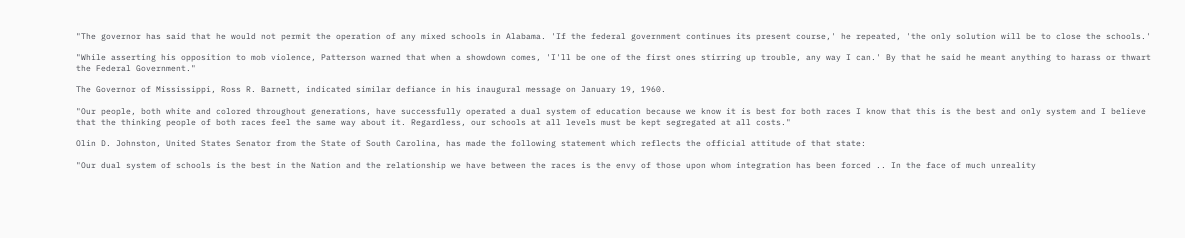"The governor has said that he would not permit the operation of any mixed schools in Alabama. 'If the federal government continues its present course,' he repeated, 'the only solution will be to close the schools.'

"While asserting his opposition to mob violence, Patterson warned that when a showdown comes, 'I'll be one of the first ones stirring up trouble, any way I can.' By that he said he meant anything to harass or thwart the Federal Government."

The Governor of Mississippi, Ross R. Barnett, indicated similar defiance in his inaugural message on January 19, 1960.

"Our people, both white and colored throughout generations, have successfully operated a dual system of education because we know it is best for both races I know that this is the best and only system and I believe that the thinking people of both races feel the same way about it. Regardless, our schools at all levels must be kept segregated at all costs."

Olin D. Johnston, United States Senator from the State of South Carolina, has made the following statement which reflects the official attitude of that state:

"Our dual system of schools is the best in the Nation and the relationship we have between the races is the envy of those upon whom integration has been forced .. In the face of much unreality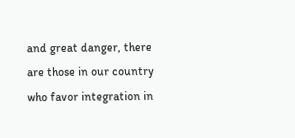and great danger, there are those in our country who favor integration in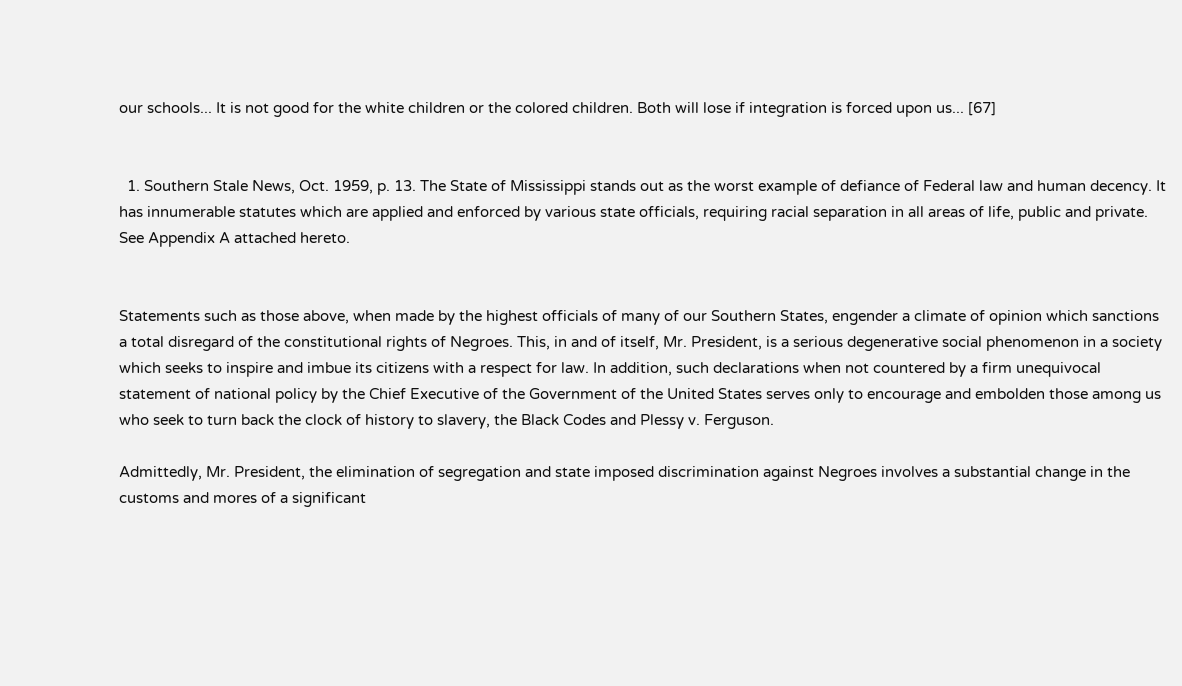our schools... It is not good for the white children or the colored children. Both will lose if integration is forced upon us... [67]


  1. Southern Stale News, Oct. 1959, p. 13. The State of Mississippi stands out as the worst example of defiance of Federal law and human decency. It has innumerable statutes which are applied and enforced by various state officials, requiring racial separation in all areas of life, public and private. See Appendix A attached hereto.


Statements such as those above, when made by the highest officials of many of our Southern States, engender a climate of opinion which sanctions a total disregard of the constitutional rights of Negroes. This, in and of itself, Mr. President, is a serious degenerative social phenomenon in a society which seeks to inspire and imbue its citizens with a respect for law. In addition, such declarations when not countered by a firm unequivocal statement of national policy by the Chief Executive of the Government of the United States serves only to encourage and embolden those among us who seek to turn back the clock of history to slavery, the Black Codes and Plessy v. Ferguson.

Admittedly, Mr. President, the elimination of segregation and state imposed discrimination against Negroes involves a substantial change in the customs and mores of a significant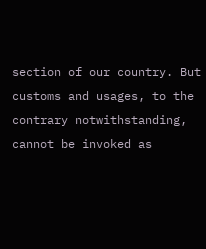section of our country. But customs and usages, to the contrary notwithstanding, cannot be invoked as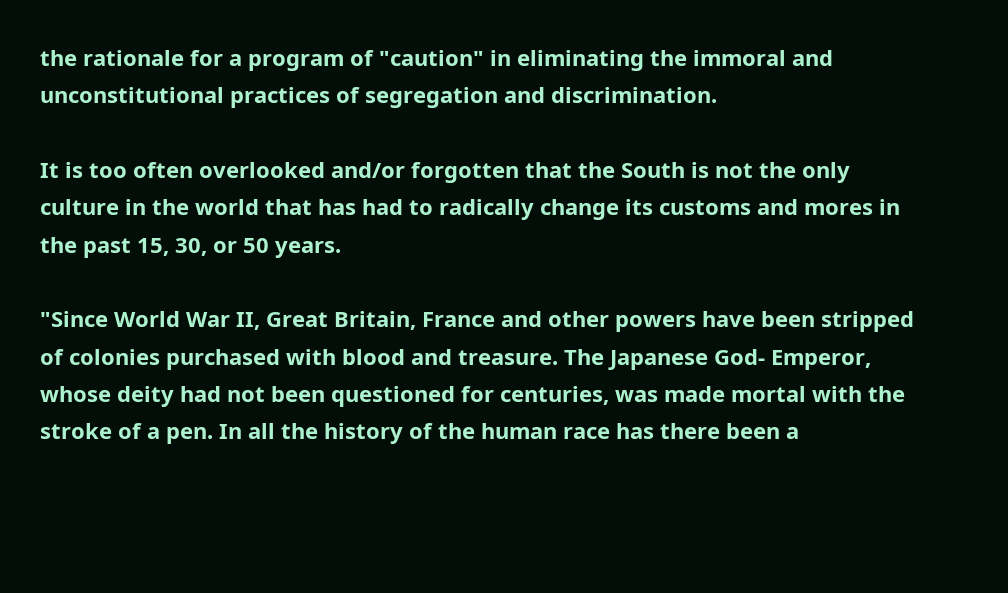the rationale for a program of "caution" in eliminating the immoral and unconstitutional practices of segregation and discrimination.

It is too often overlooked and/or forgotten that the South is not the only culture in the world that has had to radically change its customs and mores in the past 15, 30, or 50 years.

"Since World War II, Great Britain, France and other powers have been stripped of colonies purchased with blood and treasure. The Japanese God- Emperor, whose deity had not been questioned for centuries, was made mortal with the stroke of a pen. In all the history of the human race has there been a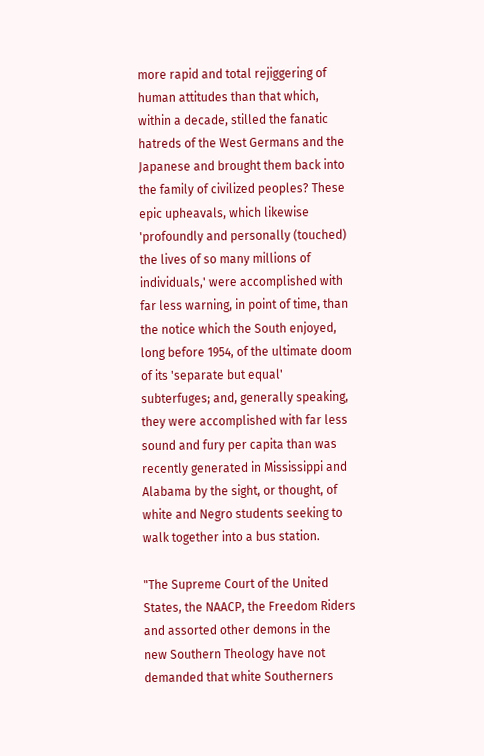more rapid and total rejiggering of human attitudes than that which, within a decade, stilled the fanatic hatreds of the West Germans and the Japanese and brought them back into the family of civilized peoples? These epic upheavals, which likewise 'profoundly and personally (touched) the lives of so many millions of individuals,' were accomplished with far less warning, in point of time, than the notice which the South enjoyed, long before 1954, of the ultimate doom of its 'separate but equal' subterfuges; and, generally speaking, they were accomplished with far less sound and fury per capita than was recently generated in Mississippi and Alabama by the sight, or thought, of white and Negro students seeking to walk together into a bus station.

"The Supreme Court of the United States, the NAACP, the Freedom Riders and assorted other demons in the new Southern Theology have not demanded that white Southerners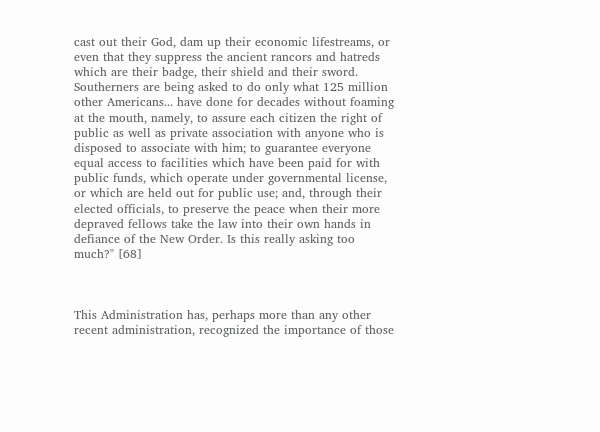cast out their God, dam up their economic lifestreams, or even that they suppress the ancient rancors and hatreds which are their badge, their shield and their sword. Southerners are being asked to do only what 125 million other Americans... have done for decades without foaming at the mouth, namely, to assure each citizen the right of public as well as private association with anyone who is disposed to associate with him; to guarantee everyone equal access to facilities which have been paid for with public funds, which operate under governmental license, or which are held out for public use; and, through their elected officials, to preserve the peace when their more depraved fellows take the law into their own hands in defiance of the New Order. Is this really asking too much?" [68]



This Administration has, perhaps more than any other recent administration, recognized the importance of those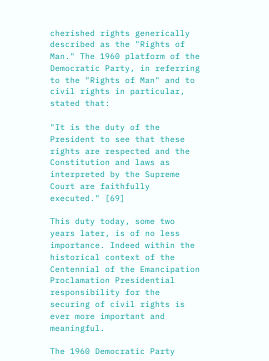cherished rights generically described as the "Rights of Man." The 1960 platform of the Democratic Party, in referring to the "Rights of Man" and to civil rights in particular, stated that:

"It is the duty of the President to see that these rights are respected and the Constitution and laws as interpreted by the Supreme Court are faithfully executed." [69]

This duty today, some two years later, is of no less importance. Indeed within the historical context of the Centennial of the Emancipation Proclamation Presidential responsibility for the securing of civil rights is ever more important and meaningful.

The 1960 Democratic Party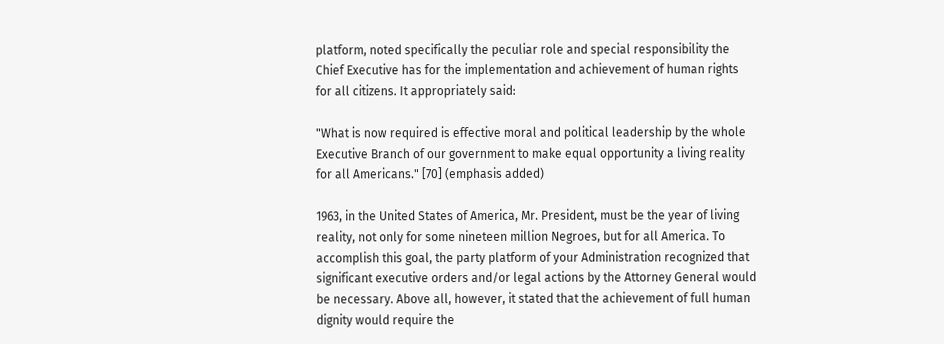platform, noted specifically the peculiar role and special responsibility the Chief Executive has for the implementation and achievement of human rights for all citizens. It appropriately said:

"What is now required is effective moral and political leadership by the whole Executive Branch of our government to make equal opportunity a living reality for all Americans." [70] (emphasis added)

1963, in the United States of America, Mr. President, must be the year of living reality, not only for some nineteen million Negroes, but for all America. To accomplish this goal, the party platform of your Administration recognized that significant executive orders and/or legal actions by the Attorney General would be necessary. Above all, however, it stated that the achievement of full human dignity would require the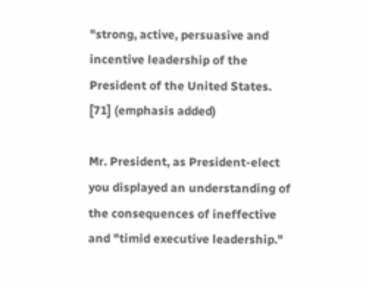"strong, active, persuasive and incentive leadership of the President of the United States. [71] (emphasis added)

Mr. President, as President-elect you displayed an understanding of the consequences of ineffective and "timid executive leadership."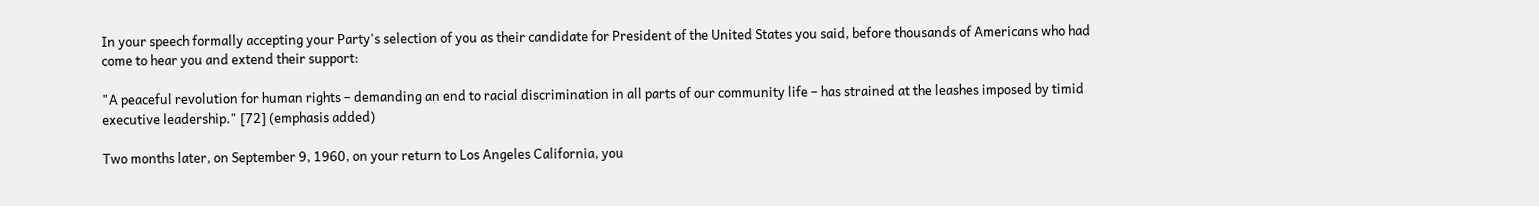In your speech formally accepting your Party's selection of you as their candidate for President of the United States you said, before thousands of Americans who had come to hear you and extend their support:

"A peaceful revolution for human rights – demanding an end to racial discrimination in all parts of our community life – has strained at the leashes imposed by timid executive leadership." [72] (emphasis added)

Two months later, on September 9, 1960, on your return to Los Angeles California, you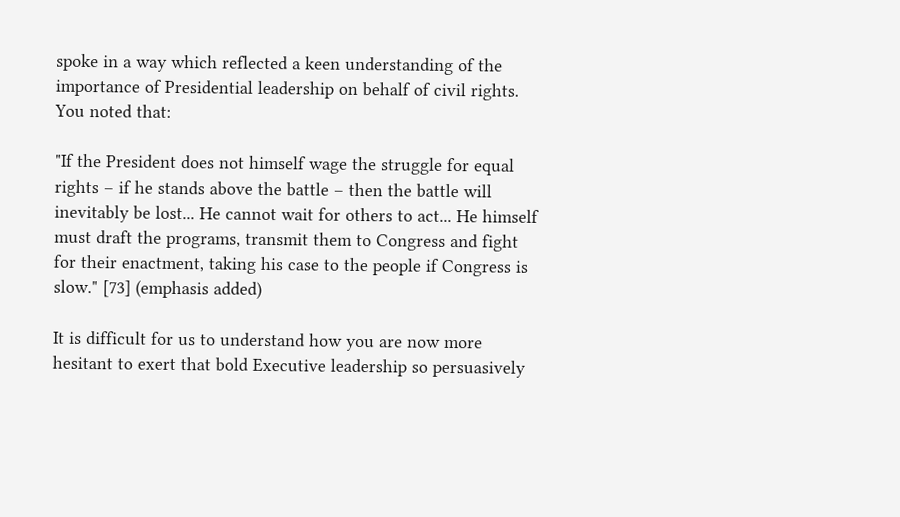spoke in a way which reflected a keen understanding of the importance of Presidential leadership on behalf of civil rights. You noted that:

"If the President does not himself wage the struggle for equal rights – if he stands above the battle – then the battle will inevitably be lost... He cannot wait for others to act... He himself must draft the programs, transmit them to Congress and fight for their enactment, taking his case to the people if Congress is slow." [73] (emphasis added)

It is difficult for us to understand how you are now more hesitant to exert that bold Executive leadership so persuasively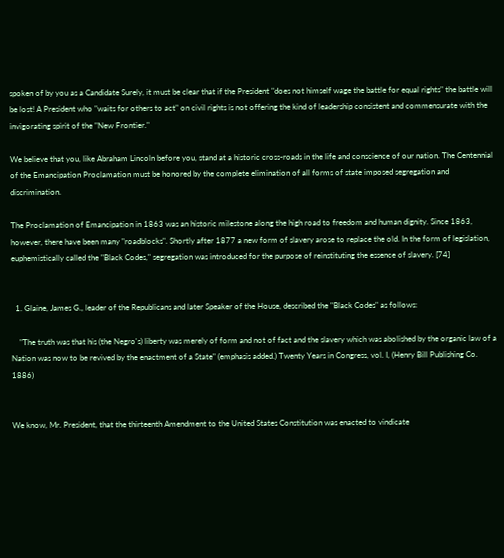spoken of by you as a Candidate Surely, it must be clear that if the President "does not himself wage the battle for equal rights" the battle will be lost! A President who "waits for others to act" on civil rights is not offering the kind of leadership consistent and commensurate with the invigorating spirit of the "New Frontier."

We believe that you, like Abraham Lincoln before you, stand at a historic cross-roads in the life and conscience of our nation. The Centennial of the Emancipation Proclamation must be honored by the complete elimination of all forms of state imposed segregation and discrimination.

The Proclamation of Emancipation in 1863 was an historic milestone along the high road to freedom and human dignity. Since 1863, however, there have been many "roadblocks". Shortly after 1877 a new form of slavery arose to replace the old. In the form of legislation, euphemistically called the "Black Codes," segregation was introduced for the purpose of reinstituting the essence of slavery. [74]


  1. Glaine, James G., leader of the Republicans and later Speaker of the House, described the "Black Codes" as follows:

    "The truth was that his (the Negro's) liberty was merely of form and not of fact and the slavery which was abolished by the organic law of a Nation was now to be revived by the enactment of a State" (emphasis added.) Twenty Years in Congress, vol. I, (Henry Bill Publishing Co. 1886)


We know, Mr. President, that the thirteenth Amendment to the United States Constitution was enacted to vindicate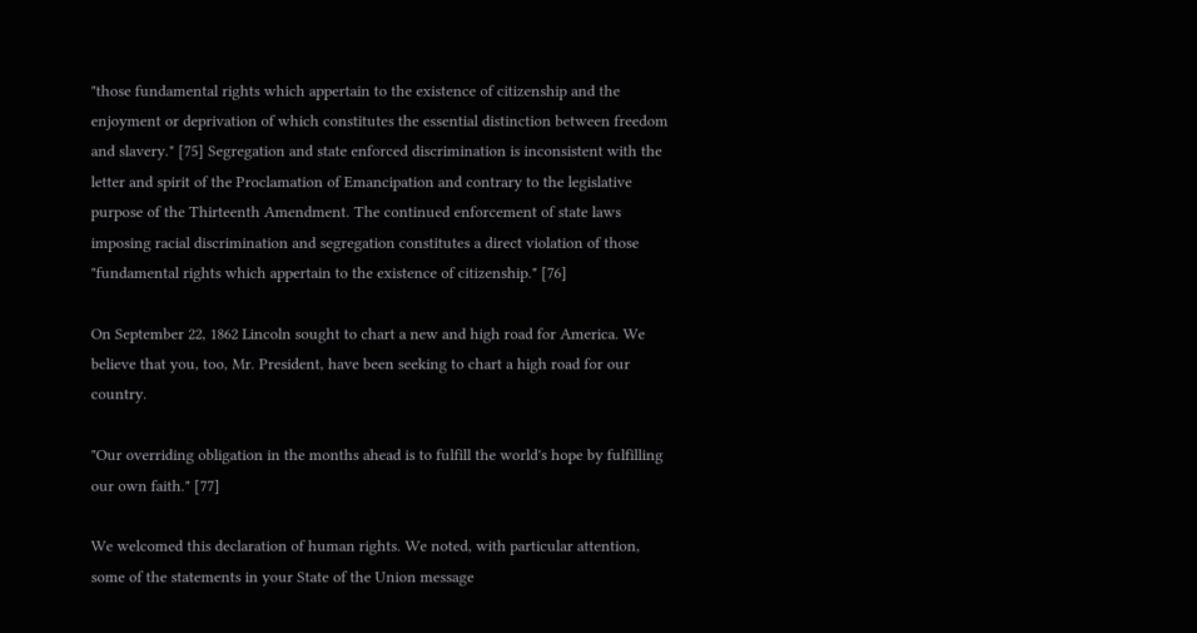"those fundamental rights which appertain to the existence of citizenship and the enjoyment or deprivation of which constitutes the essential distinction between freedom and slavery." [75] Segregation and state enforced discrimination is inconsistent with the letter and spirit of the Proclamation of Emancipation and contrary to the legislative purpose of the Thirteenth Amendment. The continued enforcement of state laws imposing racial discrimination and segregation constitutes a direct violation of those "fundamental rights which appertain to the existence of citizenship." [76]

On September 22, 1862 Lincoln sought to chart a new and high road for America. We believe that you, too, Mr. President, have been seeking to chart a high road for our country.

"Our overriding obligation in the months ahead is to fulfill the world's hope by fulfilling our own faith." [77]

We welcomed this declaration of human rights. We noted, with particular attention, some of the statements in your State of the Union message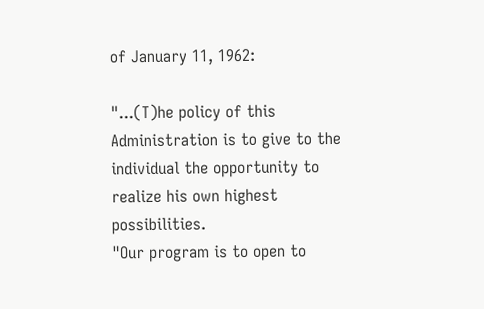of January 11, 1962:

"...(T)he policy of this Administration is to give to the individual the opportunity to realize his own highest possibilities.
"Our program is to open to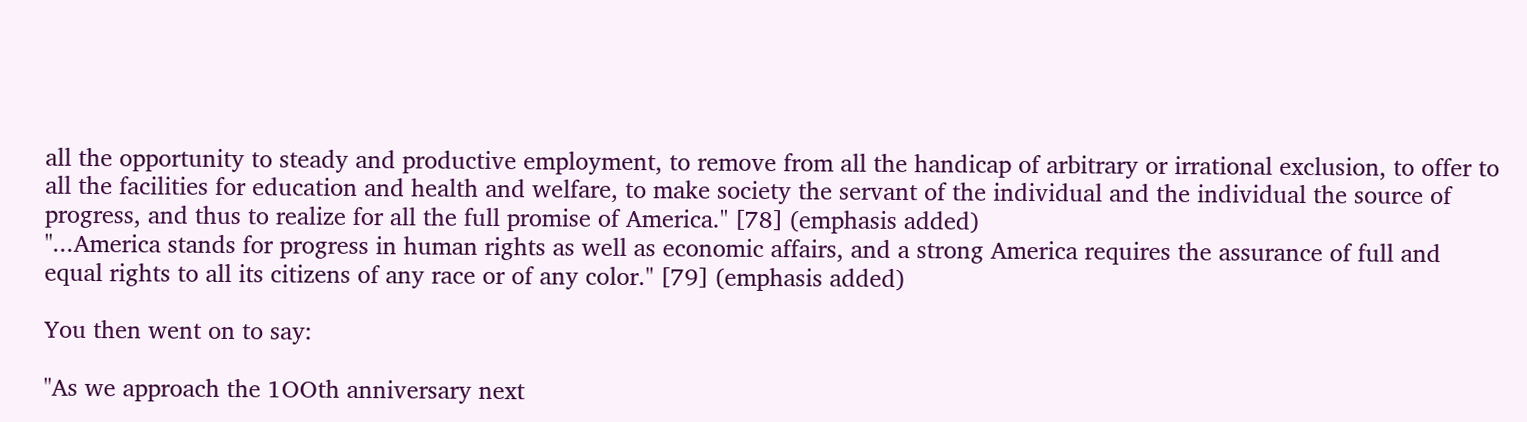all the opportunity to steady and productive employment, to remove from all the handicap of arbitrary or irrational exclusion, to offer to all the facilities for education and health and welfare, to make society the servant of the individual and the individual the source of progress, and thus to realize for all the full promise of America." [78] (emphasis added)
"...America stands for progress in human rights as well as economic affairs, and a strong America requires the assurance of full and equal rights to all its citizens of any race or of any color." [79] (emphasis added)

You then went on to say:

"As we approach the 1OOth anniversary next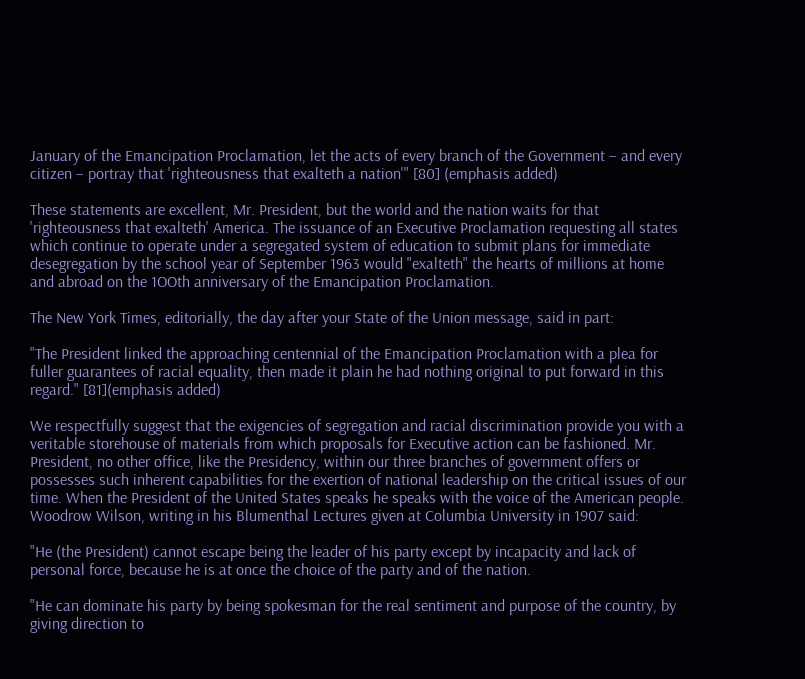January of the Emancipation Proclamation, let the acts of every branch of the Government – and every citizen – portray that 'righteousness that exalteth a nation'" [80] (emphasis added)

These statements are excellent, Mr. President, but the world and the nation waits for that 'righteousness that exalteth' America. The issuance of an Executive Proclamation requesting all states which continue to operate under a segregated system of education to submit plans for immediate desegregation by the school year of September 1963 would "exalteth" the hearts of millions at home and abroad on the 1OOth anniversary of the Emancipation Proclamation.

The New York Times, editorially, the day after your State of the Union message, said in part:

"The President linked the approaching centennial of the Emancipation Proclamation with a plea for fuller guarantees of racial equality, then made it plain he had nothing original to put forward in this regard." [81](emphasis added)

We respectfully suggest that the exigencies of segregation and racial discrimination provide you with a veritable storehouse of materials from which proposals for Executive action can be fashioned. Mr. President, no other office, like the Presidency, within our three branches of government offers or possesses such inherent capabilities for the exertion of national leadership on the critical issues of our time. When the President of the United States speaks he speaks with the voice of the American people. Woodrow Wilson, writing in his Blumenthal Lectures given at Columbia University in 1907 said:

"He (the President) cannot escape being the leader of his party except by incapacity and lack of personal force, because he is at once the choice of the party and of the nation.

"He can dominate his party by being spokesman for the real sentiment and purpose of the country, by giving direction to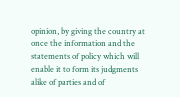opinion, by giving the country at once the information and the statements of policy which will enable it to form its judgments alike of parties and of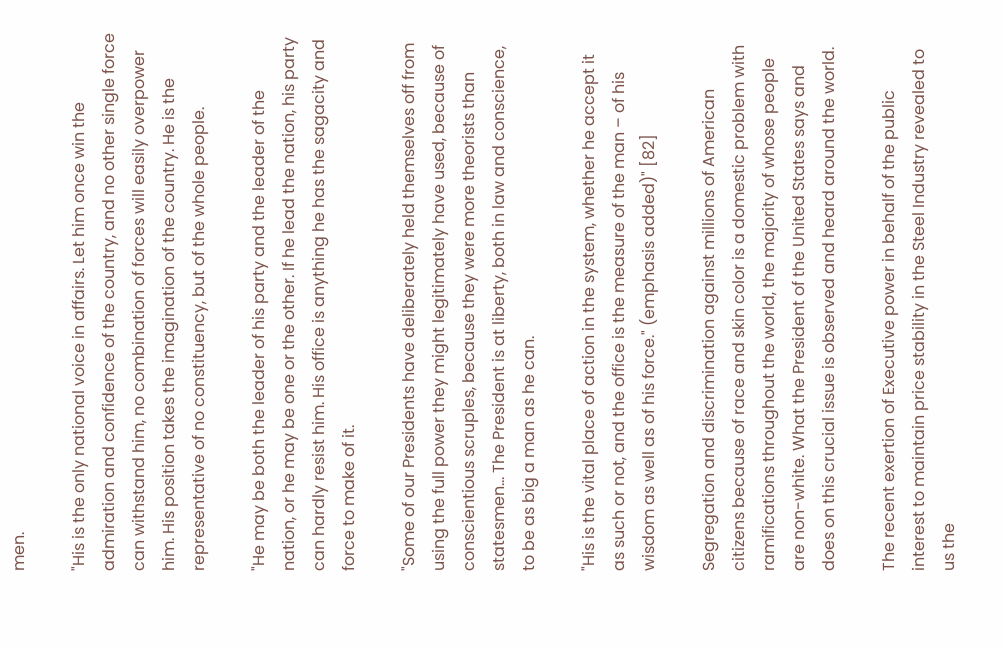men.

"His is the only national voice in affairs. Let him once win the admiration and confidence of the country, and no other single force can withstand him, no combination of forces will easily overpower him. His position takes the imagination of the country. He is the representative of no constituency, but of the whole people.

"He may be both the leader of his party and the leader of the nation, or he may be one or the other. If he lead the nation, his party can hardly resist him. His office is anything he has the sagacity and force to make of it.

"Some of our Presidents have deliberately held themselves off from using the full power they might legitimately have used, because of conscientious scruples, because they were more theorists than statesmen... The President is at liberty, both in law and conscience, to be as big a man as he can.

"His is the vital place of action in the system, whether he accept it as such or not, and the office is the measure of the man – of his wisdom as well as of his force." (emphasis added)" [82]

Segregation and discrimination against millions of American citizens because of race and skin color is a domestic problem with ramifications throughout the world, the majority of whose people are non-white. What the President of the United States says and does on this crucial issue is observed and heard around the world.

The recent exertion of Executive power in behalf of the public interest to maintain price stability in the Steel Industry revealed to us the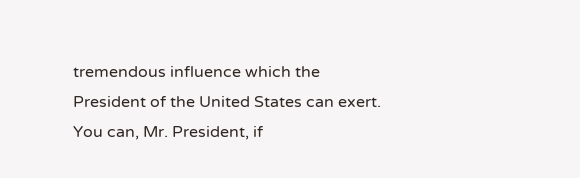tremendous influence which the President of the United States can exert. You can, Mr. President, if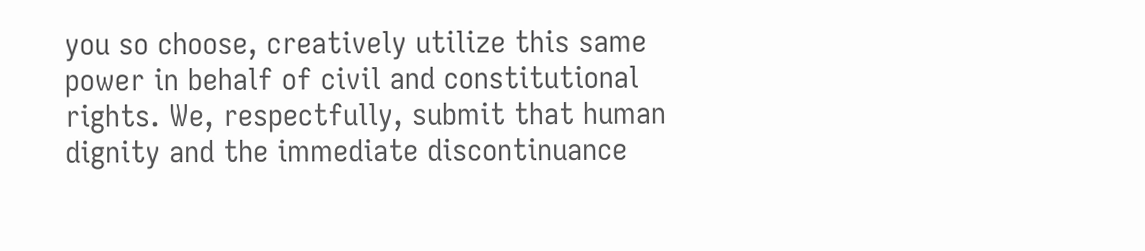you so choose, creatively utilize this same power in behalf of civil and constitutional rights. We, respectfully, submit that human dignity and the immediate discontinuance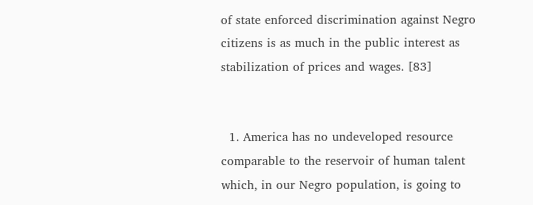of state enforced discrimination against Negro citizens is as much in the public interest as stabilization of prices and wages. [83]


  1. America has no undeveloped resource comparable to the reservoir of human talent which, in our Negro population, is going to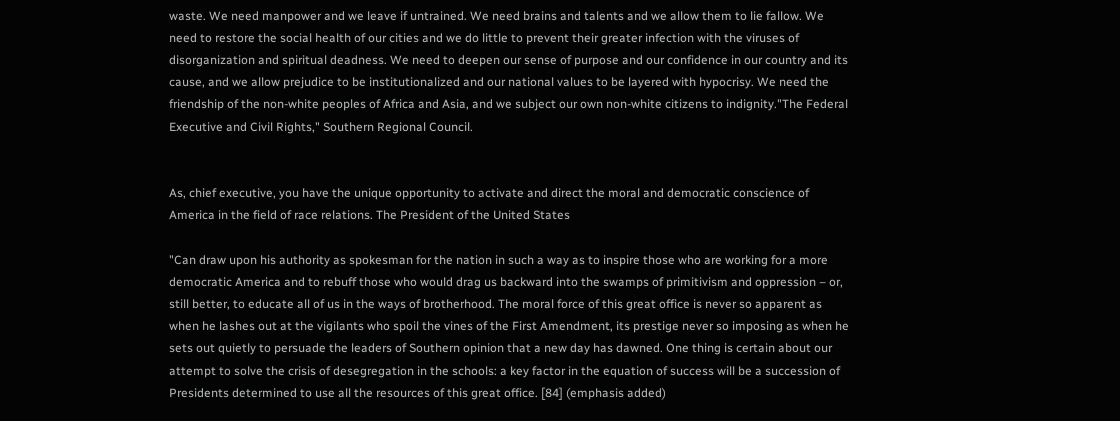waste. We need manpower and we leave if untrained. We need brains and talents and we allow them to lie fallow. We need to restore the social health of our cities and we do little to prevent their greater infection with the viruses of disorganization and spiritual deadness. We need to deepen our sense of purpose and our confidence in our country and its cause, and we allow prejudice to be institutionalized and our national values to be layered with hypocrisy. We need the friendship of the non-white peoples of Africa and Asia, and we subject our own non-white citizens to indignity."The Federal Executive and Civil Rights," Southern Regional Council.


As, chief executive, you have the unique opportunity to activate and direct the moral and democratic conscience of America in the field of race relations. The President of the United States

"Can draw upon his authority as spokesman for the nation in such a way as to inspire those who are working for a more democratic America and to rebuff those who would drag us backward into the swamps of primitivism and oppression – or, still better, to educate all of us in the ways of brotherhood. The moral force of this great office is never so apparent as when he lashes out at the vigilants who spoil the vines of the First Amendment, its prestige never so imposing as when he sets out quietly to persuade the leaders of Southern opinion that a new day has dawned. One thing is certain about our attempt to solve the crisis of desegregation in the schools: a key factor in the equation of success will be a succession of Presidents determined to use all the resources of this great office. [84] (emphasis added)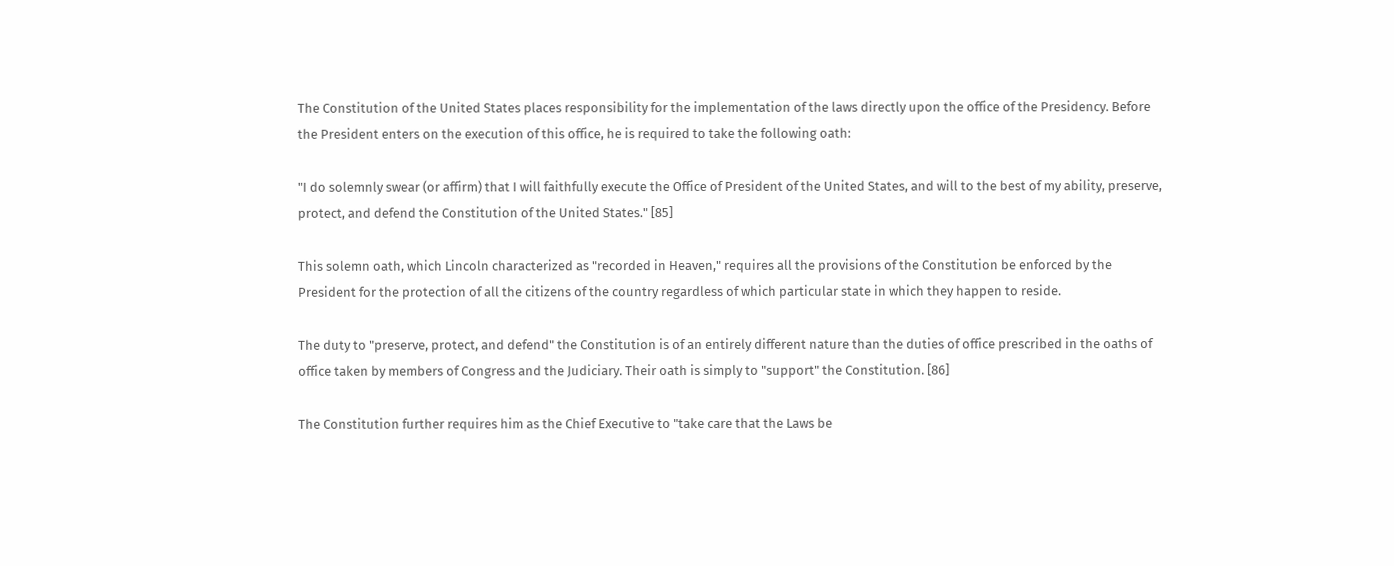The Constitution of the United States places responsibility for the implementation of the laws directly upon the office of the Presidency. Before the President enters on the execution of this office, he is required to take the following oath:

"I do solemnly swear (or affirm) that I will faithfully execute the Office of President of the United States, and will to the best of my ability, preserve, protect, and defend the Constitution of the United States." [85]

This solemn oath, which Lincoln characterized as "recorded in Heaven," requires all the provisions of the Constitution be enforced by the President for the protection of all the citizens of the country regardless of which particular state in which they happen to reside.

The duty to "preserve, protect, and defend" the Constitution is of an entirely different nature than the duties of office prescribed in the oaths of office taken by members of Congress and the Judiciary. Their oath is simply to "support" the Constitution. [86]

The Constitution further requires him as the Chief Executive to "take care that the Laws be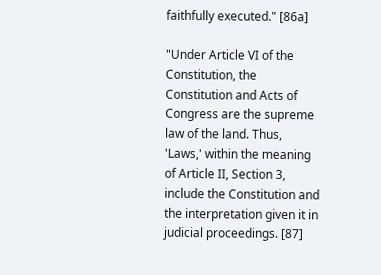faithfully executed." [86a]

"Under Article VI of the Constitution, the Constitution and Acts of Congress are the supreme law of the land. Thus, 'Laws,' within the meaning of Article II, Section 3, include the Constitution and the interpretation given it in judicial proceedings. [87]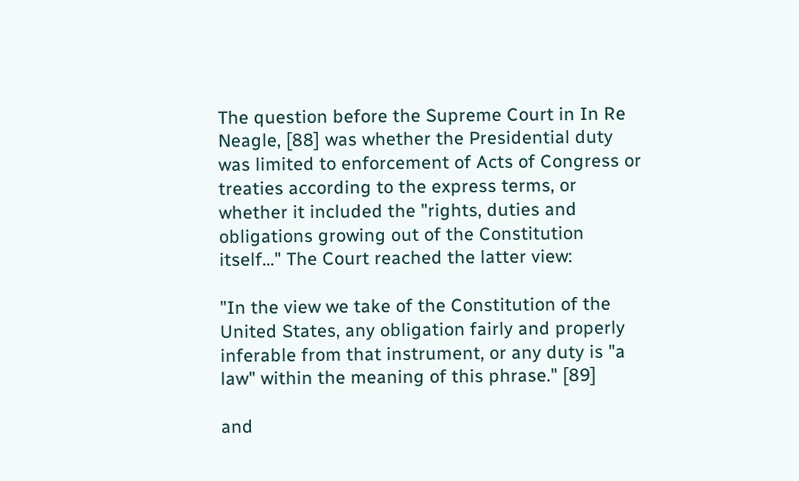The question before the Supreme Court in In Re Neagle, [88] was whether the Presidential duty was limited to enforcement of Acts of Congress or treaties according to the express terms, or whether it included the "rights, duties and obligations growing out of the Constitution itself..." The Court reached the latter view:

"In the view we take of the Constitution of the United States, any obligation fairly and properly inferable from that instrument, or any duty is "a law" within the meaning of this phrase." [89]

and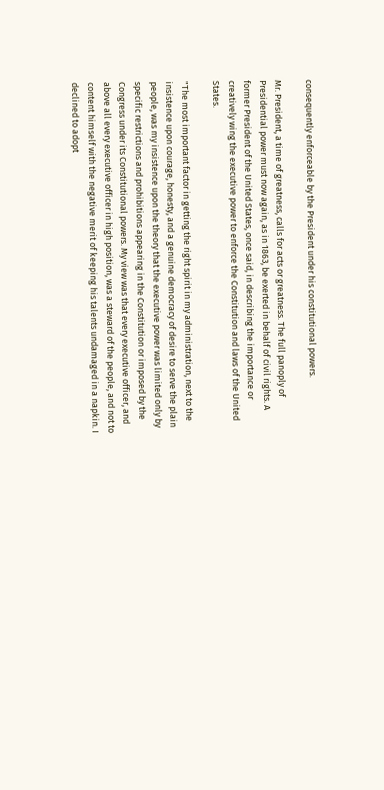consequently enforceable by the President under his constitutional powers.

Mr. President, a time of greatness, calls for acts or greatness. The full panoply of Presidential power must now again, as in 1863, be exerted in behalf of civil rights. A former President of the United States, once said, in describing the importance or creatively wing the executive power to enforce the Constitution and laws of the United States.

"The most important factor in getting the right spirit in my administration, next to the insistence upon courage, honesty, and a genuine democracy of desire to serve the plain people, was my insistence upon the theory that the executive power was limited only by specific restrictions and prohibitions appearing in the Constitution or imposed by the Congress under its Constitutional powers. My view was that every executive officer, and above all every executive officer in high position, was a steward of the people, and not to content himself with the negative merit of keeping his talents undamaged in a napkin. I declined to adopt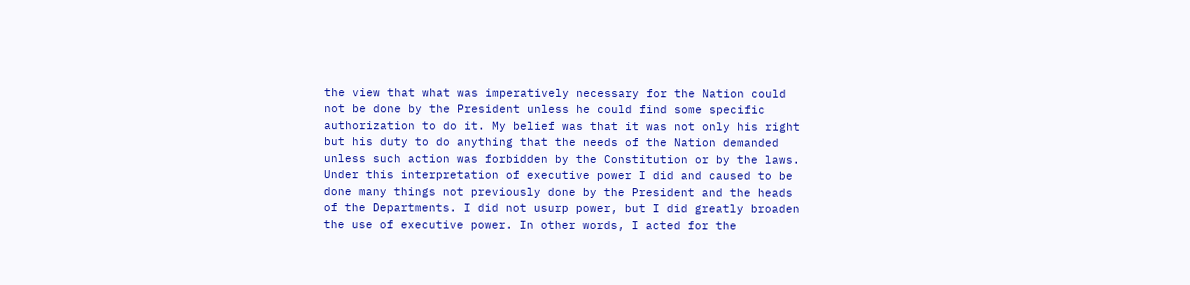the view that what was imperatively necessary for the Nation could not be done by the President unless he could find some specific authorization to do it. My belief was that it was not only his right but his duty to do anything that the needs of the Nation demanded unless such action was forbidden by the Constitution or by the laws. Under this interpretation of executive power I did and caused to be done many things not previously done by the President and the heads of the Departments. I did not usurp power, but I did greatly broaden the use of executive power. In other words, I acted for the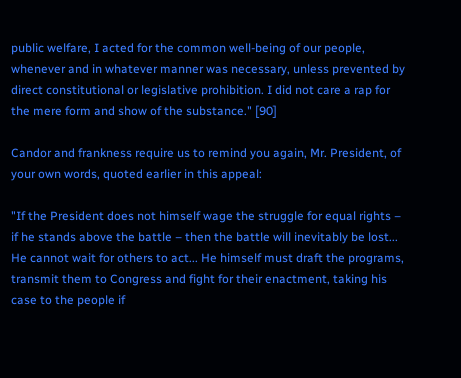public welfare, I acted for the common well-being of our people, whenever and in whatever manner was necessary, unless prevented by direct constitutional or legislative prohibition. I did not care a rap for the mere form and show of the substance." [90]

Candor and frankness require us to remind you again, Mr. President, of your own words, quoted earlier in this appeal:

"If the President does not himself wage the struggle for equal rights –  if he stands above the battle – then the battle will inevitably be lost... He cannot wait for others to act... He himself must draft the programs, transmit them to Congress and fight for their enactment, taking his case to the people if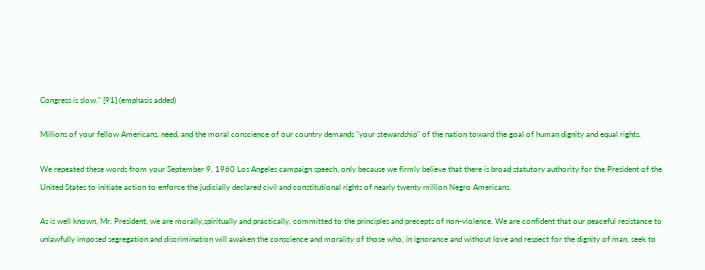Congress is slow." [91] (emphasis added)

Millions of your fellow Americans, need, and the moral conscience of our country demands "your stewardship" of the nation toward the goal of human dignity and equal rights.

We repeated these words from your September 9, 1960 Los Angeles campaign speech, only because we firmly believe that there is broad statutory authority for the President of the United States to initiate action to enforce the judicially declared civil and constitutional rights of nearly twenty million Negro Americans.

As is well known, Mr. President, we are morally,spiritually and practically, committed to the principles and precepts of non-violence. We are confident that our peaceful resistance to unlawfully imposed segregation and discrimination will awaken the conscience and morality of those who, in ignorance and without love and respect for the dignity of man, seek to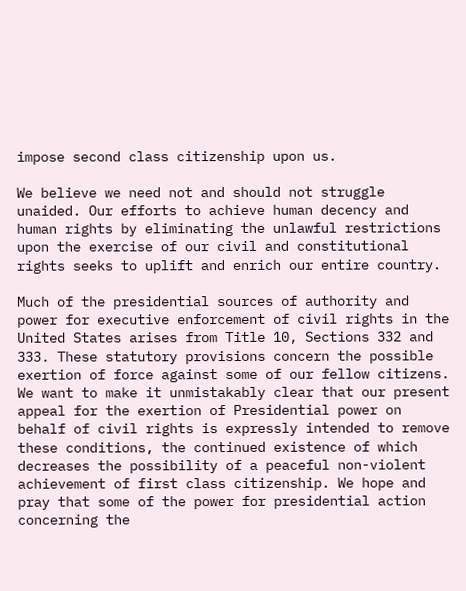impose second class citizenship upon us.

We believe we need not and should not struggle unaided. Our efforts to achieve human decency and human rights by eliminating the unlawful restrictions upon the exercise of our civil and constitutional rights seeks to uplift and enrich our entire country.

Much of the presidential sources of authority and power for executive enforcement of civil rights in the United States arises from Title 10, Sections 332 and 333. These statutory provisions concern the possible exertion of force against some of our fellow citizens. We want to make it unmistakably clear that our present appeal for the exertion of Presidential power on behalf of civil rights is expressly intended to remove these conditions, the continued existence of which decreases the possibility of a peaceful non-violent achievement of first class citizenship. We hope and pray that some of the power for presidential action concerning the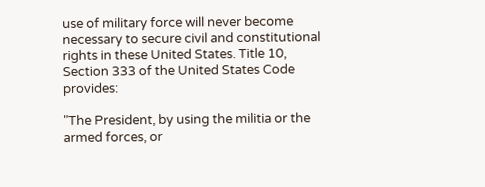use of military force will never become necessary to secure civil and constitutional rights in these United States. Title 10, Section 333 of the United States Code provides:

"The President, by using the militia or the armed forces, or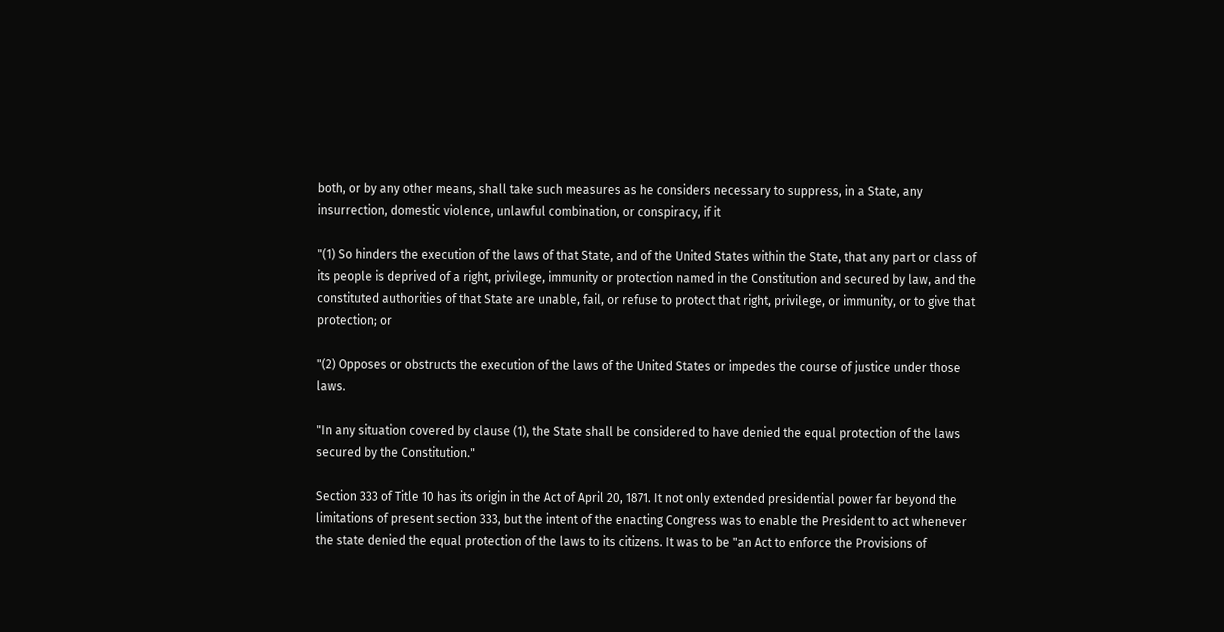both, or by any other means, shall take such measures as he considers necessary to suppress, in a State, any insurrection, domestic violence, unlawful combination, or conspiracy, if it

"(1) So hinders the execution of the laws of that State, and of the United States within the State, that any part or class of its people is deprived of a right, privilege, immunity or protection named in the Constitution and secured by law, and the constituted authorities of that State are unable, fail, or refuse to protect that right, privilege, or immunity, or to give that protection; or

"(2) Opposes or obstructs the execution of the laws of the United States or impedes the course of justice under those laws.

"In any situation covered by clause (1), the State shall be considered to have denied the equal protection of the laws secured by the Constitution."

Section 333 of Title 10 has its origin in the Act of April 20, 1871. It not only extended presidential power far beyond the limitations of present section 333, but the intent of the enacting Congress was to enable the President to act whenever the state denied the equal protection of the laws to its citizens. It was to be "an Act to enforce the Provisions of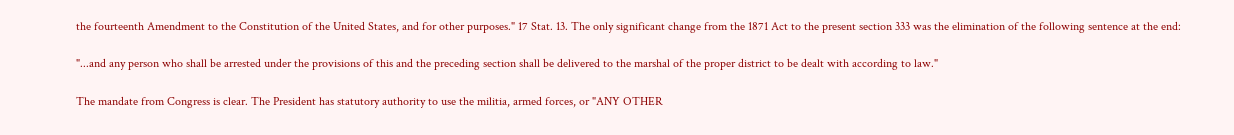the fourteenth Amendment to the Constitution of the United States, and for other purposes." 17 Stat. 13. The only significant change from the 1871 Act to the present section 333 was the elimination of the following sentence at the end:

"...and any person who shall be arrested under the provisions of this and the preceding section shall be delivered to the marshal of the proper district to be dealt with according to law."

The mandate from Congress is clear. The President has statutory authority to use the militia, armed forces, or "ANY OTHER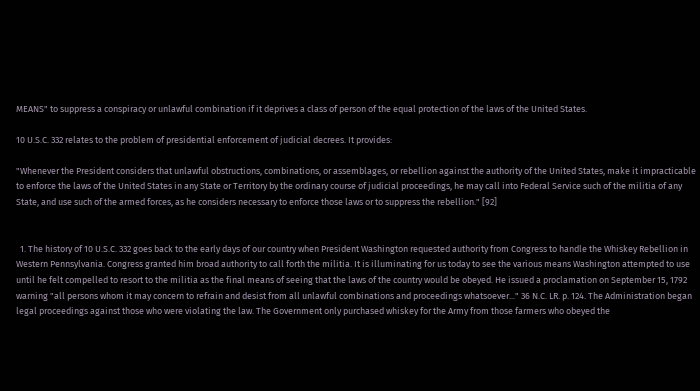MEANS" to suppress a conspiracy or unlawful combination if it deprives a class of person of the equal protection of the laws of the United States.

10 U.S.C. 332 relates to the problem of presidential enforcement of judicial decrees. It provides:

"Whenever the President considers that unlawful obstructions, combinations, or assemblages, or rebellion against the authority of the United States, make it impracticable to enforce the laws of the United States in any State or Territory by the ordinary course of judicial proceedings, he may call into Federal Service such of the militia of any State, and use such of the armed forces, as he considers necessary to enforce those laws or to suppress the rebellion." [92]


  1. The history of 10 U.S.C. 332 goes back to the early days of our country when President Washington requested authority from Congress to handle the Whiskey Rebellion in Western Pennsylvania. Congress granted him broad authority to call forth the militia. It is illuminating for us today to see the various means Washington attempted to use until he felt compelled to resort to the militia as the final means of seeing that the laws of the country would be obeyed. He issued a proclamation on September 15, 1792 warning "all persons whom it may concern to refrain and desist from all unlawful combinations and proceedings whatsoever..." 36 N.C. LR. p. 124. The Administration began legal proceedings against those who were violating the law. The Government only purchased whiskey for the Army from those farmers who obeyed the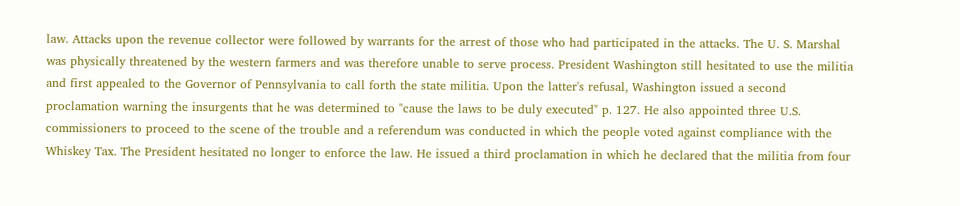law. Attacks upon the revenue collector were followed by warrants for the arrest of those who had participated in the attacks. The U. S. Marshal was physically threatened by the western farmers and was therefore unable to serve process. President Washington still hesitated to use the militia and first appealed to the Governor of Pennsylvania to call forth the state militia. Upon the latter's refusal, Washington issued a second proclamation warning the insurgents that he was determined to "cause the laws to be duly executed" p. 127. He also appointed three U.S. commissioners to proceed to the scene of the trouble and a referendum was conducted in which the people voted against compliance with the Whiskey Tax. The President hesitated no longer to enforce the law. He issued a third proclamation in which he declared that the militia from four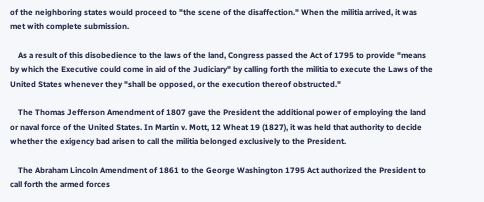of the neighboring states would proceed to "the scene of the disaffection." When the militia arrived, it was met with complete submission.

    As a result of this disobedience to the laws of the land, Congress passed the Act of 1795 to provide "means by which the Executive could come in aid of the Judiciary" by calling forth the militia to execute the Laws of the United States whenever they "shall be opposed, or the execution thereof obstructed."

    The Thomas Jefferson Amendment of 1807 gave the President the additional power of employing the land or naval force of the United States. In Martin v. Mott, 12 Wheat 19 (1827), it was held that authority to decide whether the exigency bad arisen to call the militia belonged exclusively to the President.

    The Abraham Lincoln Amendment of 1861 to the George Washington 1795 Act authorized the President to call forth the armed forces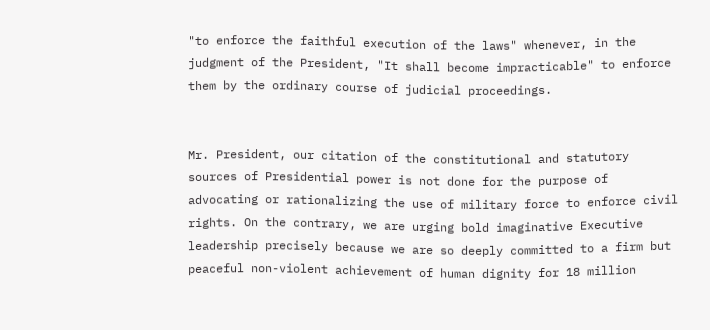"to enforce the faithful execution of the laws" whenever, in the judgment of the President, "It shall become impracticable" to enforce them by the ordinary course of judicial proceedings.


Mr. President, our citation of the constitutional and statutory sources of Presidential power is not done for the purpose of advocating or rationalizing the use of military force to enforce civil rights. On the contrary, we are urging bold imaginative Executive leadership precisely because we are so deeply committed to a firm but peaceful non-violent achievement of human dignity for 18 million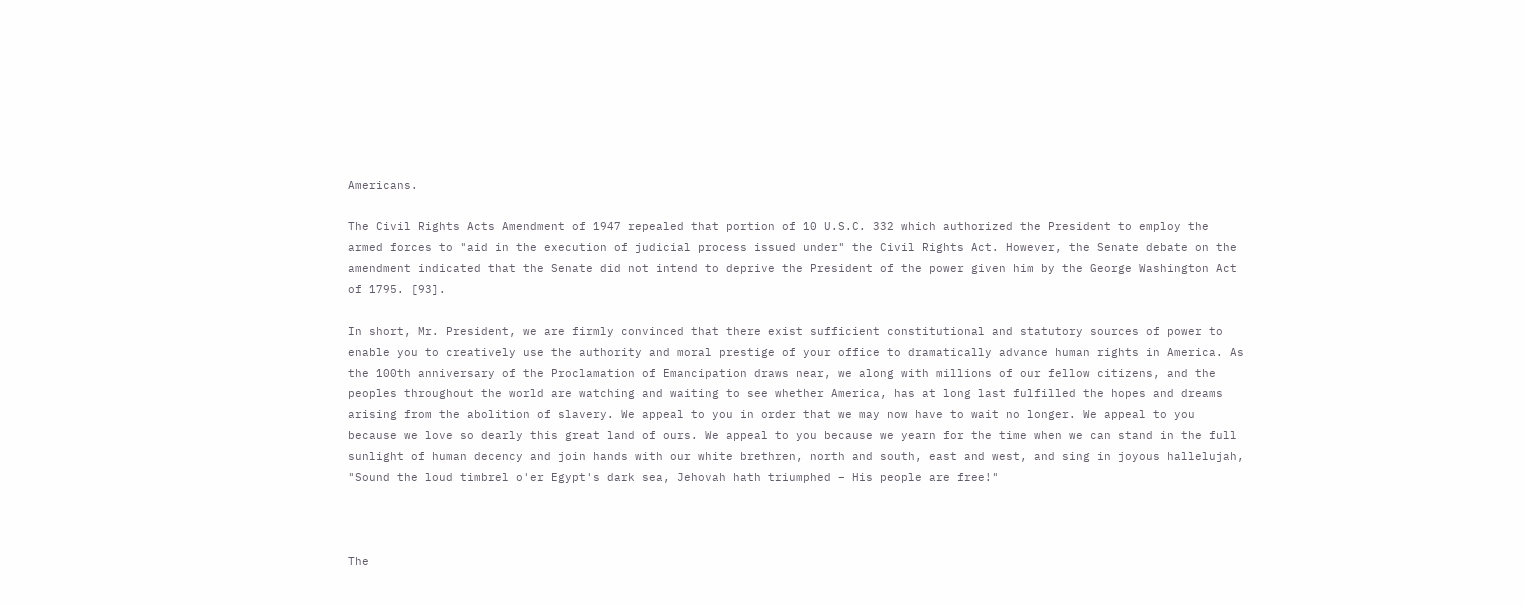Americans.

The Civil Rights Acts Amendment of 1947 repealed that portion of 10 U.S.C. 332 which authorized the President to employ the armed forces to "aid in the execution of judicial process issued under" the Civil Rights Act. However, the Senate debate on the amendment indicated that the Senate did not intend to deprive the President of the power given him by the George Washington Act of 1795. [93].

In short, Mr. President, we are firmly convinced that there exist sufficient constitutional and statutory sources of power to enable you to creatively use the authority and moral prestige of your office to dramatically advance human rights in America. As the 100th anniversary of the Proclamation of Emancipation draws near, we along with millions of our fellow citizens, and the peoples throughout the world are watching and waiting to see whether America, has at long last fulfilled the hopes and dreams arising from the abolition of slavery. We appeal to you in order that we may now have to wait no longer. We appeal to you because we love so dearly this great land of ours. We appeal to you because we yearn for the time when we can stand in the full sunlight of human decency and join hands with our white brethren, north and south, east and west, and sing in joyous hallelujah, "Sound the loud timbrel o'er Egypt's dark sea, Jehovah hath triumphed – His people are free!"



The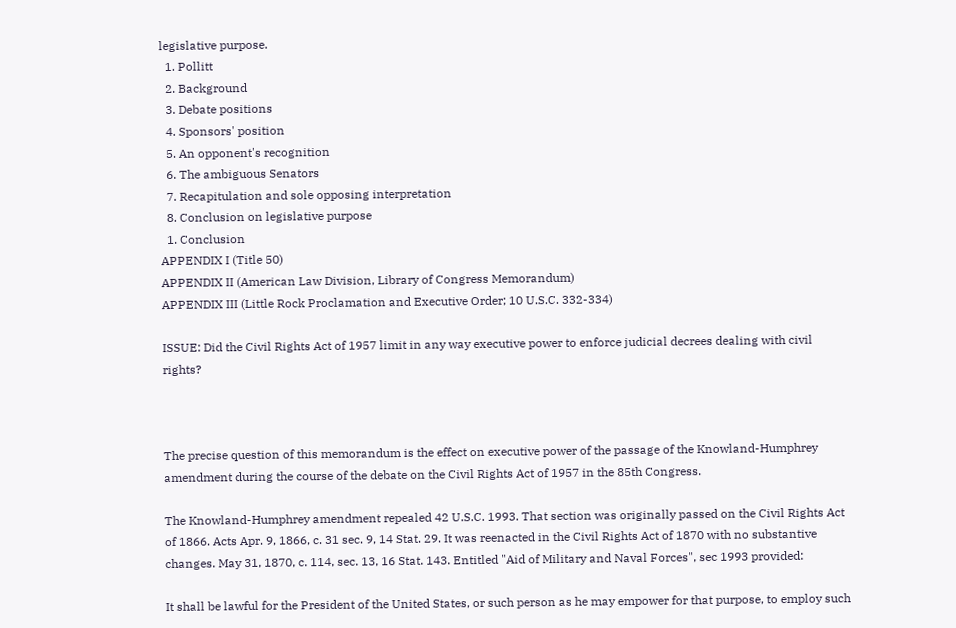legislative purpose.
  1. Pollitt
  2. Background
  3. Debate positions
  4. Sponsors' position
  5. An opponent's recognition
  6. The ambiguous Senators
  7. Recapitulation and sole opposing interpretation
  8. Conclusion on legislative purpose
  1. Conclusion
APPENDIX I (Title 50)
APPENDIX II (American Law Division, Library of Congress Memorandum)
APPENDIX III (Little Rock Proclamation and Executive Order; 10 U.S.C. 332-334)

ISSUE: Did the Civil Rights Act of 1957 limit in any way executive power to enforce judicial decrees dealing with civil rights?



The precise question of this memorandum is the effect on executive power of the passage of the Knowland-Humphrey amendment during the course of the debate on the Civil Rights Act of 1957 in the 85th Congress.

The Knowland-Humphrey amendment repealed 42 U.S.C. 1993. That section was originally passed on the Civil Rights Act of 1866. Acts Apr. 9, 1866, c. 31 sec. 9, 14 Stat. 29. It was reenacted in the Civil Rights Act of 1870 with no substantive changes. May 31, 1870, c. 114, sec. 13, 16 Stat. 143. Entitled "Aid of Military and Naval Forces", sec 1993 provided:

It shall be lawful for the President of the United States, or such person as he may empower for that purpose, to employ such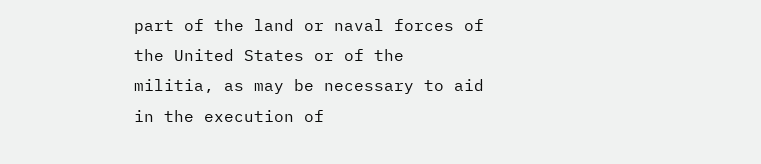part of the land or naval forces of the United States or of the militia, as may be necessary to aid in the execution of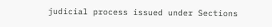judicial process issued under Sections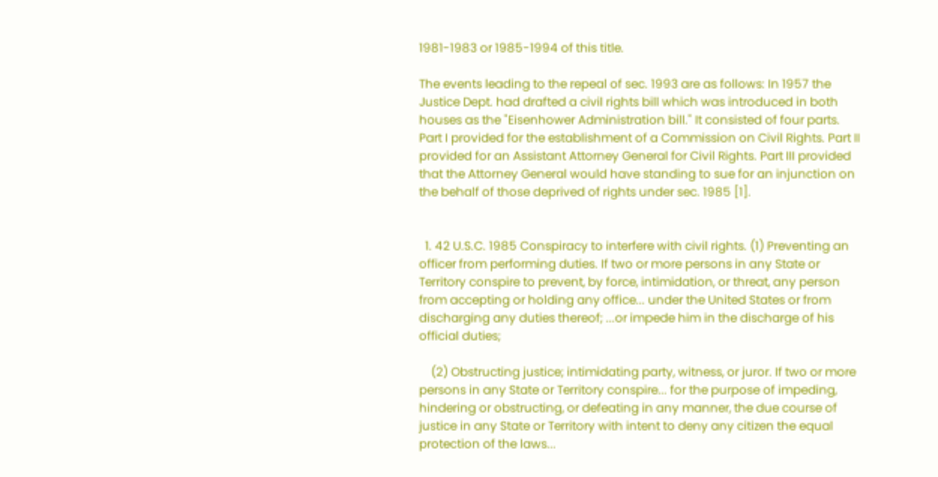1981-1983 or 1985-1994 of this title.

The events leading to the repeal of sec. 1993 are as follows: In 1957 the Justice Dept. had drafted a civil rights bill which was introduced in both houses as the "Eisenhower Administration bill." It consisted of four parts. Part I provided for the establishment of a Commission on Civil Rights. Part II provided for an Assistant Attorney General for Civil Rights. Part III provided that the Attorney General would have standing to sue for an injunction on the behalf of those deprived of rights under sec. 1985 [1].


  1. 42 U.S.C. 1985 Conspiracy to interfere with civil rights. (1) Preventing an officer from performing duties. If two or more persons in any State or Territory conspire to prevent, by force, intimidation, or threat, any person from accepting or holding any office... under the United States or from discharging any duties thereof; ...or impede him in the discharge of his official duties;

    (2) Obstructing justice; intimidating party, witness, or juror. If two or more persons in any State or Territory conspire... for the purpose of impeding, hindering or obstructing, or defeating in any manner, the due course of justice in any State or Territory with intent to deny any citizen the equal protection of the laws...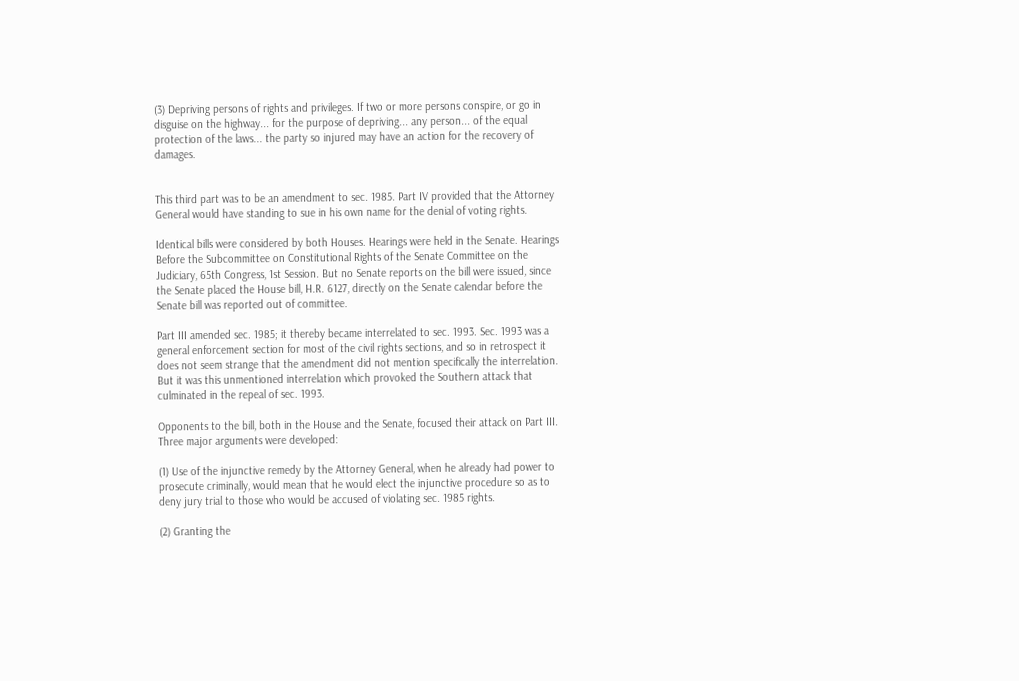(3) Depriving persons of rights and privileges. If two or more persons conspire, or go in disguise on the highway... for the purpose of depriving... any person... of the equal protection of the laws... the party so injured may have an action for the recovery of damages.


This third part was to be an amendment to sec. 1985. Part IV provided that the Attorney General would have standing to sue in his own name for the denial of voting rights.

Identical bills were considered by both Houses. Hearings were held in the Senate. Hearings Before the Subcommittee on Constitutional Rights of the Senate Committee on the Judiciary, 65th Congress, 1st Session. But no Senate reports on the bill were issued, since the Senate placed the House bill, H.R. 6127, directly on the Senate calendar before the Senate bill was reported out of committee.

Part III amended sec. 1985; it thereby became interrelated to sec. 1993. Sec. 1993 was a general enforcement section for most of the civil rights sections, and so in retrospect it does not seem strange that the amendment did not mention specifically the interrelation. But it was this unmentioned interrelation which provoked the Southern attack that culminated in the repeal of sec. 1993.

Opponents to the bill, both in the House and the Senate, focused their attack on Part III. Three major arguments were developed:

(1) Use of the injunctive remedy by the Attorney General, when he already had power to prosecute criminally, would mean that he would elect the injunctive procedure so as to deny jury trial to those who would be accused of violating sec. 1985 rights.

(2) Granting the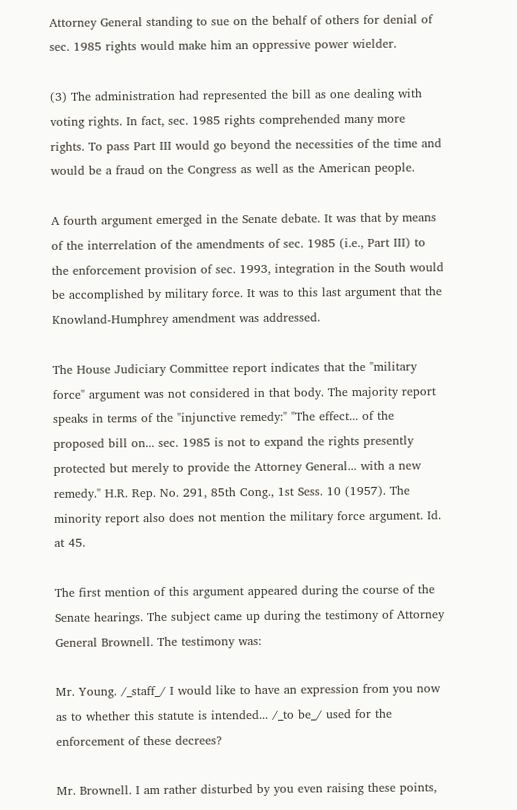Attorney General standing to sue on the behalf of others for denial of sec. 1985 rights would make him an oppressive power wielder.

(3) The administration had represented the bill as one dealing with voting rights. In fact, sec. 1985 rights comprehended many more rights. To pass Part III would go beyond the necessities of the time and would be a fraud on the Congress as well as the American people.

A fourth argument emerged in the Senate debate. It was that by means of the interrelation of the amendments of sec. 1985 (i.e., Part III) to the enforcement provision of sec. 1993, integration in the South would be accomplished by military force. It was to this last argument that the Knowland-Humphrey amendment was addressed.

The House Judiciary Committee report indicates that the "military force" argument was not considered in that body. The majority report speaks in terms of the "injunctive remedy:" "The effect... of the proposed bill on... sec. 1985 is not to expand the rights presently protected but merely to provide the Attorney General... with a new remedy." H.R. Rep. No. 291, 85th Cong., 1st Sess. 10 (1957). The minority report also does not mention the military force argument. Id. at 45.

The first mention of this argument appeared during the course of the Senate hearings. The subject came up during the testimony of Attorney General Brownell. The testimony was:

Mr. Young. /_staff_/ I would like to have an expression from you now as to whether this statute is intended... /_to be_/ used for the enforcement of these decrees?

Mr. Brownell. I am rather disturbed by you even raising these points,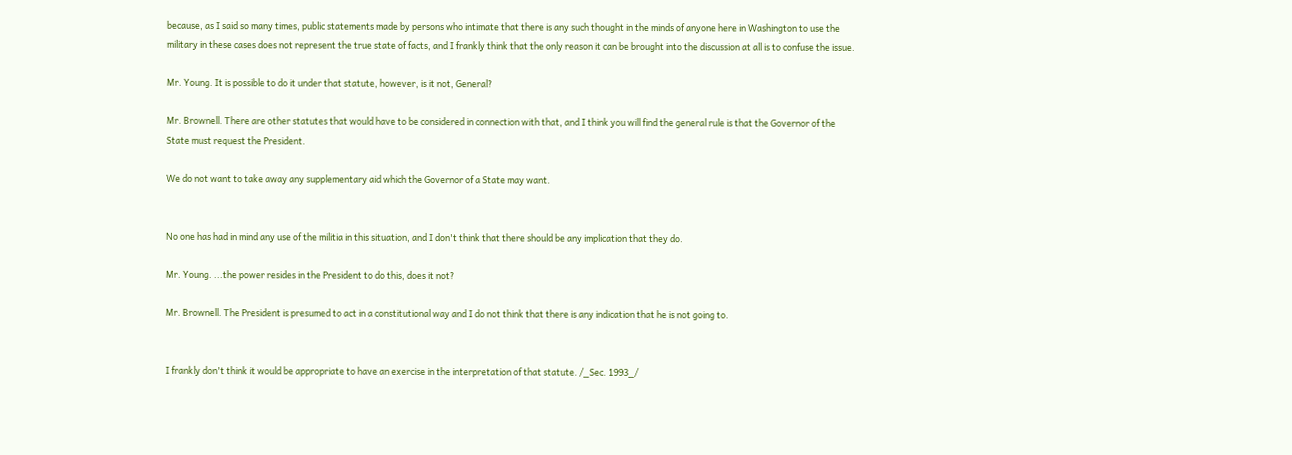because, as I said so many times, public statements made by persons who intimate that there is any such thought in the minds of anyone here in Washington to use the military in these cases does not represent the true state of facts, and I frankly think that the only reason it can be brought into the discussion at all is to confuse the issue.

Mr. Young. It is possible to do it under that statute, however, is it not, General?

Mr. Brownell. There are other statutes that would have to be considered in connection with that, and I think you will find the general rule is that the Governor of the State must request the President.

We do not want to take away any supplementary aid which the Governor of a State may want.


No one has had in mind any use of the militia in this situation, and I don't think that there should be any implication that they do.

Mr. Young. ...the power resides in the President to do this, does it not?

Mr. Brownell. The President is presumed to act in a constitutional way and I do not think that there is any indication that he is not going to.


I frankly don't think it would be appropriate to have an exercise in the interpretation of that statute. /_Sec. 1993_/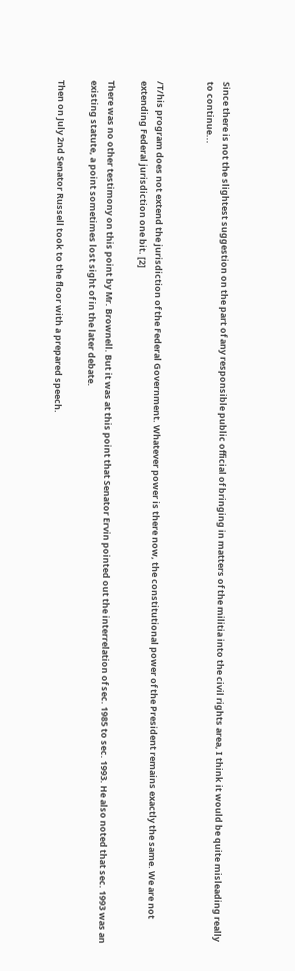Since there is not the slightest suggestion on the part of any responsible public official of bringing in matters of the militia into the civil rights area, I think it would be quite misleading really to continue...


/T/his program does not extend the jurisdiction of the Federal Government. Whatever power is there now, the constitutional power of the President remains exactly the same. We are not extending Federal jurisdiction one bit. [2]

There was no other testimony on this point by Mr. Brownell. But it was at this point that Senator Ervin pointed out the interrelation of sec. 1985 to sec. 1993. He also noted that sec. 1993 was an existing statute, a point sometimes lost sight of in the later debate.

Then on July 2nd Senator Russell took to the floor with a prepared speech.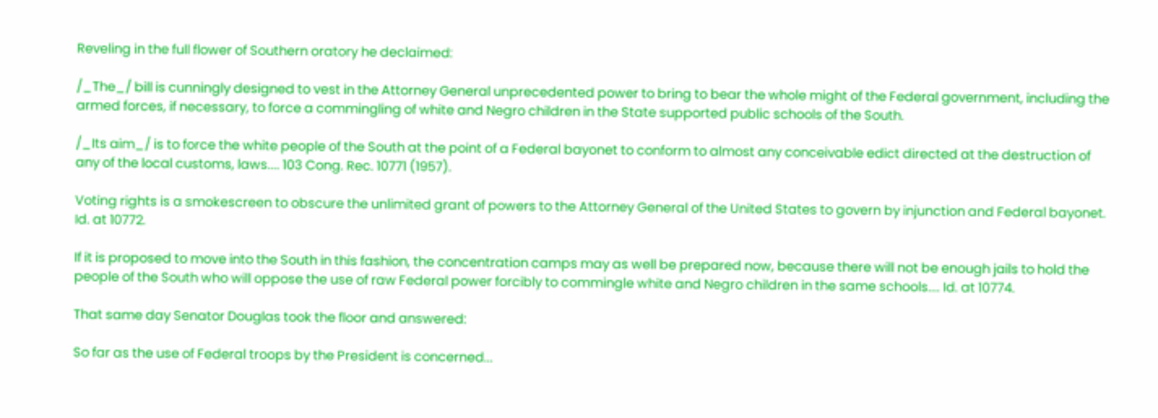Reveling in the full flower of Southern oratory he declaimed:

/_The_/ bill is cunningly designed to vest in the Attorney General unprecedented power to bring to bear the whole might of the Federal government, including the armed forces, if necessary, to force a commingling of white and Negro children in the State supported public schools of the South.

/_Its aim_/ is to force the white people of the South at the point of a Federal bayonet to conform to almost any conceivable edict directed at the destruction of any of the local customs, laws.... 103 Cong. Rec. 10771 (1957).

Voting rights is a smokescreen to obscure the unlimited grant of powers to the Attorney General of the United States to govern by injunction and Federal bayonet. Id. at 10772.

If it is proposed to move into the South in this fashion, the concentration camps may as well be prepared now, because there will not be enough jails to hold the people of the South who will oppose the use of raw Federal power forcibly to commingle white and Negro children in the same schools.... Id. at 10774.

That same day Senator Douglas took the floor and answered:

So far as the use of Federal troops by the President is concerned...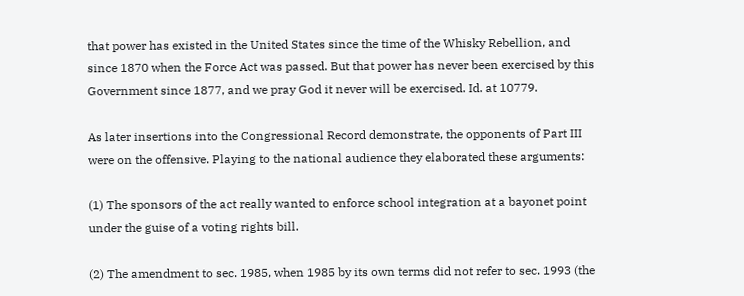that power has existed in the United States since the time of the Whisky Rebellion, and since 1870 when the Force Act was passed. But that power has never been exercised by this Government since 1877, and we pray God it never will be exercised. Id. at 10779.

As later insertions into the Congressional Record demonstrate, the opponents of Part III were on the offensive. Playing to the national audience they elaborated these arguments:

(1) The sponsors of the act really wanted to enforce school integration at a bayonet point under the guise of a voting rights bill.

(2) The amendment to sec. 1985, when 1985 by its own terms did not refer to sec. 1993 (the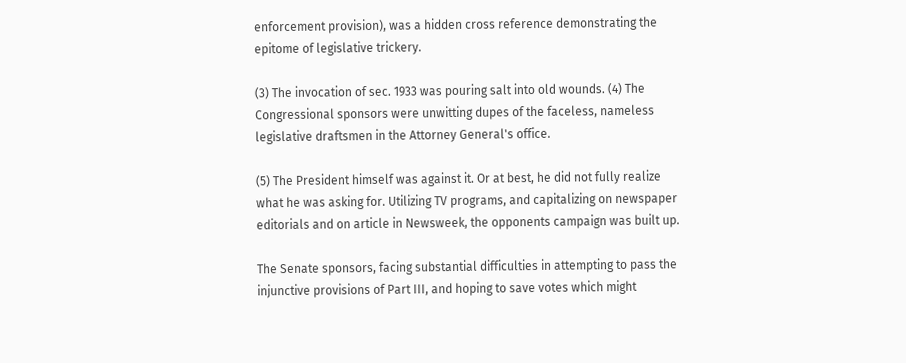enforcement provision), was a hidden cross reference demonstrating the epitome of legislative trickery.

(3) The invocation of sec. 1933 was pouring salt into old wounds. (4) The Congressional sponsors were unwitting dupes of the faceless, nameless legislative draftsmen in the Attorney General's office.

(5) The President himself was against it. Or at best, he did not fully realize what he was asking for. Utilizing TV programs, and capitalizing on newspaper editorials and on article in Newsweek, the opponents campaign was built up.

The Senate sponsors, facing substantial difficulties in attempting to pass the injunctive provisions of Part III, and hoping to save votes which might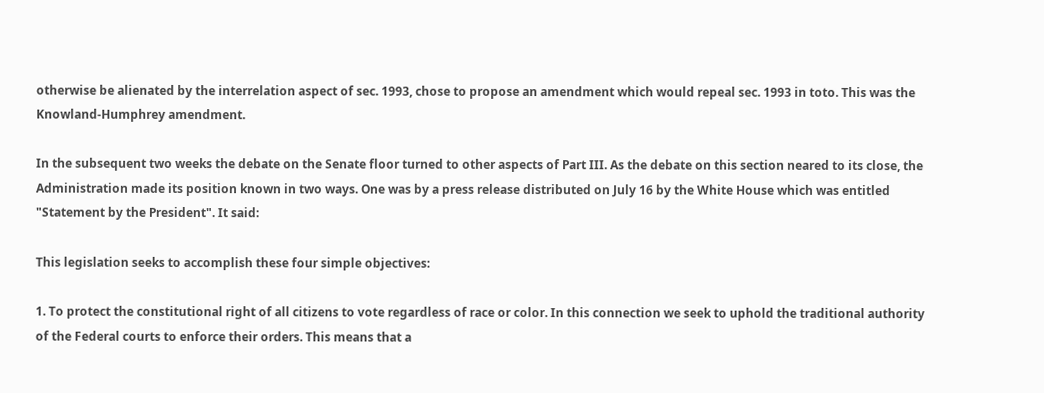otherwise be alienated by the interrelation aspect of sec. 1993, chose to propose an amendment which would repeal sec. 1993 in toto. This was the Knowland-Humphrey amendment.

In the subsequent two weeks the debate on the Senate floor turned to other aspects of Part III. As the debate on this section neared to its close, the Administration made its position known in two ways. One was by a press release distributed on July 16 by the White House which was entitled "Statement by the President". It said:

This legislation seeks to accomplish these four simple objectives:

1. To protect the constitutional right of all citizens to vote regardless of race or color. In this connection we seek to uphold the traditional authority of the Federal courts to enforce their orders. This means that a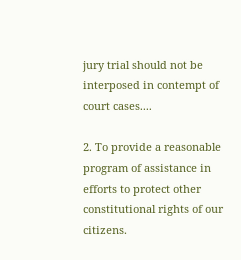jury trial should not be interposed in contempt of court cases....

2. To provide a reasonable program of assistance in efforts to protect other constitutional rights of our citizens.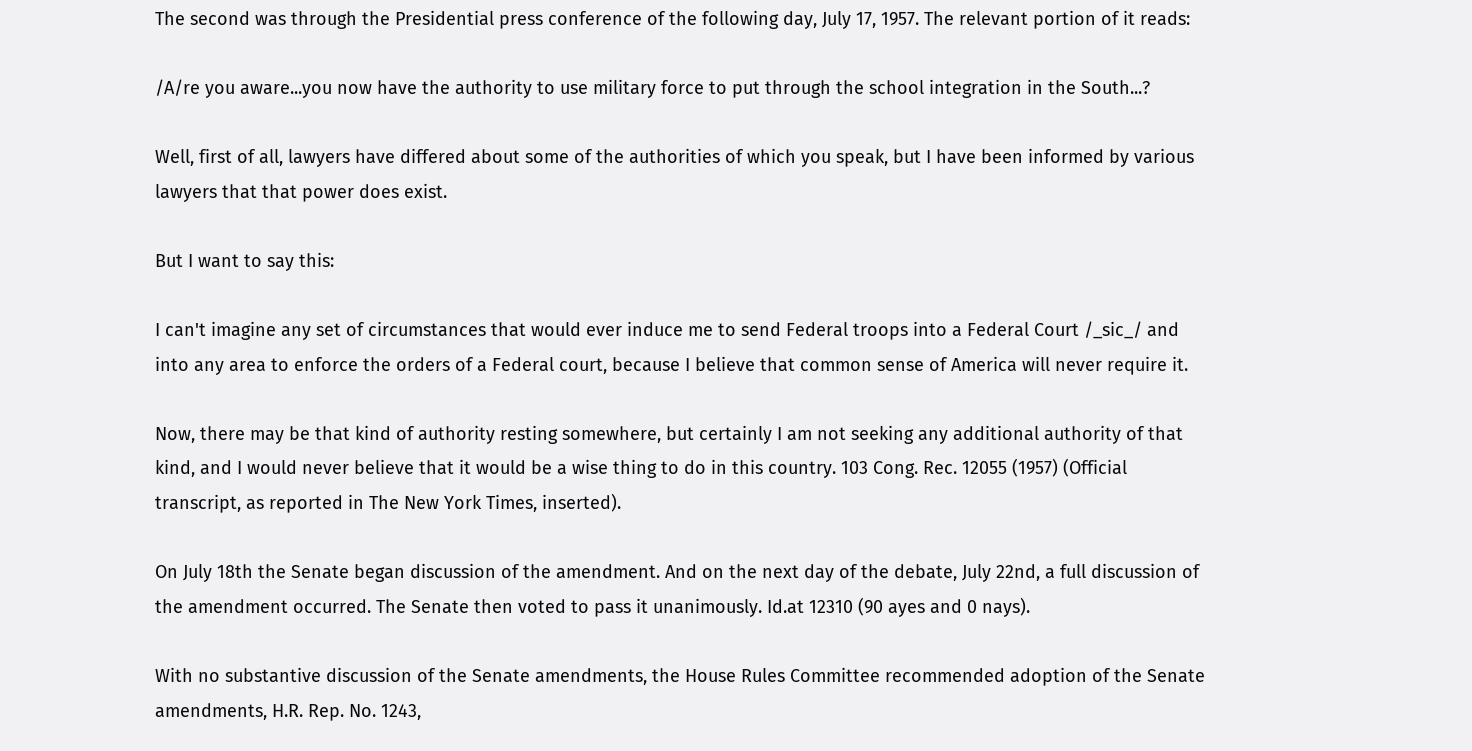The second was through the Presidential press conference of the following day, July 17, 1957. The relevant portion of it reads:

/A/re you aware...you now have the authority to use military force to put through the school integration in the South...?

Well, first of all, lawyers have differed about some of the authorities of which you speak, but I have been informed by various lawyers that that power does exist.

But I want to say this:

I can't imagine any set of circumstances that would ever induce me to send Federal troops into a Federal Court /_sic_/ and into any area to enforce the orders of a Federal court, because I believe that common sense of America will never require it.

Now, there may be that kind of authority resting somewhere, but certainly I am not seeking any additional authority of that kind, and I would never believe that it would be a wise thing to do in this country. 103 Cong. Rec. 12055 (1957) (Official transcript, as reported in The New York Times, inserted).

On July 18th the Senate began discussion of the amendment. And on the next day of the debate, July 22nd, a full discussion of the amendment occurred. The Senate then voted to pass it unanimously. Id.at 12310 (90 ayes and 0 nays).

With no substantive discussion of the Senate amendments, the House Rules Committee recommended adoption of the Senate amendments, H.R. Rep. No. 1243,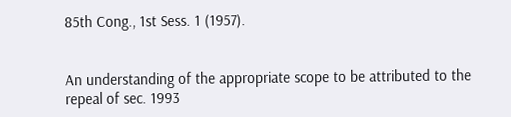85th Cong., 1st Sess. 1 (1957).


An understanding of the appropriate scope to be attributed to the repeal of sec. 1993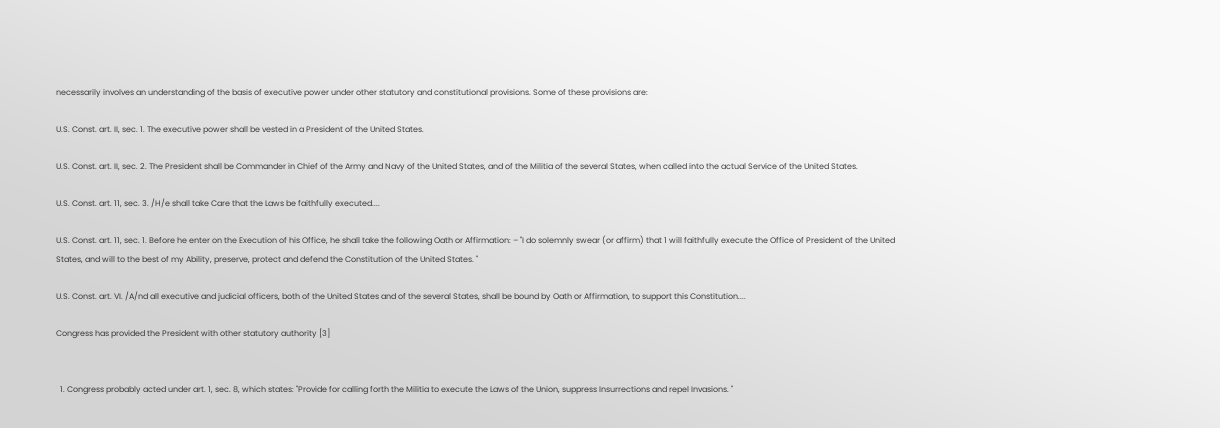necessarily involves an understanding of the basis of executive power under other statutory and constitutional provisions. Some of these provisions are:

U.S. Const. art. II, sec. 1. The executive power shall be vested in a President of the United States.

U.S. Const. art. II, sec. 2. The President shall be Commander in Chief of the Army and Navy of the United States, and of the Militia of the several States, when called into the actual Service of the United States.

U.S. Const. art. 11, sec. 3. /H/e shall take Care that the Laws be faithfully executed....

U.S. Const. art. 11, sec. 1. Before he enter on the Execution of his Office, he shall take the following Oath or Affirmation: – "I do solemnly swear (or affirm) that 1 will faithfully execute the Office of President of the United States, and will to the best of my Ability, preserve, protect and defend the Constitution of the United States. "

U.S. Const. art. VI. /A/nd all executive and judicial officers, both of the United States and of the several States, shall be bound by Oath or Affirmation, to support this Constitution....

Congress has provided the President with other statutory authority [3]


  1. Congress probably acted under art. 1, sec. 8, which states: "Provide for calling forth the Militia to execute the Laws of the Union, suppress Insurrections and repel Invasions. "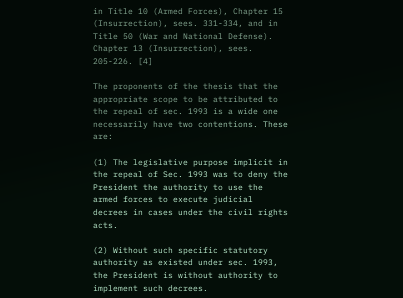in Title 10 (Armed Forces), Chapter 15 (Insurrection), sees. 331-334, and in Title 50 (War and National Defense). Chapter 13 (Insurrection), sees. 205-226. [4]

The proponents of the thesis that the appropriate scope to be attributed to the repeal of sec. 1993 is a wide one necessarily have two contentions. These are:

(1) The legislative purpose implicit in the repeal of Sec. 1993 was to deny the President the authority to use the armed forces to execute judicial decrees in cases under the civil rights acts.

(2) Without such specific statutory authority as existed under sec. 1993, the President is without authority to implement such decrees.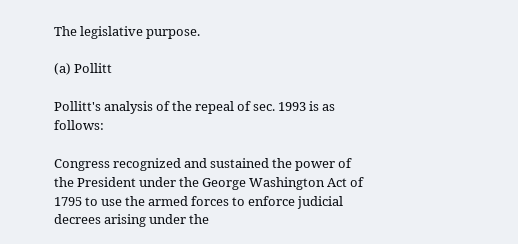The legislative purpose.

(a) Pollitt

Pollitt's analysis of the repeal of sec. 1993 is as follows:

Congress recognized and sustained the power of the President under the George Washington Act of 1795 to use the armed forces to enforce judicial decrees arising under the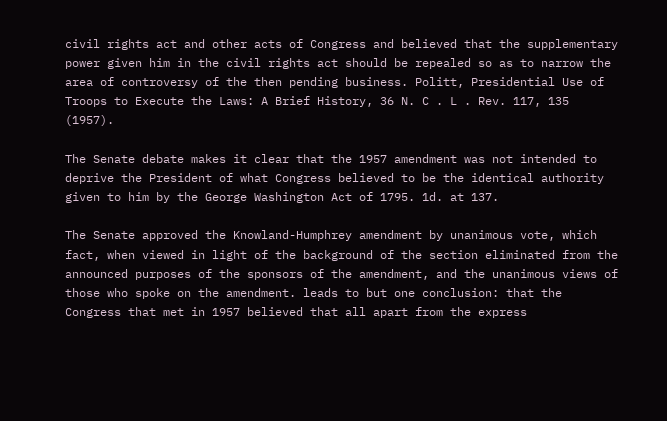civil rights act and other acts of Congress and believed that the supplementary power given him in the civil rights act should be repealed so as to narrow the area of controversy of the then pending business. Politt, Presidential Use of Troops to Execute the Laws: A Brief History, 36 N. C . L . Rev. 117, 135 (1957).

The Senate debate makes it clear that the 1957 amendment was not intended to deprive the President of what Congress believed to be the identical authority given to him by the George Washington Act of 1795. 1d. at 137.

The Senate approved the Knowland-Humphrey amendment by unanimous vote, which fact, when viewed in light of the background of the section eliminated from the announced purposes of the sponsors of the amendment, and the unanimous views of those who spoke on the amendment. leads to but one conclusion: that the Congress that met in 1957 believed that all apart from the express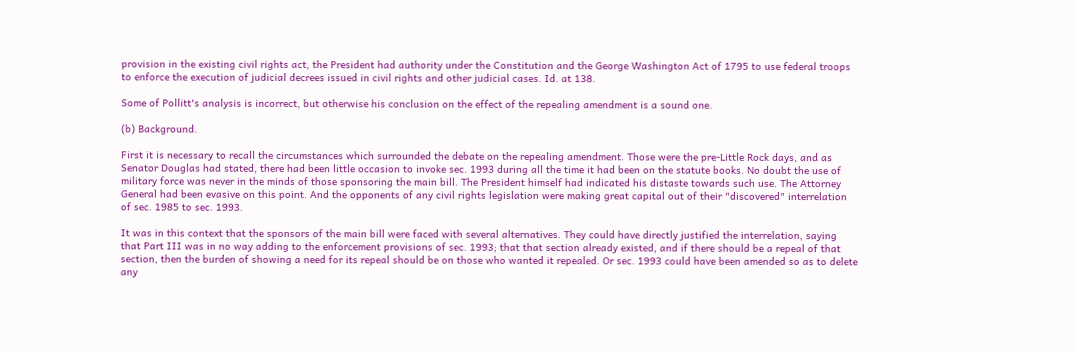provision in the existing civil rights act, the President had authority under the Constitution and the George Washington Act of 1795 to use federal troops to enforce the execution of judicial decrees issued in civil rights and other judicial cases. Id. at 138.

Some of Pollitt's analysis is incorrect, but otherwise his conclusion on the effect of the repealing amendment is a sound one.

(b) Background.

First it is necessary to recall the circumstances which surrounded the debate on the repealing amendment. Those were the pre-Little Rock days, and as Senator Douglas had stated, there had been little occasion to invoke sec. 1993 during all the time it had been on the statute books. No doubt the use of military force was never in the minds of those sponsoring the main bill. The President himself had indicated his distaste towards such use. The Attorney General had been evasive on this point. And the opponents of any civil rights legislation were making great capital out of their "discovered" interrelation of sec. 1985 to sec. 1993.

It was in this context that the sponsors of the main bill were faced with several alternatives. They could have directly justified the interrelation, saying that Part III was in no way adding to the enforcement provisions of sec. 1993; that that section already existed, and if there should be a repeal of that section, then the burden of showing a need for its repeal should be on those who wanted it repealed. Or sec. 1993 could have been amended so as to delete any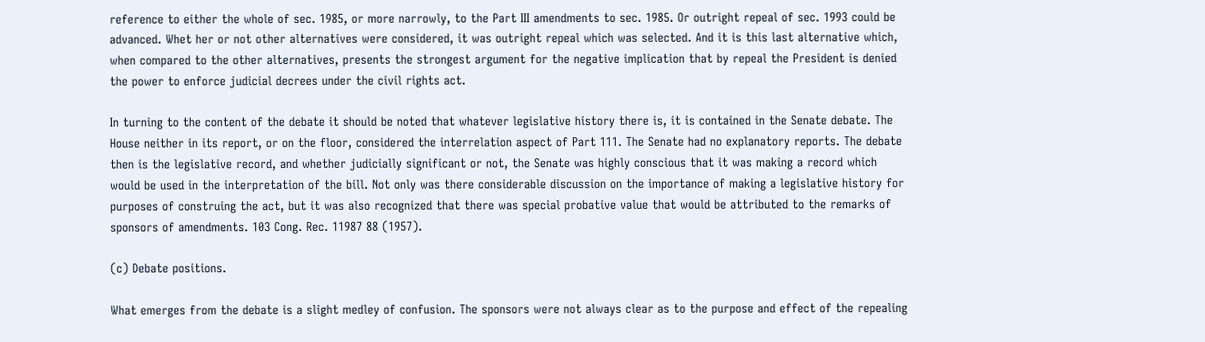reference to either the whole of sec. 1985, or more narrowly, to the Part III amendments to sec. 1985. Or outright repeal of sec. 1993 could be advanced. Whet her or not other alternatives were considered, it was outright repeal which was selected. And it is this last alternative which, when compared to the other alternatives, presents the strongest argument for the negative implication that by repeal the President is denied the power to enforce judicial decrees under the civil rights act.

In turning to the content of the debate it should be noted that whatever legislative history there is, it is contained in the Senate debate. The House neither in its report, or on the floor, considered the interrelation aspect of Part 111. The Senate had no explanatory reports. The debate then is the legislative record, and whether judicially significant or not, the Senate was highly conscious that it was making a record which would be used in the interpretation of the bill. Not only was there considerable discussion on the importance of making a legislative history for purposes of construing the act, but it was also recognized that there was special probative value that would be attributed to the remarks of sponsors of amendments. 103 Cong. Rec. 11987 88 (1957).

(c) Debate positions.

What emerges from the debate is a slight medley of confusion. The sponsors were not always clear as to the purpose and effect of the repealing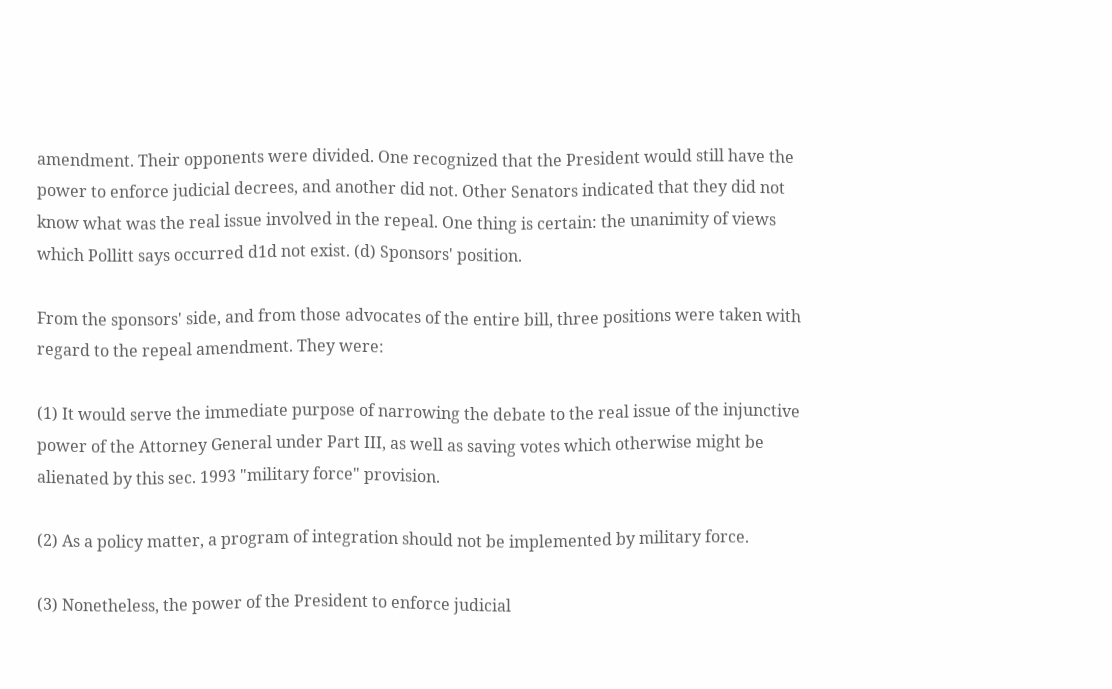amendment. Their opponents were divided. One recognized that the President would still have the power to enforce judicial decrees, and another did not. Other Senators indicated that they did not know what was the real issue involved in the repeal. One thing is certain: the unanimity of views which Pollitt says occurred d1d not exist. (d) Sponsors' position.

From the sponsors' side, and from those advocates of the entire bill, three positions were taken with regard to the repeal amendment. They were:

(1) It would serve the immediate purpose of narrowing the debate to the real issue of the injunctive power of the Attorney General under Part III, as well as saving votes which otherwise might be alienated by this sec. 1993 "military force" provision.

(2) As a policy matter, a program of integration should not be implemented by military force.

(3) Nonetheless, the power of the President to enforce judicial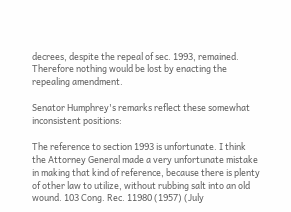decrees, despite the repeal of sec. 1993, remained. Therefore nothing would be lost by enacting the repealing amendment.

Senator Humphrey's remarks reflect these somewhat inconsistent positions:

The reference to section 1993 is unfortunate. I think the Attorney General made a very unfortunate mistake in making that kind of reference, because there is plenty of other law to utilize, without rubbing salt into an old wound. 103 Cong. Rec. 11980 (1957) (July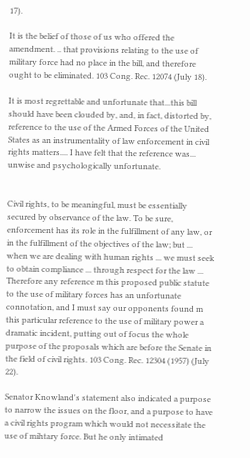17).

It is the belief of those of us who offered the amendment. .. that provisions relating to the use of military force had no place in the bill, and therefore ought to be eliminated. 103 Cong. Rec. 12074 (July 18).

It is most regrettable and unfortunate that...this bill should have been clouded by, and, in fact, distorted by, reference to the use of the Armed Forces of the United States as an instrumentality of law enforcement in civil rights matters.... I have felt that the reference was... unwise and psychologically unfortunate.


Civil rights, to be meaningful, must be essentially secured by observance of the law. To be sure, enforcement has its role in the fulfillment of any law, or in the fulfillment of the objectives of the law; but ... when we are dealing with human rights ... we must seek to obtain compliance ... through respect for the law ... Therefore any reference m this proposed public statute to the use of military forces has an unfortunate connotation, and I must say our opponents found m this particular reference to the use of military power a dramatic incident, putting out of focus the whole purpose of the proposals which are before the Senate in the field of civil rights. 103 Cong. Rec. 12304 (1957) (July 22).

Senator Knowland's statement also indicated a purpose to narrow the issues on the floor, and a purpose to have a civil rights program which would not necessitate the use of mihtary force. But he only intimated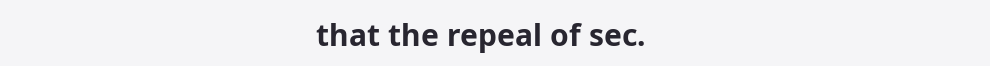that the repeal of sec.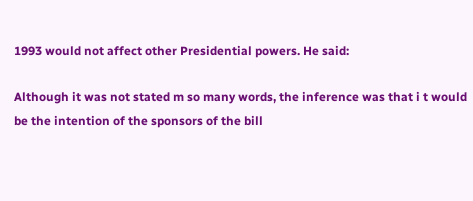1993 would not affect other Presidential powers. He said:

Although it was not stated m so many words, the inference was that i t would be the intention of the sponsors of the bill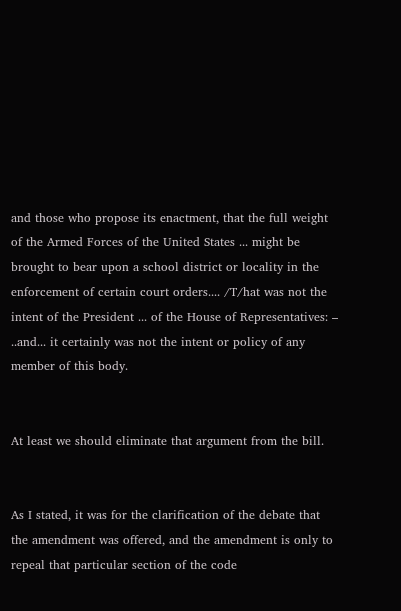and those who propose its enactment, that the full weight of the Armed Forces of the United States ... might be brought to bear upon a school district or locality in the enforcement of certain court orders.... /T/hat was not the intent of the President ... of the House of Representatives: – ..and... it certainly was not the intent or policy of any member of this body.


At least we should eliminate that argument from the bill.


As I stated, it was for the clarification of the debate that the amendment was offered, and the amendment is only to repeal that particular section of the code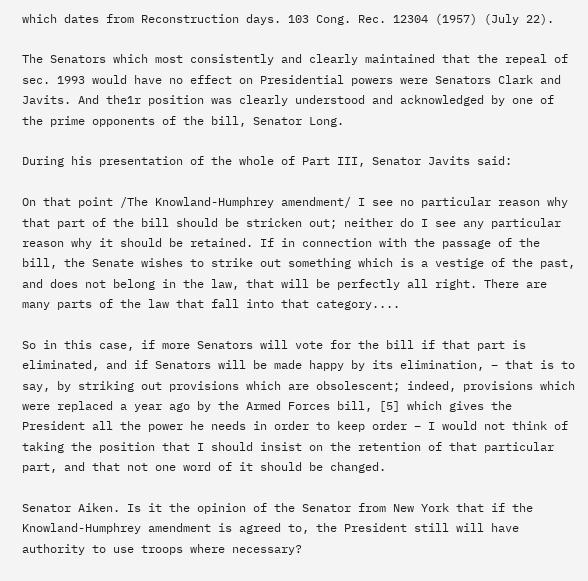which dates from Reconstruction days. 103 Cong. Rec. 12304 (1957) (July 22).

The Senators which most consistently and clearly maintained that the repeal of sec. 1993 would have no effect on Presidential powers were Senators Clark and Javits. And the1r position was clearly understood and acknowledged by one of the prime opponents of the bill, Senator Long.

During his presentation of the whole of Part III, Senator Javits said:

On that point /The Knowland-Humphrey amendment/ I see no particular reason why that part of the bill should be stricken out; neither do I see any particular reason why it should be retained. If in connection with the passage of the bill, the Senate wishes to strike out something which is a vestige of the past, and does not belong in the law, that will be perfectly all right. There are many parts of the law that fall into that category....

So in this case, if more Senators will vote for the bill if that part is eliminated, and if Senators will be made happy by its elimination, – that is to say, by striking out provisions which are obsolescent; indeed, provisions which were replaced a year ago by the Armed Forces bill, [5] which gives the President all the power he needs in order to keep order – I would not think of taking the position that I should insist on the retention of that particular part, and that not one word of it should be changed.

Senator Aiken. Is it the opinion of the Senator from New York that if the Knowland-Humphrey amendment is agreed to, the President still will have authority to use troops where necessary?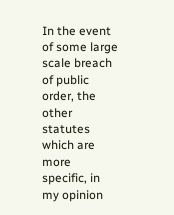In the event of some large scale breach of public order, the other statutes which are more specific, in my opinion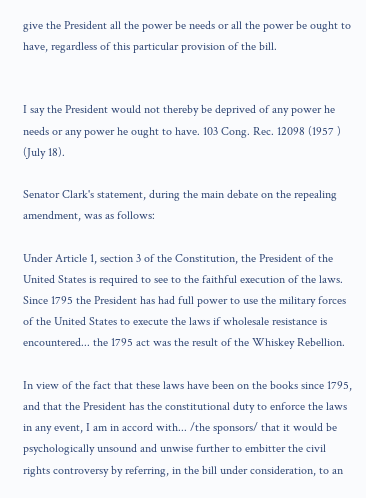give the President all the power be needs or all the power be ought to have, regardless of this particular provision of the bill.


I say the President would not thereby be deprived of any power he needs or any power he ought to have. 103 Cong. Rec. 12098 (1957 ) (July 18).

Senator Clark's statement, during the main debate on the repealing amendment, was as follows:

Under Article 1, section 3 of the Constitution, the President of the United States is required to see to the faithful execution of the laws. Since 1795 the President has had full power to use the military forces of the United States to execute the laws if wholesale resistance is encountered... the 1795 act was the result of the Whiskey Rebellion.

In view of the fact that these laws have been on the books since 1795, and that the President has the constitutional duty to enforce the laws in any event, I am in accord with... /the sponsors/ that it would be psychologically unsound and unwise further to embitter the civil rights controversy by referring, in the bill under consideration, to an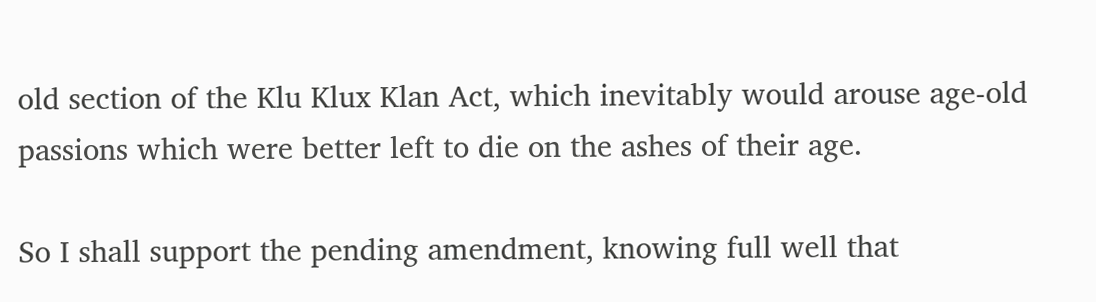old section of the Klu Klux Klan Act, which inevitably would arouse age-old passions which were better left to die on the ashes of their age.

So I shall support the pending amendment, knowing full well that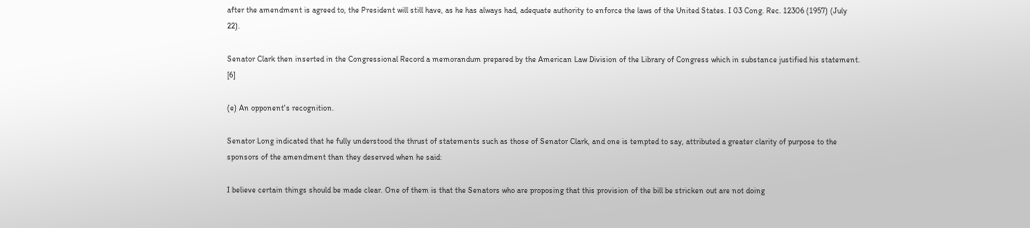after the amendment is agreed to, the President will still have, as he has always had, adequate authority to enforce the laws of the United States. I 03 Cong. Rec. 12306 (1957) (July 22).

Senator Clark then inserted in the Congressional Record a memorandum prepared by the American Law Division of the Library of Congress which in substance justified his statement. [6]

(e) An opponent's recognition.

Senator Long indicated that he fully understood the thrust of statements such as those of Senator Clark, and one is tempted to say, attributed a greater clarity of purpose to the sponsors of the amendment than they deserved when he said:

I believe certain things should be made clear. One of them is that the Senators who are proposing that this provision of the bill be stricken out are not doing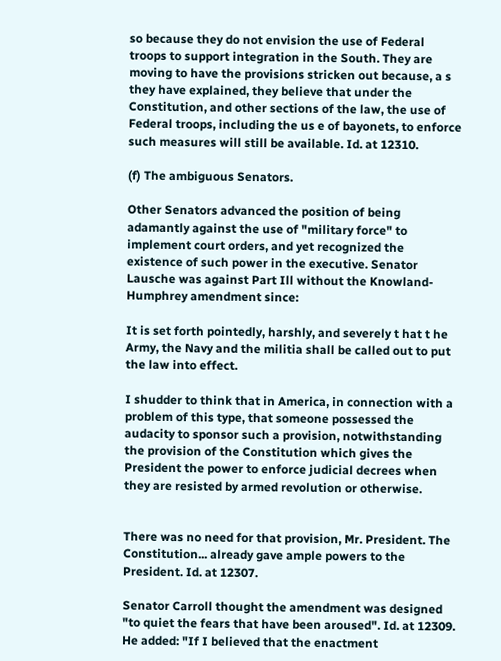so because they do not envision the use of Federal troops to support integration in the South. They are moving to have the provisions stricken out because, a s they have explained, they believe that under the Constitution, and other sections of the law, the use of Federal troops, including the us e of bayonets, to enforce such measures will still be available. Id. at 12310.

(f) The ambiguous Senators.

Other Senators advanced the position of being adamantly against the use of "military force" to implement court orders, and yet recognized the existence of such power in the executive. Senator Lausche was against Part Ill without the Knowland-Humphrey amendment since:

It is set forth pointedly, harshly, and severely t hat t he Army, the Navy and the militia shall be called out to put the law into effect.

I shudder to think that in America, in connection with a problem of this type, that someone possessed the audacity to sponsor such a provision, notwithstanding the provision of the Constitution which gives the President the power to enforce judicial decrees when they are resisted by armed revolution or otherwise.


There was no need for that provision, Mr. President. The Constitution... already gave ample powers to the President. Id. at 12307.

Senator Carroll thought the amendment was designed "to quiet the fears that have been aroused". Id. at 12309. He added: "If I believed that the enactment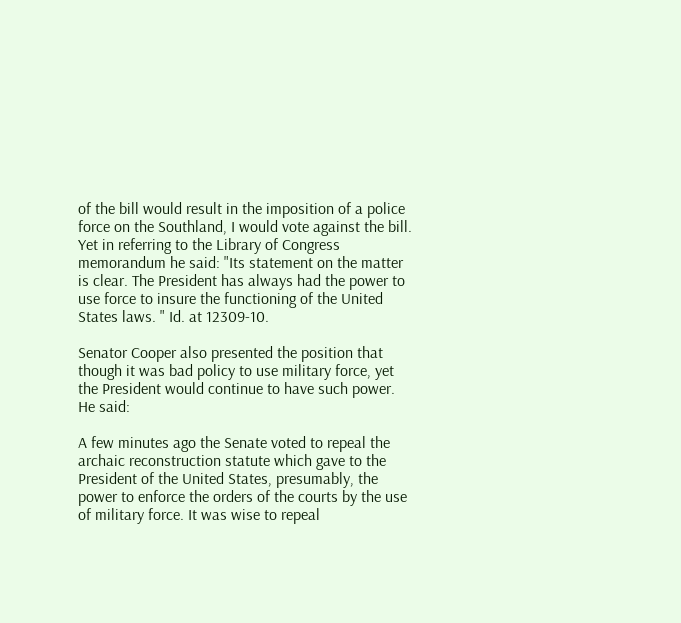of the bill would result in the imposition of a police force on the Southland, I would vote against the bill. Yet in referring to the Library of Congress memorandum he said: "Its statement on the matter is clear. The President has always had the power to use force to insure the functioning of the United States laws. " Id. at 12309-10.

Senator Cooper also presented the position that though it was bad policy to use military force, yet the President would continue to have such power. He said:

A few minutes ago the Senate voted to repeal the archaic reconstruction statute which gave to the President of the United States, presumably, the power to enforce the orders of the courts by the use of military force. It was wise to repeal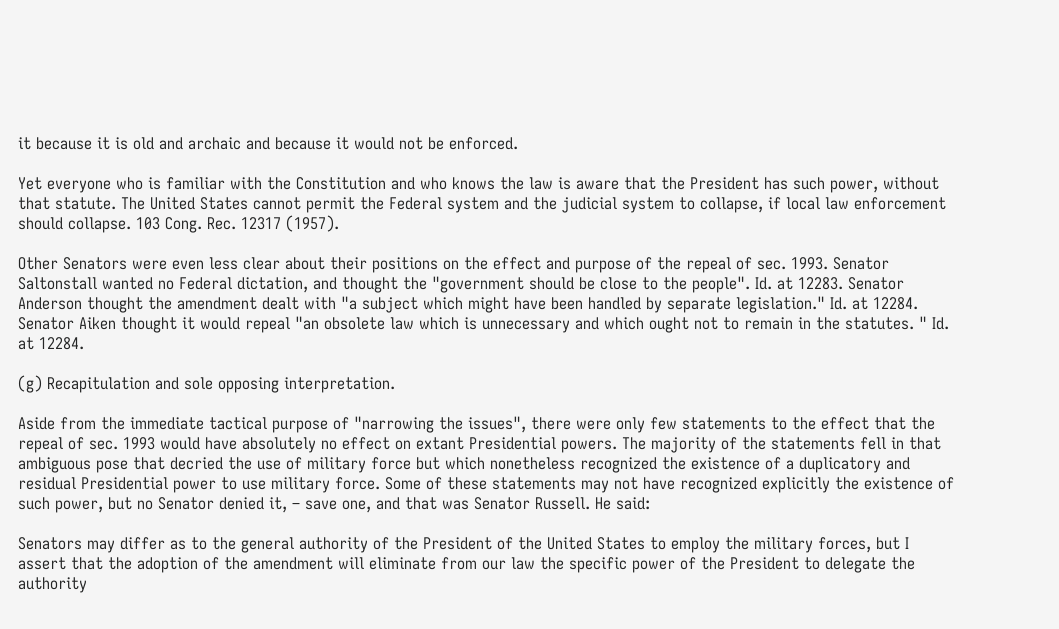it because it is old and archaic and because it would not be enforced.

Yet everyone who is familiar with the Constitution and who knows the law is aware that the President has such power, without that statute. The United States cannot permit the Federal system and the judicial system to collapse, if local law enforcement should collapse. 103 Cong. Rec. 12317 (1957).

Other Senators were even less clear about their positions on the effect and purpose of the repeal of sec. 1993. Senator Saltonstall wanted no Federal dictation, and thought the "government should be close to the people". Id. at 12283. Senator Anderson thought the amendment dealt with "a subject which might have been handled by separate legislation." Id. at 12284. Senator Aiken thought it would repeal "an obsolete law which is unnecessary and which ought not to remain in the statutes. " Id. at 12284.

(g) Recapitulation and sole opposing interpretation.

Aside from the immediate tactical purpose of "narrowing the issues", there were only few statements to the effect that the repeal of sec. 1993 would have absolutely no effect on extant Presidential powers. The majority of the statements fell in that ambiguous pose that decried the use of military force but which nonetheless recognized the existence of a duplicatory and residual Presidential power to use military force. Some of these statements may not have recognized explicitly the existence of such power, but no Senator denied it, – save one, and that was Senator Russell. He said:

Senators may differ as to the general authority of the President of the United States to employ the military forces, but I assert that the adoption of the amendment will eliminate from our law the specific power of the President to delegate the authority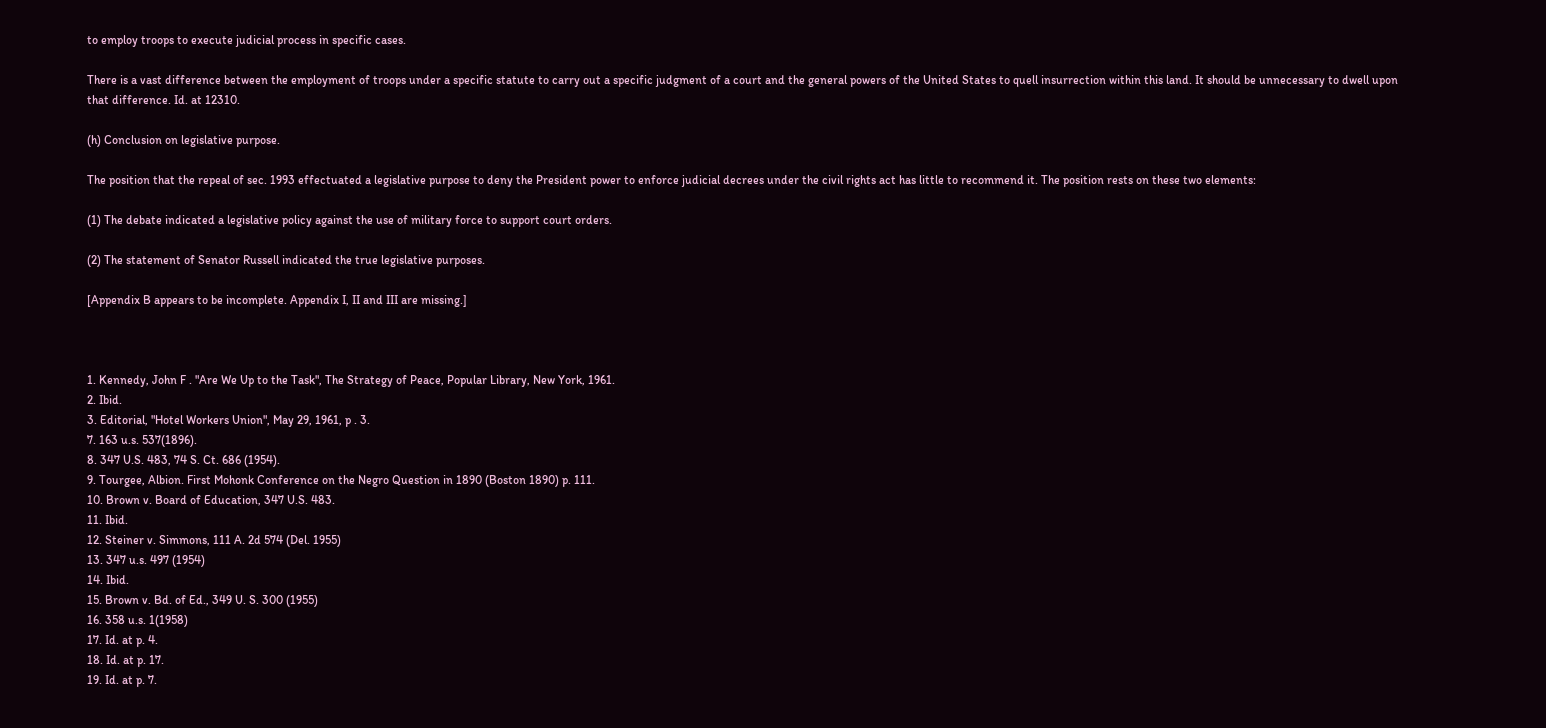to employ troops to execute judicial process in specific cases.

There is a vast difference between the employment of troops under a specific statute to carry out a specific judgment of a court and the general powers of the United States to quell insurrection within this land. It should be unnecessary to dwell upon that difference. Id. at 12310.

(h) Conclusion on legislative purpose.

The position that the repeal of sec. 1993 effectuated a legislative purpose to deny the President power to enforce judicial decrees under the civil rights act has little to recommend it. The position rests on these two elements:

(1) The debate indicated a legislative policy against the use of military force to support court orders.

(2) The statement of Senator Russell indicated the true legislative purposes.

[Appendix B appears to be incomplete. Appendix I, II and III are missing.]



1. Kennedy, John F . "Are We Up to the Task", The Strategy of Peace, Popular Library, New York, 1961.
2. Ibid.
3. Editorial, "Hotel Workers Union", May 29, 1961, p . 3.
7. 163 u.s. 537(1896).
8. 347 U.S. 483, 74 S. Ct. 686 (1954).
9. Tourgee, Albion. First Mohonk Conference on the Negro Question in 1890 (Boston 1890) p. 111.
10. Brown v. Board of Education, 347 U.S. 483.
11. Ibid.
12. Steiner v. Simmons, 111 A. 2d 574 (Del. 1955)
13. 347 u.s. 497 (1954)
14. Ibid.
15. Brown v. Bd. of Ed., 349 U. S. 300 (1955)
16. 358 u.s. 1(1958)
17. Id. at p. 4.
18. Id. at p. 17.
19. Id. at p. 7.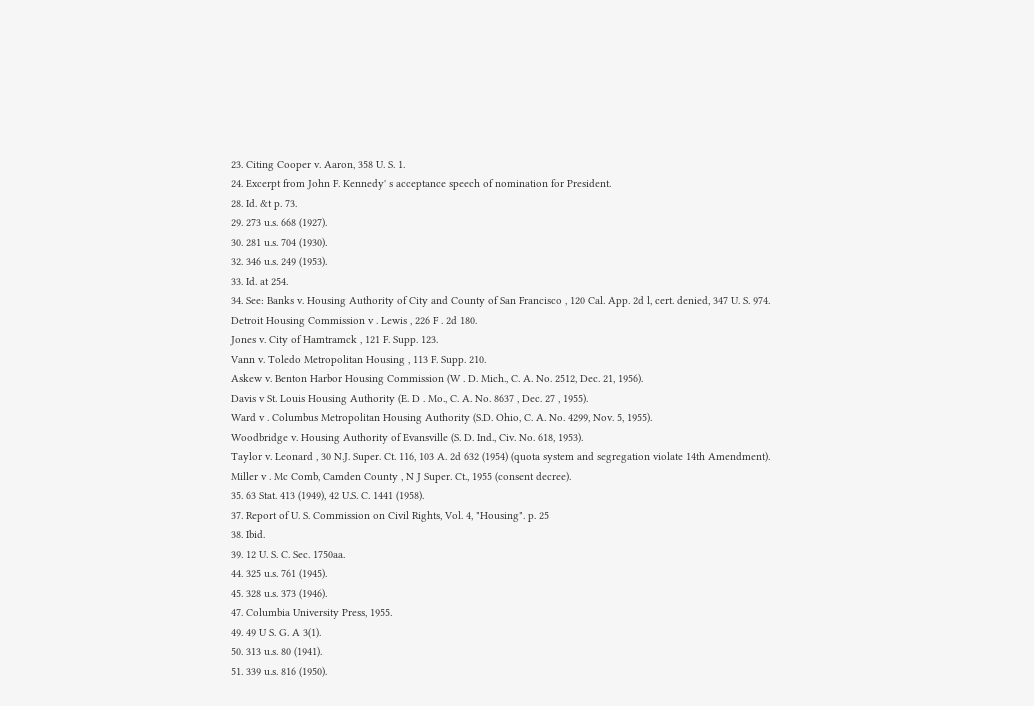23. Citing Cooper v. Aaron, 358 U. S. 1.
24. Excerpt from John F. Kennedy' s acceptance speech of nomination for President.
28. Id. &t p. 73.
29. 273 u.s. 668 (1927).
30. 281 u.s. 704 (1930).
32. 346 u.s. 249 (1953).
33. Id. at 254.
34. See: Banks v. Housing Authority of City and County of San Francisco , 120 Cal. App. 2d l, cert. denied, 347 U. S. 974.
Detroit Housing Commission v . Lewis , 226 F . 2d 180.
Jones v. City of Hamtramck , 121 F. Supp. 123.
Vann v. Toledo Metropolitan Housing , 113 F. Supp. 210.
Askew v. Benton Harbor Housing Commission (W . D. Mich., C. A. No. 2512, Dec. 21, 1956).
Davis v St. Louis Housing Authority (E. D . Mo., C. A. No. 8637 , Dec. 27 , 1955).
Ward v . Columbus Metropolitan Housing Authority (S.D. Ohio, C. A. No. 4299, Nov. 5, 1955).
Woodbridge v. Housing Authority of Evansville (S. D. Ind., Civ. No. 618, 1953).
Taylor v. Leonard , 30 N.J. Super. Ct. 116, 103 A. 2d 632 (1954) (quota system and segregation violate 14th Amendment).
Miller v . Mc Comb, Camden County , N J Super. Ct., 1955 (consent decree).
35. 63 Stat. 413 (1949), 42 U.S. C. 1441 (1958).
37. Report of U. S. Commission on Civil Rights, Vol. 4, "Housing". p. 25
38. Ibid.
39. 12 U. S. C. Sec. 1750aa.
44. 325 u.s. 761 (1945).
45. 328 u.s. 373 (1946).
47. Columbia University Press, 1955.
49. 49 U S. G. A 3(1).
50. 313 u.s. 80 (1941).
51. 339 u.s. 816 (1950).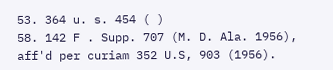53. 364 u. s. 454 ( )
58. 142 F . Supp. 707 (M. D. Ala. 1956), aff'd per curiam 352 U.S, 903 (1956).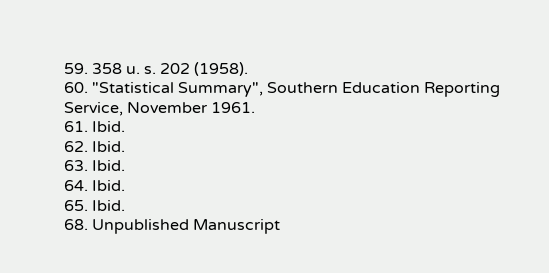59. 358 u. s. 202 (1958).
60. "Statistical Summary", Southern Education Reporting Service, November 1961.
61. Ibid.
62. Ibid.
63. Ibid.
64. Ibid.
65. Ibid.
68. Unpublished Manuscript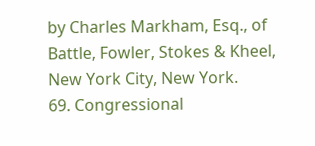by Charles Markham, Esq., of Battle, Fowler, Stokes & Kheel, New York City, New York.
69. Congressional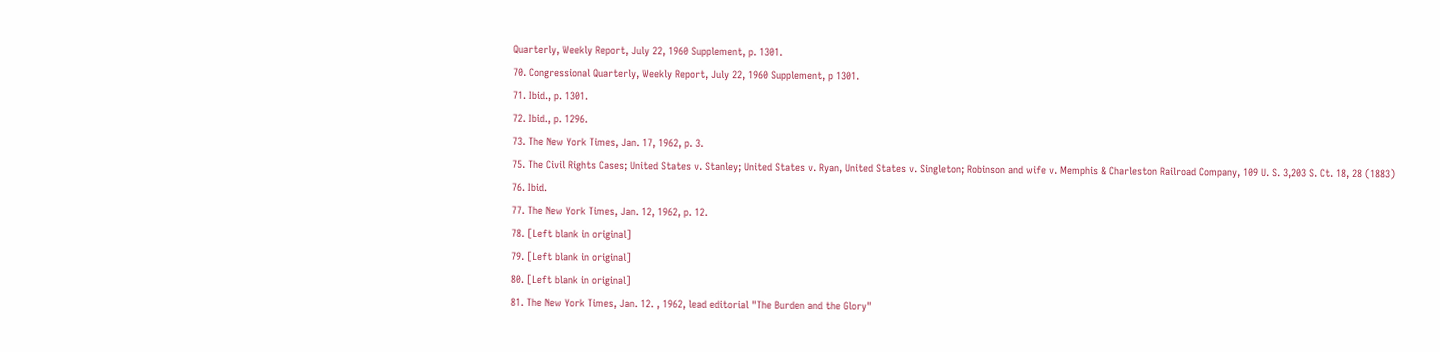Quarterly, Weekly Report, July 22, 1960 Supplement, p. 1301.
70. Congressional Quarterly, Weekly Report, July 22, 1960 Supplement, p 1301.
71. Ibid., p. 1301.
72. Ibid., p. 1296.
73. The New York Times, Jan. 17, 1962, p. 3.
75. The Civil Rights Cases; United States v. Stanley; United States v. Ryan, United States v. Singleton; Robinson and wife v. Memphis & Charleston Railroad Company, 109 U. S. 3,203 S. Ct. 18, 28 (1883)
76. Ibid.
77. The New York Times, Jan. 12, 1962, p. 12.
78. [Left blank in original]
79. [Left blank in original]
80. [Left blank in original]
81. The New York Times, Jan. 12. , 1962, lead editorial "The Burden and the Glory"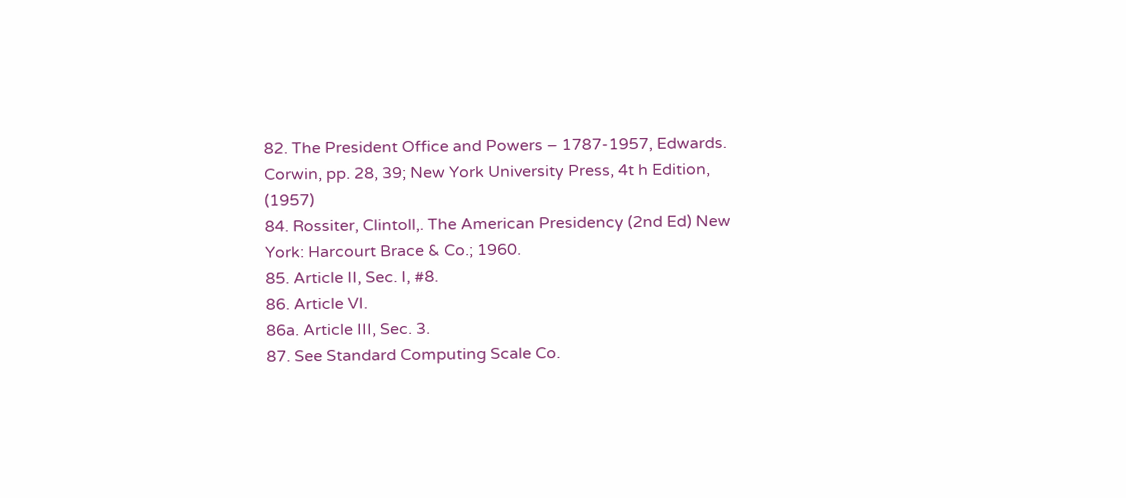82. The President Office and Powers – 1787-1957, Edwards. Corwin, pp. 28, 39; New York University Press, 4t h Edition, (1957)
84. Rossiter, Clintoll,. The American Presidency (2nd Ed) New York: Harcourt Brace & Co.; 1960.
85. Article II, Sec. I, #8.
86. Article VI.
86a. Article III, Sec. 3.
87. See Standard Computing Scale Co.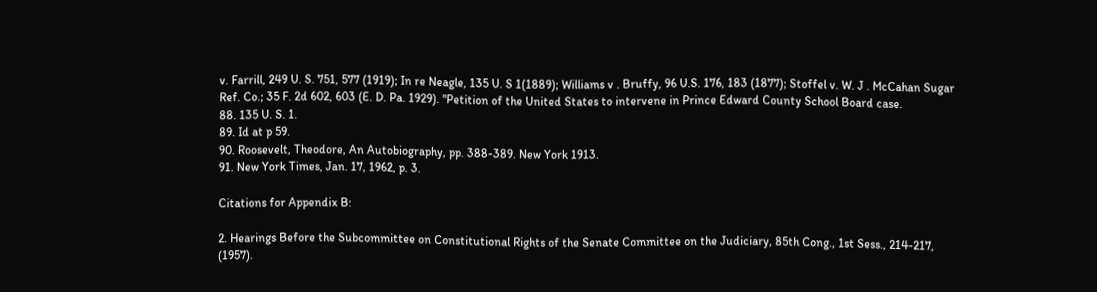v. Farrill, 249 U. S. 751, 577 (1919); In re Neagle, 135 U. S 1(1889); Williams v . Bruffy, 96 U.S. 176, 183 (1877); Stoffel v. W. J . McCahan Sugar Ref. Co.; 35 F. 2d 602, 603 (E. D. Pa. 1929). "Petition of the United States to intervene in Prince Edward County School Board case.
88. 135 U. S. 1.
89. Id at p 59.
90. Roosevelt, Theodore, An Autobiography, pp. 388-389. New York 1913.
91. New York Times, Jan. 17, 1962, p. 3.

Citations for Appendix B:

2. Hearings Before the Subcommittee on Constitutional Rights of the Senate Committee on the Judiciary, 85th Cong., 1st Sess., 214-217, (1957).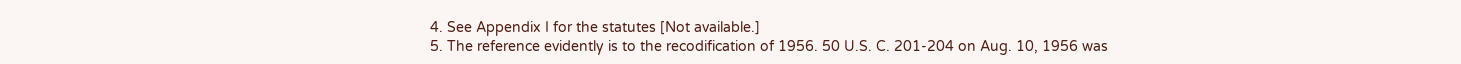4. See Appendix I for the statutes [Not available.]
5. The reference evidently is to the recodification of 1956. 50 U.S. C. 201-204 on Aug. 10, 1956 was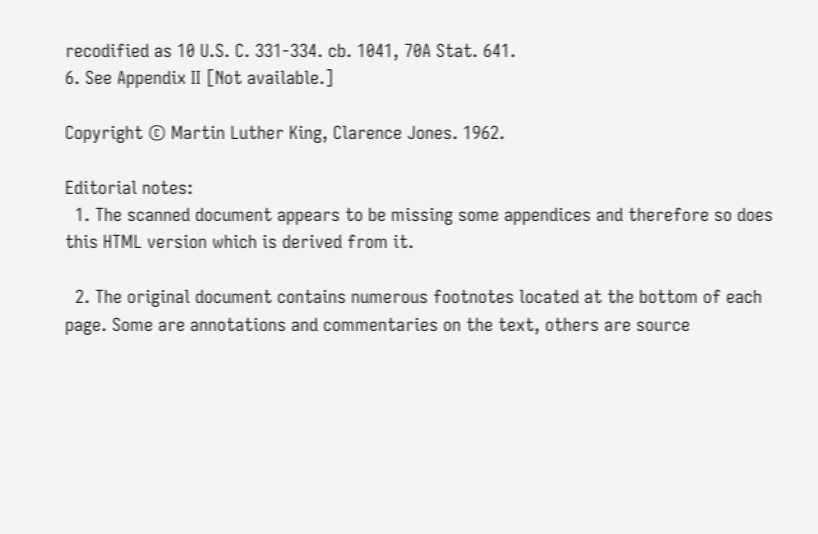recodified as 10 U.S. C. 331-334. cb. 1041, 70A Stat. 641.
6. See Appendix II [Not available.]

Copyright © Martin Luther King, Clarence Jones. 1962.

Editorial notes:
  1. The scanned document appears to be missing some appendices and therefore so does this HTML version which is derived from it.

  2. The original document contains numerous footnotes located at the bottom of each page. Some are annotations and commentaries on the text, others are source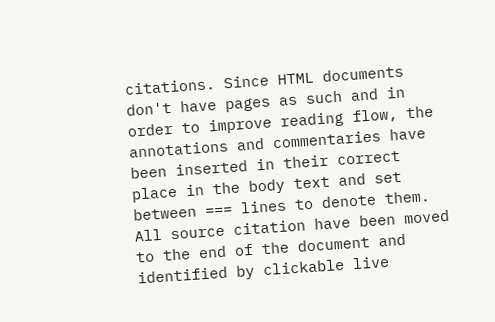citations. Since HTML documents don't have pages as such and in order to improve reading flow, the annotations and commentaries have been inserted in their correct place in the body text and set between === lines to denote them. All source citation have been moved to the end of the document and identified by clickable live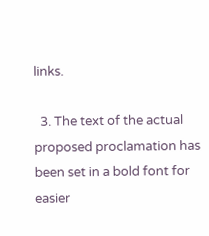links.

  3. The text of the actual proposed proclamation has been set in a bold font for easier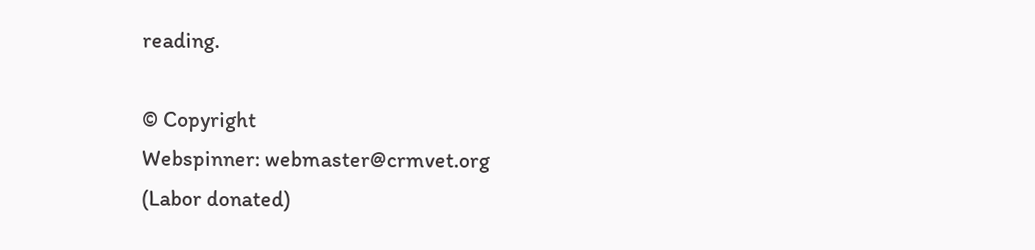reading.

© Copyright
Webspinner: webmaster@crmvet.org
(Labor donated)